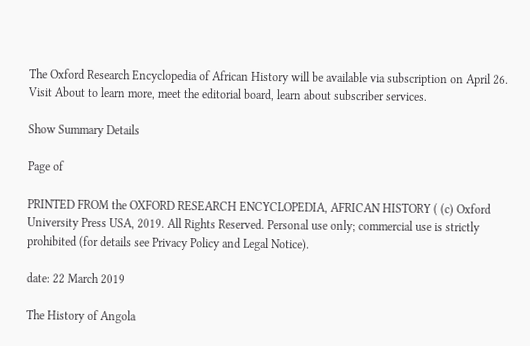The Oxford Research Encyclopedia of African History will be available via subscription on April 26. Visit About to learn more, meet the editorial board, learn about subscriber services.

Show Summary Details

Page of

PRINTED FROM the OXFORD RESEARCH ENCYCLOPEDIA, AFRICAN HISTORY ( (c) Oxford University Press USA, 2019. All Rights Reserved. Personal use only; commercial use is strictly prohibited (for details see Privacy Policy and Legal Notice).

date: 22 March 2019

The History of Angola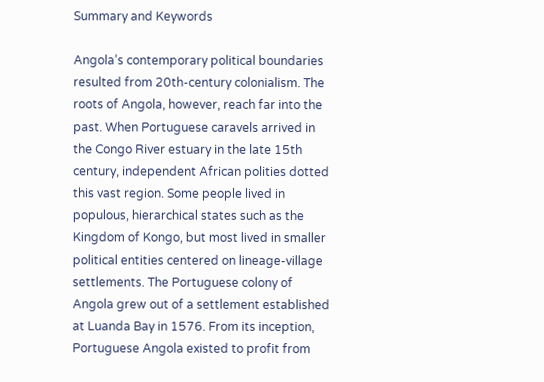Summary and Keywords

Angola’s contemporary political boundaries resulted from 20th-century colonialism. The roots of Angola, however, reach far into the past. When Portuguese caravels arrived in the Congo River estuary in the late 15th century, independent African polities dotted this vast region. Some people lived in populous, hierarchical states such as the Kingdom of Kongo, but most lived in smaller political entities centered on lineage-village settlements. The Portuguese colony of Angola grew out of a settlement established at Luanda Bay in 1576. From its inception, Portuguese Angola existed to profit from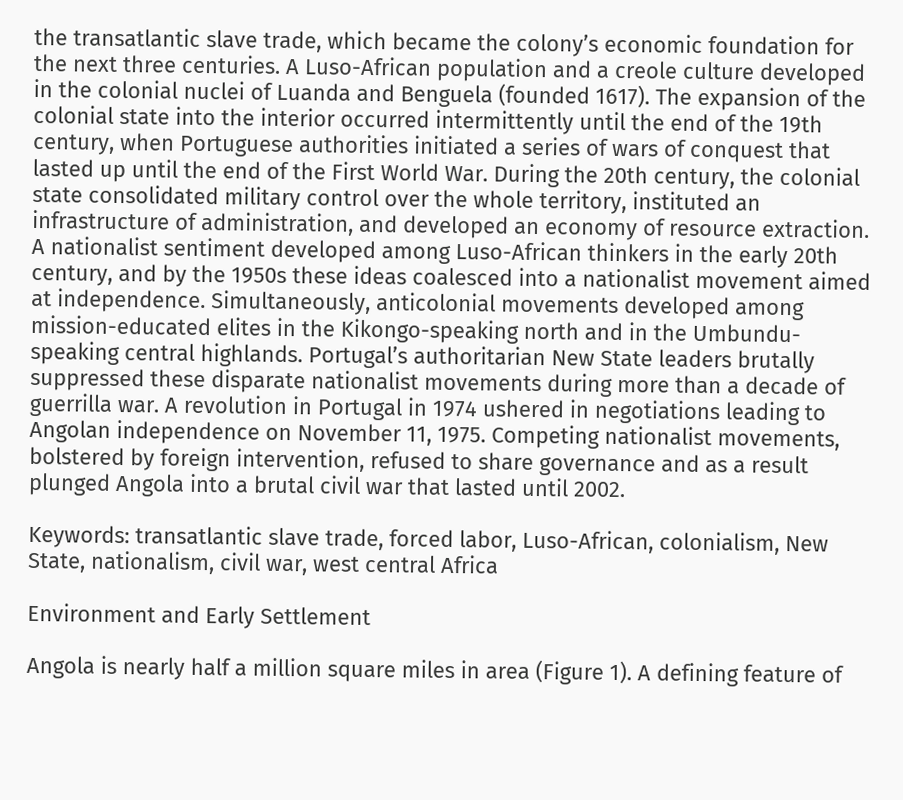the transatlantic slave trade, which became the colony’s economic foundation for the next three centuries. A Luso-African population and a creole culture developed in the colonial nuclei of Luanda and Benguela (founded 1617). The expansion of the colonial state into the interior occurred intermittently until the end of the 19th century, when Portuguese authorities initiated a series of wars of conquest that lasted up until the end of the First World War. During the 20th century, the colonial state consolidated military control over the whole territory, instituted an infrastructure of administration, and developed an economy of resource extraction. A nationalist sentiment developed among Luso-African thinkers in the early 20th century, and by the 1950s these ideas coalesced into a nationalist movement aimed at independence. Simultaneously, anticolonial movements developed among mission-educated elites in the Kikongo-speaking north and in the Umbundu-speaking central highlands. Portugal’s authoritarian New State leaders brutally suppressed these disparate nationalist movements during more than a decade of guerrilla war. A revolution in Portugal in 1974 ushered in negotiations leading to Angolan independence on November 11, 1975. Competing nationalist movements, bolstered by foreign intervention, refused to share governance and as a result plunged Angola into a brutal civil war that lasted until 2002.

Keywords: transatlantic slave trade, forced labor, Luso-African, colonialism, New State, nationalism, civil war, west central Africa

Environment and Early Settlement

Angola is nearly half a million square miles in area (Figure 1). A defining feature of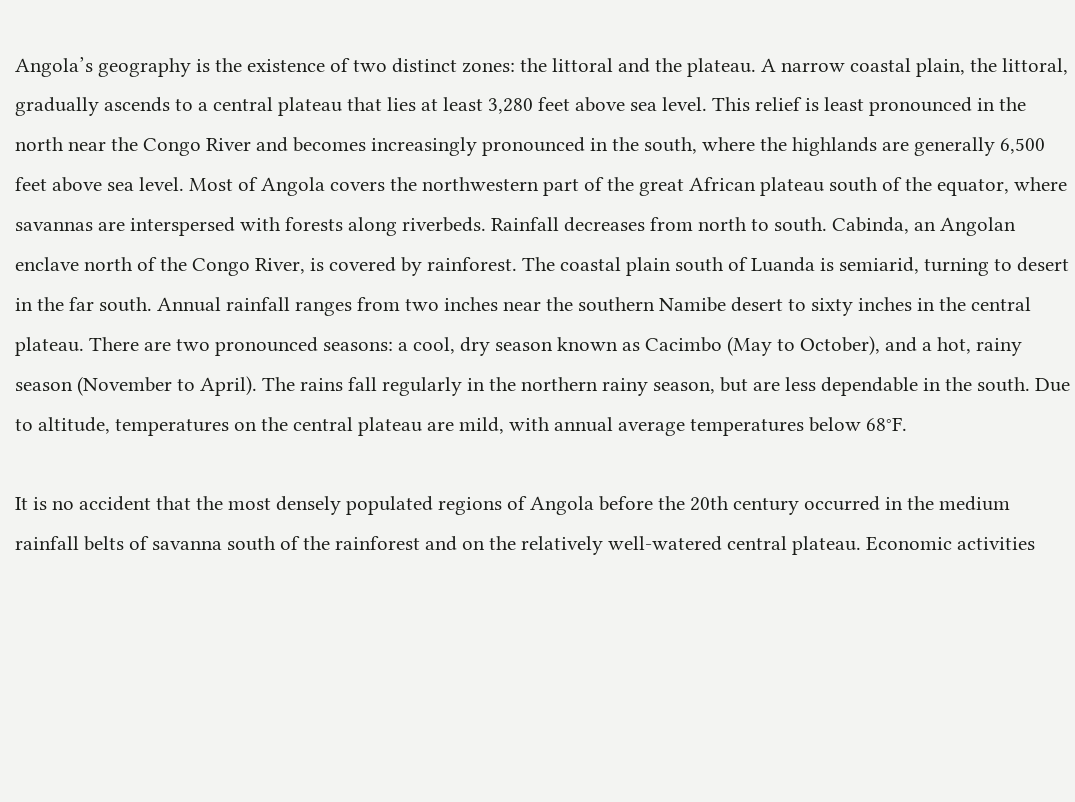Angola’s geography is the existence of two distinct zones: the littoral and the plateau. A narrow coastal plain, the littoral, gradually ascends to a central plateau that lies at least 3,280 feet above sea level. This relief is least pronounced in the north near the Congo River and becomes increasingly pronounced in the south, where the highlands are generally 6,500 feet above sea level. Most of Angola covers the northwestern part of the great African plateau south of the equator, where savannas are interspersed with forests along riverbeds. Rainfall decreases from north to south. Cabinda, an Angolan enclave north of the Congo River, is covered by rainforest. The coastal plain south of Luanda is semiarid, turning to desert in the far south. Annual rainfall ranges from two inches near the southern Namibe desert to sixty inches in the central plateau. There are two pronounced seasons: a cool, dry season known as Cacimbo (May to October), and a hot, rainy season (November to April). The rains fall regularly in the northern rainy season, but are less dependable in the south. Due to altitude, temperatures on the central plateau are mild, with annual average temperatures below 68°F.

It is no accident that the most densely populated regions of Angola before the 20th century occurred in the medium rainfall belts of savanna south of the rainforest and on the relatively well-watered central plateau. Economic activities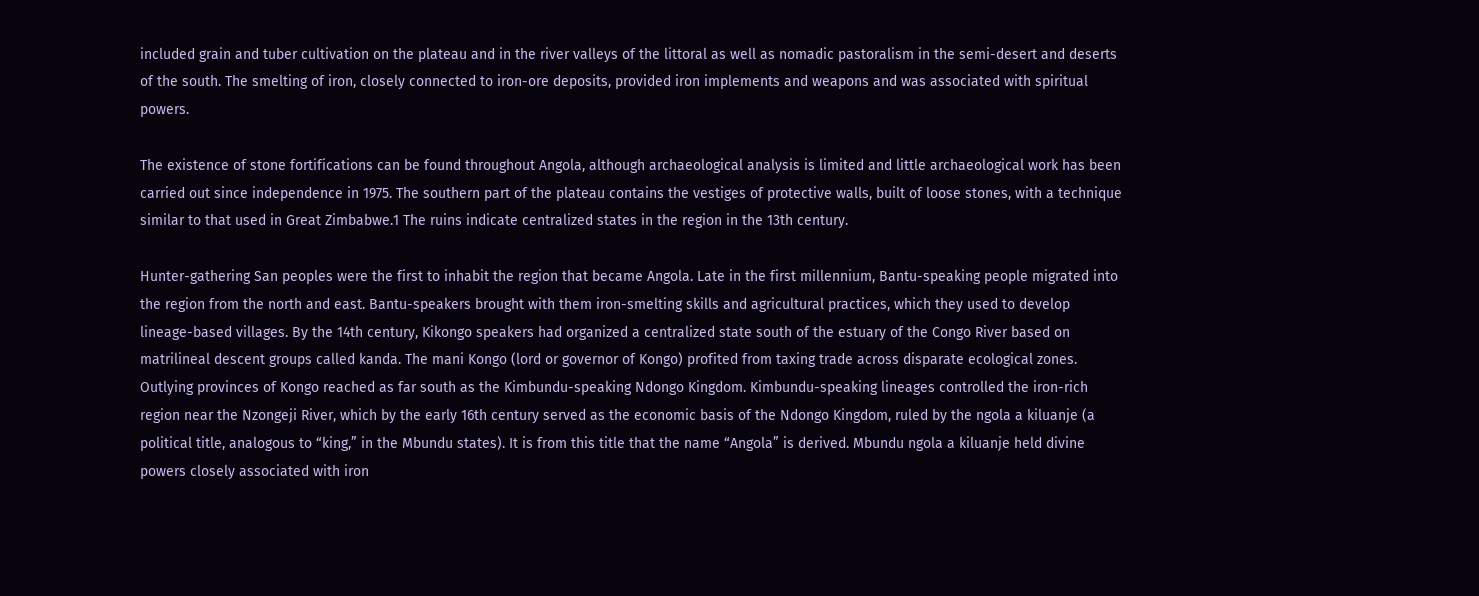included grain and tuber cultivation on the plateau and in the river valleys of the littoral as well as nomadic pastoralism in the semi-desert and deserts of the south. The smelting of iron, closely connected to iron-ore deposits, provided iron implements and weapons and was associated with spiritual powers.

The existence of stone fortifications can be found throughout Angola, although archaeological analysis is limited and little archaeological work has been carried out since independence in 1975. The southern part of the plateau contains the vestiges of protective walls, built of loose stones, with a technique similar to that used in Great Zimbabwe.1 The ruins indicate centralized states in the region in the 13th century.

Hunter-gathering San peoples were the first to inhabit the region that became Angola. Late in the first millennium, Bantu-speaking people migrated into the region from the north and east. Bantu-speakers brought with them iron-smelting skills and agricultural practices, which they used to develop lineage-based villages. By the 14th century, Kikongo speakers had organized a centralized state south of the estuary of the Congo River based on matrilineal descent groups called kanda. The mani Kongo (lord or governor of Kongo) profited from taxing trade across disparate ecological zones. Outlying provinces of Kongo reached as far south as the Kimbundu-speaking Ndongo Kingdom. Kimbundu-speaking lineages controlled the iron-rich region near the Nzongeji River, which by the early 16th century served as the economic basis of the Ndongo Kingdom, ruled by the ngola a kiluanje (a political title, analogous to “king,” in the Mbundu states). It is from this title that the name “Angola” is derived. Mbundu ngola a kiluanje held divine powers closely associated with iron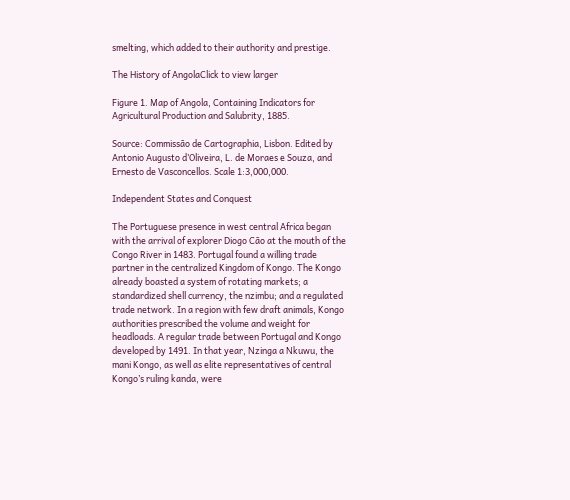smelting, which added to their authority and prestige.

The History of AngolaClick to view larger

Figure 1. Map of Angola, Containing Indicators for Agricultural Production and Salubrity, 1885.

Source: Commissão de Cartographia, Lisbon. Edited by Antonio Augusto d’Oliveira, L. de Moraes e Souza, and Ernesto de Vasconcellos. Scale 1:3,000,000.

Independent States and Conquest

The Portuguese presence in west central Africa began with the arrival of explorer Diogo Cão at the mouth of the Congo River in 1483. Portugal found a willing trade partner in the centralized Kingdom of Kongo. The Kongo already boasted a system of rotating markets; a standardized shell currency, the nzimbu; and a regulated trade network. In a region with few draft animals, Kongo authorities prescribed the volume and weight for headloads. A regular trade between Portugal and Kongo developed by 1491. In that year, Nzinga a Nkuwu, the mani Kongo, as well as elite representatives of central Kongo’s ruling kanda, were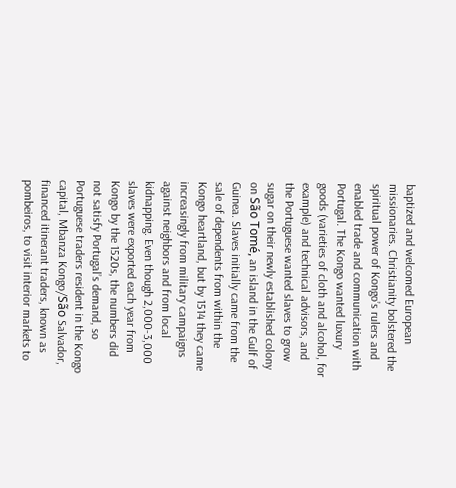baptized and welcomed European missionaries. Christianity bolstered the spiritual power of Kongo’s rulers and enabled trade and communication with Portugal. The Kongo wanted luxury goods (varieties of cloth and alcohol, for example) and technical advisors, and the Portuguese wanted slaves to grow sugar on their newly established colony on São Tomé, an island in the Gulf of Guinea. Slaves initially came from the sale of dependents from within the Kongo heartland, but by 1514 they came increasingly from military campaigns against neighbors and from local kidnapping. Even though 2,000-3,000 slaves were exported each year from Kongo by the 1520s, the numbers did not satisfy Portugal’s demand, so Portuguese traders resident in the Kongo capital, Mbanza Kongo/São Salvador, financed itinerant traders, known as pombeiros, to visit interior markets to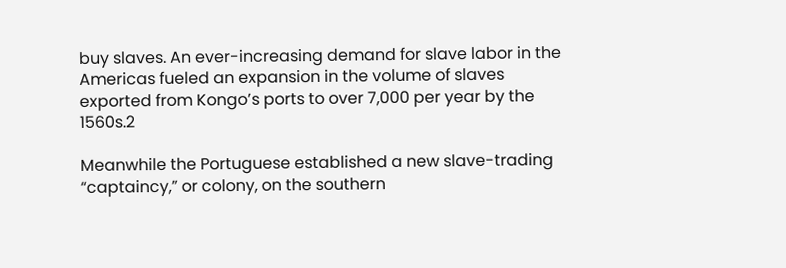buy slaves. An ever-increasing demand for slave labor in the Americas fueled an expansion in the volume of slaves exported from Kongo’s ports to over 7,000 per year by the 1560s.2

Meanwhile the Portuguese established a new slave-trading “captaincy,” or colony, on the southern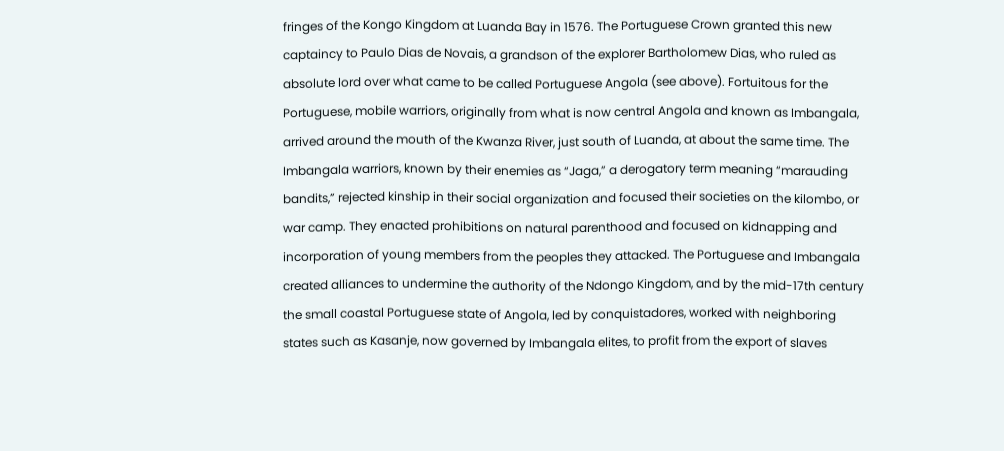fringes of the Kongo Kingdom at Luanda Bay in 1576. The Portuguese Crown granted this new captaincy to Paulo Dias de Novais, a grandson of the explorer Bartholomew Dias, who ruled as absolute lord over what came to be called Portuguese Angola (see above). Fortuitous for the Portuguese, mobile warriors, originally from what is now central Angola and known as Imbangala, arrived around the mouth of the Kwanza River, just south of Luanda, at about the same time. The Imbangala warriors, known by their enemies as “Jaga,” a derogatory term meaning “marauding bandits,” rejected kinship in their social organization and focused their societies on the kilombo, or war camp. They enacted prohibitions on natural parenthood and focused on kidnapping and incorporation of young members from the peoples they attacked. The Portuguese and Imbangala created alliances to undermine the authority of the Ndongo Kingdom, and by the mid-17th century the small coastal Portuguese state of Angola, led by conquistadores, worked with neighboring states such as Kasanje, now governed by Imbangala elites, to profit from the export of slaves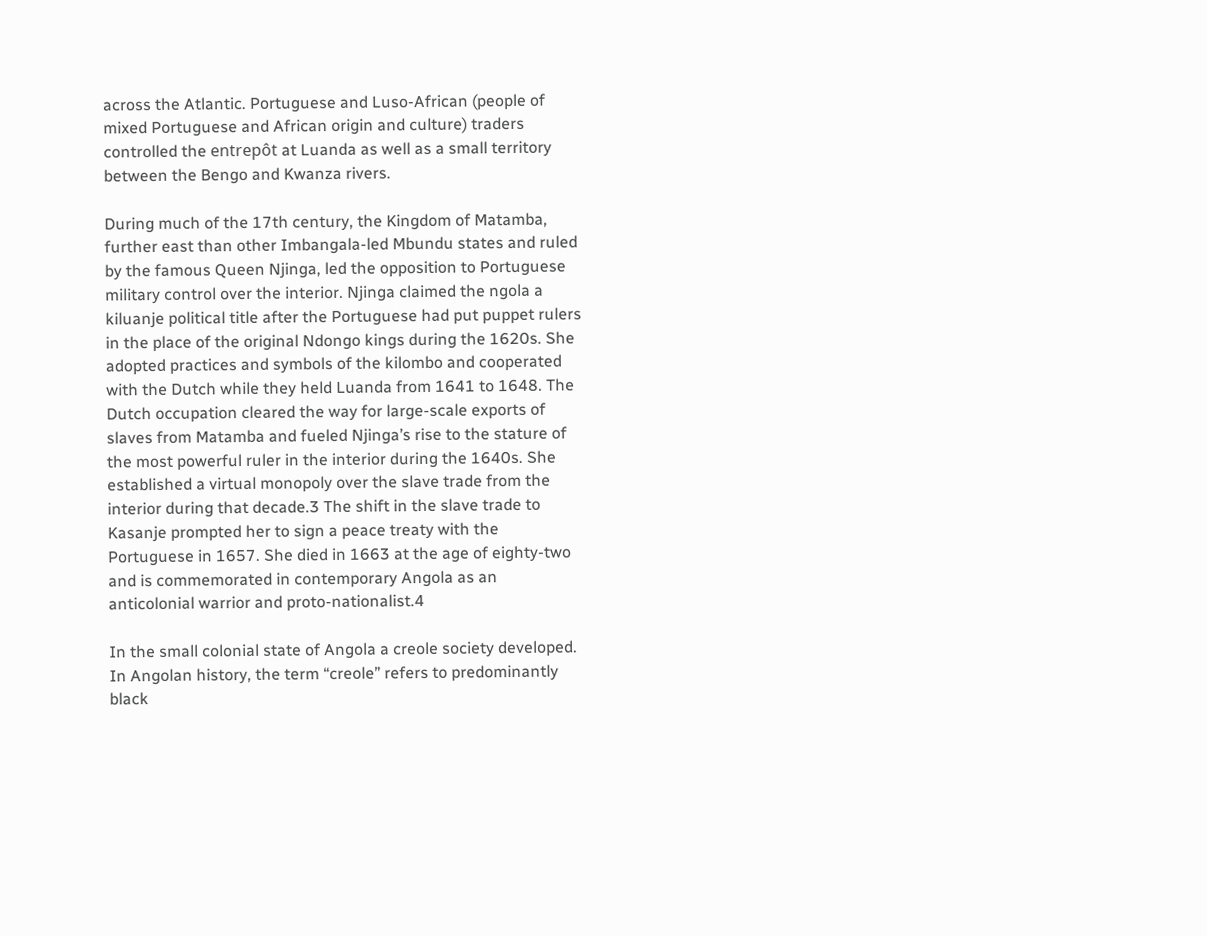across the Atlantic. Portuguese and Luso-African (people of mixed Portuguese and African origin and culture) traders controlled the entrepôt at Luanda as well as a small territory between the Bengo and Kwanza rivers.

During much of the 17th century, the Kingdom of Matamba, further east than other Imbangala-led Mbundu states and ruled by the famous Queen Njinga, led the opposition to Portuguese military control over the interior. Njinga claimed the ngola a kiluanje political title after the Portuguese had put puppet rulers in the place of the original Ndongo kings during the 1620s. She adopted practices and symbols of the kilombo and cooperated with the Dutch while they held Luanda from 1641 to 1648. The Dutch occupation cleared the way for large-scale exports of slaves from Matamba and fueled Njinga’s rise to the stature of the most powerful ruler in the interior during the 1640s. She established a virtual monopoly over the slave trade from the interior during that decade.3 The shift in the slave trade to Kasanje prompted her to sign a peace treaty with the Portuguese in 1657. She died in 1663 at the age of eighty-two and is commemorated in contemporary Angola as an anticolonial warrior and proto-nationalist.4

In the small colonial state of Angola a creole society developed. In Angolan history, the term “creole” refers to predominantly black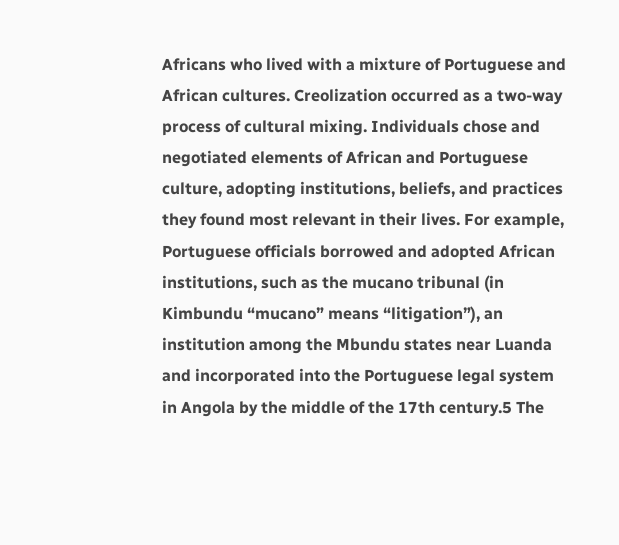Africans who lived with a mixture of Portuguese and African cultures. Creolization occurred as a two-way process of cultural mixing. Individuals chose and negotiated elements of African and Portuguese culture, adopting institutions, beliefs, and practices they found most relevant in their lives. For example, Portuguese officials borrowed and adopted African institutions, such as the mucano tribunal (in Kimbundu “mucano” means “litigation”), an institution among the Mbundu states near Luanda and incorporated into the Portuguese legal system in Angola by the middle of the 17th century.5 The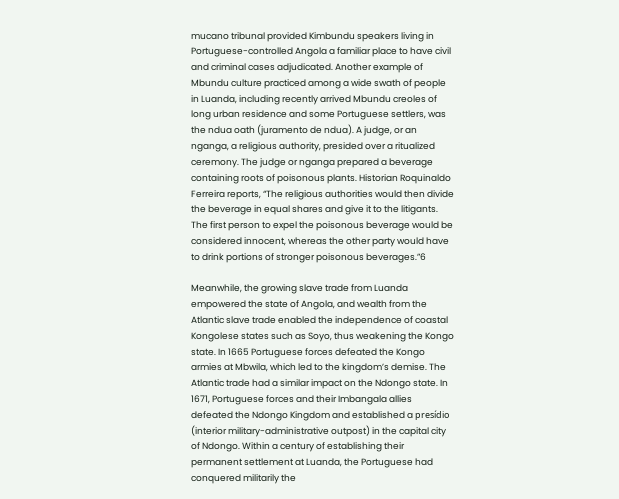mucano tribunal provided Kimbundu speakers living in Portuguese-controlled Angola a familiar place to have civil and criminal cases adjudicated. Another example of Mbundu culture practiced among a wide swath of people in Luanda, including recently arrived Mbundu creoles of long urban residence and some Portuguese settlers, was the ndua oath (juramento de ndua). A judge, or an nganga, a religious authority, presided over a ritualized ceremony. The judge or nganga prepared a beverage containing roots of poisonous plants. Historian Roquinaldo Ferreira reports, “The religious authorities would then divide the beverage in equal shares and give it to the litigants. The first person to expel the poisonous beverage would be considered innocent, whereas the other party would have to drink portions of stronger poisonous beverages.”6

Meanwhile, the growing slave trade from Luanda empowered the state of Angola, and wealth from the Atlantic slave trade enabled the independence of coastal Kongolese states such as Soyo, thus weakening the Kongo state. In 1665 Portuguese forces defeated the Kongo armies at Mbwila, which led to the kingdom’s demise. The Atlantic trade had a similar impact on the Ndongo state. In 1671, Portuguese forces and their Imbangala allies defeated the Ndongo Kingdom and established a presídio (interior military-administrative outpost) in the capital city of Ndongo. Within a century of establishing their permanent settlement at Luanda, the Portuguese had conquered militarily the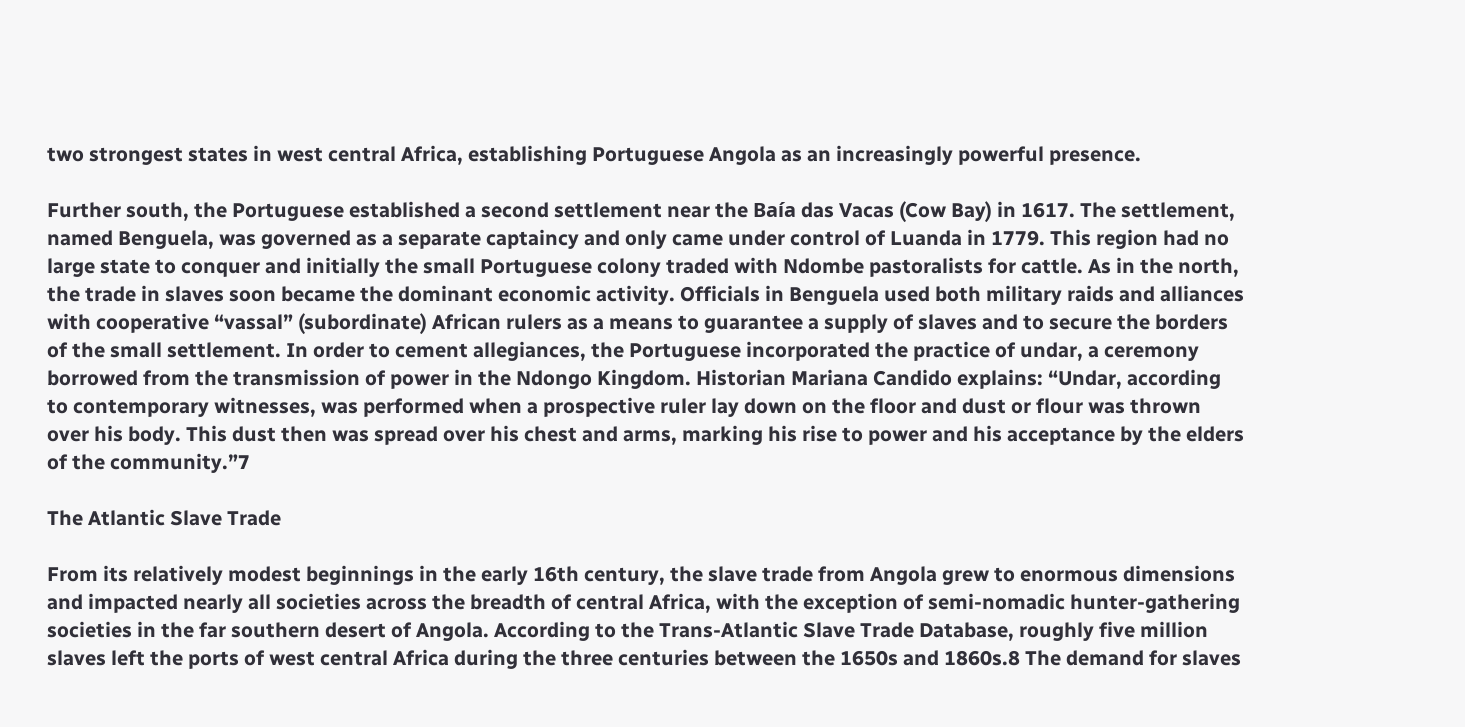two strongest states in west central Africa, establishing Portuguese Angola as an increasingly powerful presence.

Further south, the Portuguese established a second settlement near the Baía das Vacas (Cow Bay) in 1617. The settlement, named Benguela, was governed as a separate captaincy and only came under control of Luanda in 1779. This region had no large state to conquer and initially the small Portuguese colony traded with Ndombe pastoralists for cattle. As in the north, the trade in slaves soon became the dominant economic activity. Officials in Benguela used both military raids and alliances with cooperative “vassal” (subordinate) African rulers as a means to guarantee a supply of slaves and to secure the borders of the small settlement. In order to cement allegiances, the Portuguese incorporated the practice of undar, a ceremony borrowed from the transmission of power in the Ndongo Kingdom. Historian Mariana Candido explains: “Undar, according to contemporary witnesses, was performed when a prospective ruler lay down on the floor and dust or flour was thrown over his body. This dust then was spread over his chest and arms, marking his rise to power and his acceptance by the elders of the community.”7

The Atlantic Slave Trade

From its relatively modest beginnings in the early 16th century, the slave trade from Angola grew to enormous dimensions and impacted nearly all societies across the breadth of central Africa, with the exception of semi-nomadic hunter-gathering societies in the far southern desert of Angola. According to the Trans-Atlantic Slave Trade Database, roughly five million slaves left the ports of west central Africa during the three centuries between the 1650s and 1860s.8 The demand for slaves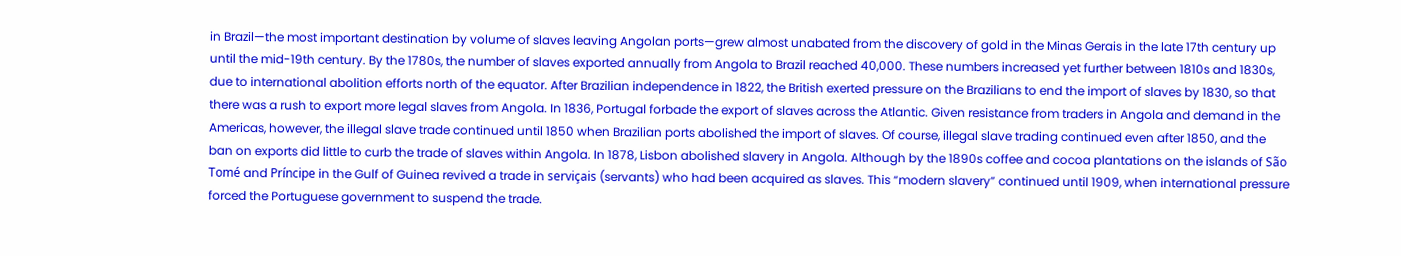in Brazil—the most important destination by volume of slaves leaving Angolan ports—grew almost unabated from the discovery of gold in the Minas Gerais in the late 17th century up until the mid-19th century. By the 1780s, the number of slaves exported annually from Angola to Brazil reached 40,000. These numbers increased yet further between 1810s and 1830s, due to international abolition efforts north of the equator. After Brazilian independence in 1822, the British exerted pressure on the Brazilians to end the import of slaves by 1830, so that there was a rush to export more legal slaves from Angola. In 1836, Portugal forbade the export of slaves across the Atlantic. Given resistance from traders in Angola and demand in the Americas, however, the illegal slave trade continued until 1850 when Brazilian ports abolished the import of slaves. Of course, illegal slave trading continued even after 1850, and the ban on exports did little to curb the trade of slaves within Angola. In 1878, Lisbon abolished slavery in Angola. Although by the 1890s coffee and cocoa plantations on the islands of São Tomé and Príncipe in the Gulf of Guinea revived a trade in serviçais (servants) who had been acquired as slaves. This “modern slavery” continued until 1909, when international pressure forced the Portuguese government to suspend the trade.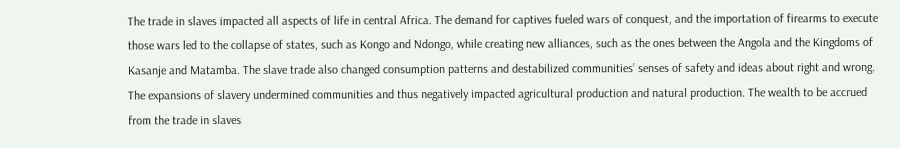The trade in slaves impacted all aspects of life in central Africa. The demand for captives fueled wars of conquest, and the importation of firearms to execute those wars led to the collapse of states, such as Kongo and Ndongo, while creating new alliances, such as the ones between the Angola and the Kingdoms of Kasanje and Matamba. The slave trade also changed consumption patterns and destabilized communities’ senses of safety and ideas about right and wrong. The expansions of slavery undermined communities and thus negatively impacted agricultural production and natural production. The wealth to be accrued from the trade in slaves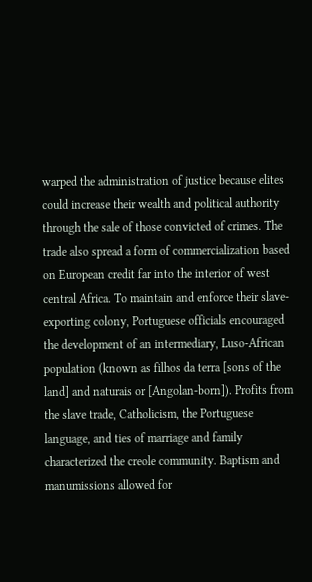warped the administration of justice because elites could increase their wealth and political authority through the sale of those convicted of crimes. The trade also spread a form of commercialization based on European credit far into the interior of west central Africa. To maintain and enforce their slave-exporting colony, Portuguese officials encouraged the development of an intermediary, Luso-African population (known as filhos da terra [sons of the land] and naturais or [Angolan-born]). Profits from the slave trade, Catholicism, the Portuguese language, and ties of marriage and family characterized the creole community. Baptism and manumissions allowed for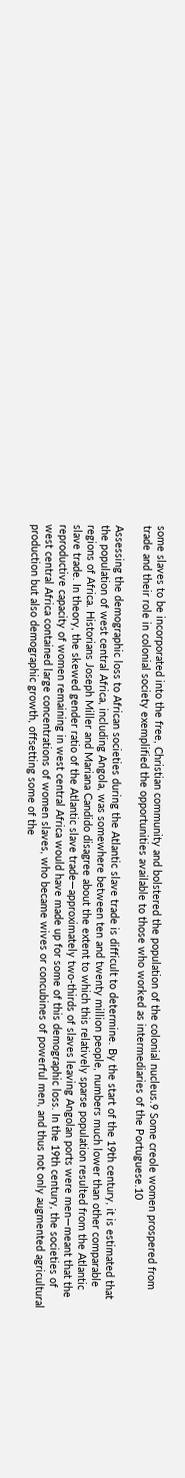some slaves to be incorporated into the free, Christian community and bolstered the population of the colonial nucleus.9 Some creole women prospered from trade and their role in colonial society exemplified the opportunities available to those who worked as intermediaries of the Portuguese.10

Assessing the demographic loss to African societies during the Atlantic slave trade is difficult to determine. By the start of the 19th century, it is estimated that the population of west central Africa, including Angola, was somewhere between ten and twenty million people, numbers much lower than other comparable regions of Africa. Historians Joseph Miller and Mariana Candido disagree about the extent to which this relatively sparse population resulted from the Atlantic slave trade. In theory, the skewed gender ratio of the Atlantic slave trade—approximately two-thirds of slaves leaving Angolan ports were men—meant that the reproductive capacity of women remaining in west central Africa would have made up for some of this demographic loss. In the 19th century, the societies of west central Africa contained large concentrations of women slaves, who became wives or concubines of powerful men, and thus not only augmented agricultural production but also demographic growth, offsetting some of the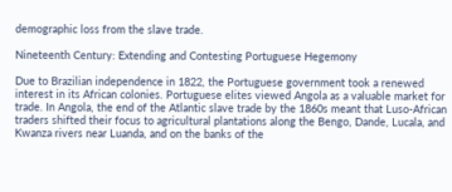demographic loss from the slave trade.

Nineteenth Century: Extending and Contesting Portuguese Hegemony

Due to Brazilian independence in 1822, the Portuguese government took a renewed interest in its African colonies. Portuguese elites viewed Angola as a valuable market for trade. In Angola, the end of the Atlantic slave trade by the 1860s meant that Luso-African traders shifted their focus to agricultural plantations along the Bengo, Dande, Lucala, and Kwanza rivers near Luanda, and on the banks of the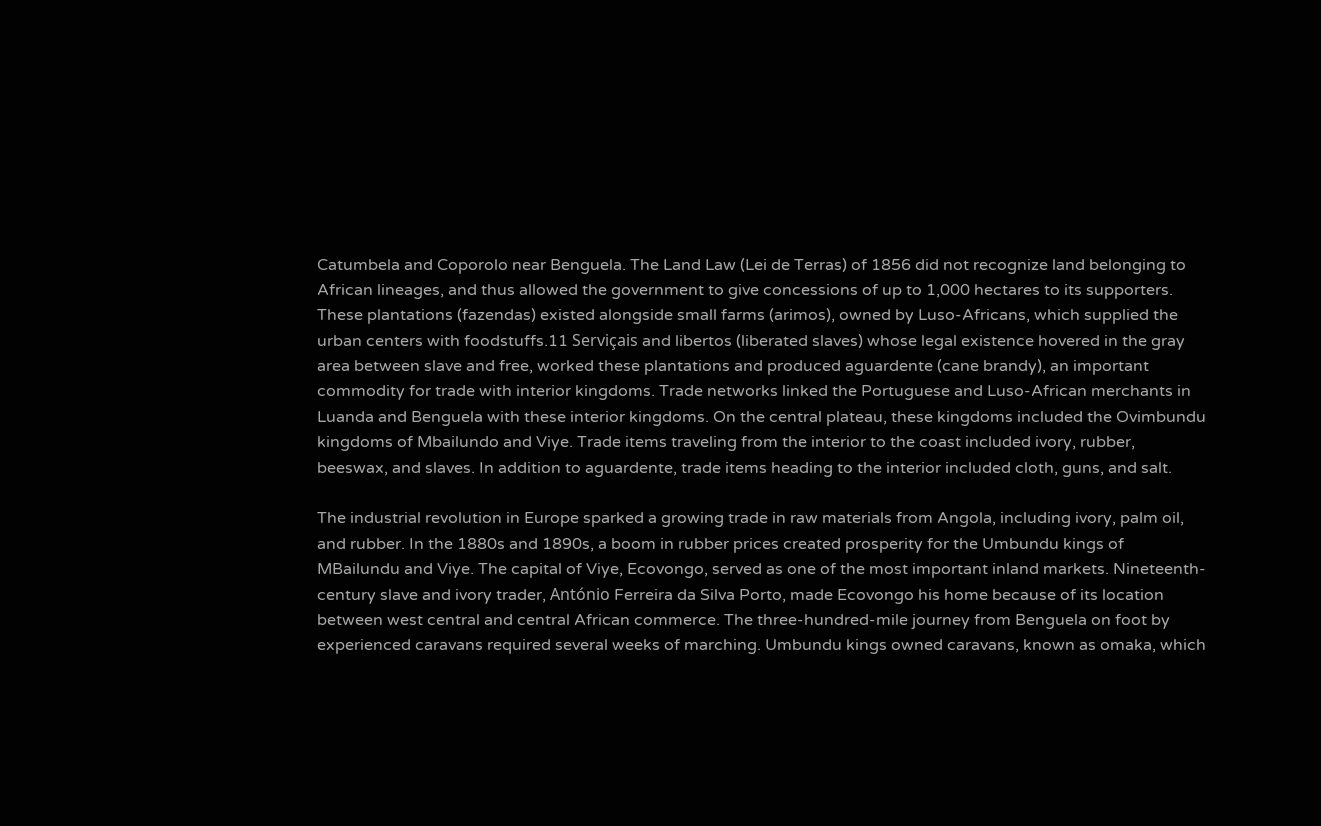Catumbela and Coporolo near Benguela. The Land Law (Lei de Terras) of 1856 did not recognize land belonging to African lineages, and thus allowed the government to give concessions of up to 1,000 hectares to its supporters. These plantations (fazendas) existed alongside small farms (arimos), owned by Luso-Africans, which supplied the urban centers with foodstuffs.11 Serviçais and libertos (liberated slaves) whose legal existence hovered in the gray area between slave and free, worked these plantations and produced aguardente (cane brandy), an important commodity for trade with interior kingdoms. Trade networks linked the Portuguese and Luso-African merchants in Luanda and Benguela with these interior kingdoms. On the central plateau, these kingdoms included the Ovimbundu kingdoms of Mbailundo and Viye. Trade items traveling from the interior to the coast included ivory, rubber, beeswax, and slaves. In addition to aguardente, trade items heading to the interior included cloth, guns, and salt.

The industrial revolution in Europe sparked a growing trade in raw materials from Angola, including ivory, palm oil, and rubber. In the 1880s and 1890s, a boom in rubber prices created prosperity for the Umbundu kings of MBailundu and Viye. The capital of Viye, Ecovongo, served as one of the most important inland markets. Nineteenth-century slave and ivory trader, António Ferreira da Silva Porto, made Ecovongo his home because of its location between west central and central African commerce. The three-hundred-mile journey from Benguela on foot by experienced caravans required several weeks of marching. Umbundu kings owned caravans, known as omaka, which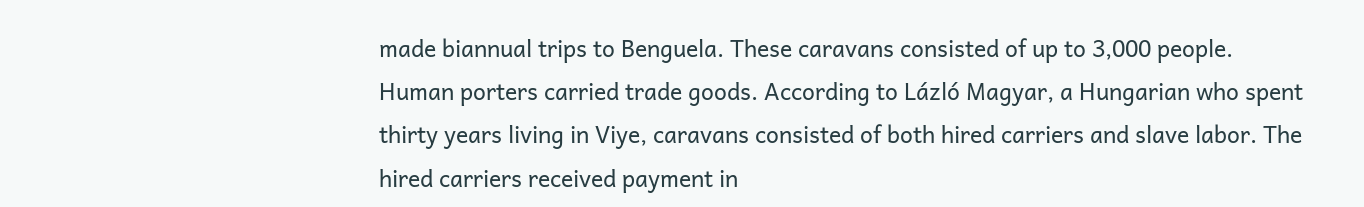made biannual trips to Benguela. These caravans consisted of up to 3,000 people. Human porters carried trade goods. According to Lázló Magyar, a Hungarian who spent thirty years living in Viye, caravans consisted of both hired carriers and slave labor. The hired carriers received payment in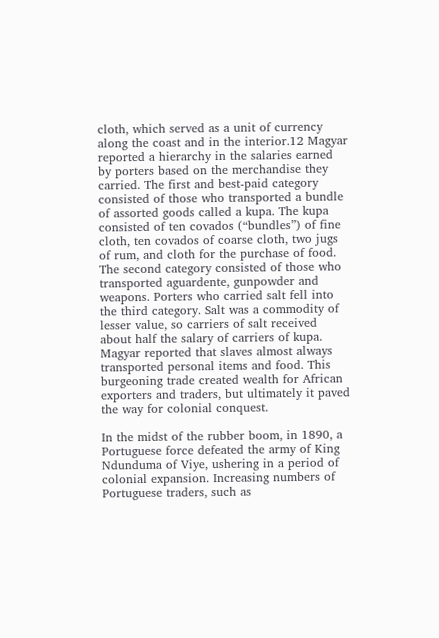cloth, which served as a unit of currency along the coast and in the interior.12 Magyar reported a hierarchy in the salaries earned by porters based on the merchandise they carried. The first and best-paid category consisted of those who transported a bundle of assorted goods called a kupa. The kupa consisted of ten covados (“bundles”) of fine cloth, ten covados of coarse cloth, two jugs of rum, and cloth for the purchase of food. The second category consisted of those who transported aguardente, gunpowder and weapons. Porters who carried salt fell into the third category. Salt was a commodity of lesser value, so carriers of salt received about half the salary of carriers of kupa. Magyar reported that slaves almost always transported personal items and food. This burgeoning trade created wealth for African exporters and traders, but ultimately it paved the way for colonial conquest.

In the midst of the rubber boom, in 1890, a Portuguese force defeated the army of King Ndunduma of Viye, ushering in a period of colonial expansion. Increasing numbers of Portuguese traders, such as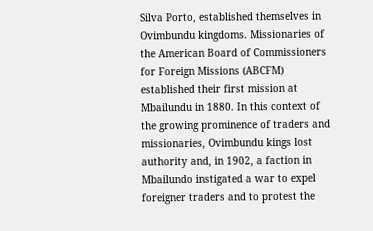Silva Porto, established themselves in Ovimbundu kingdoms. Missionaries of the American Board of Commissioners for Foreign Missions (ABCFM) established their first mission at Mbailundu in 1880. In this context of the growing prominence of traders and missionaries, Ovimbundu kings lost authority and, in 1902, a faction in Mbailundo instigated a war to expel foreigner traders and to protest the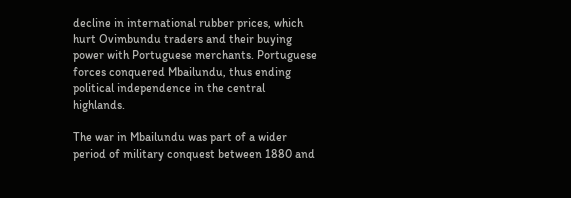decline in international rubber prices, which hurt Ovimbundu traders and their buying power with Portuguese merchants. Portuguese forces conquered Mbailundu, thus ending political independence in the central highlands.

The war in Mbailundu was part of a wider period of military conquest between 1880 and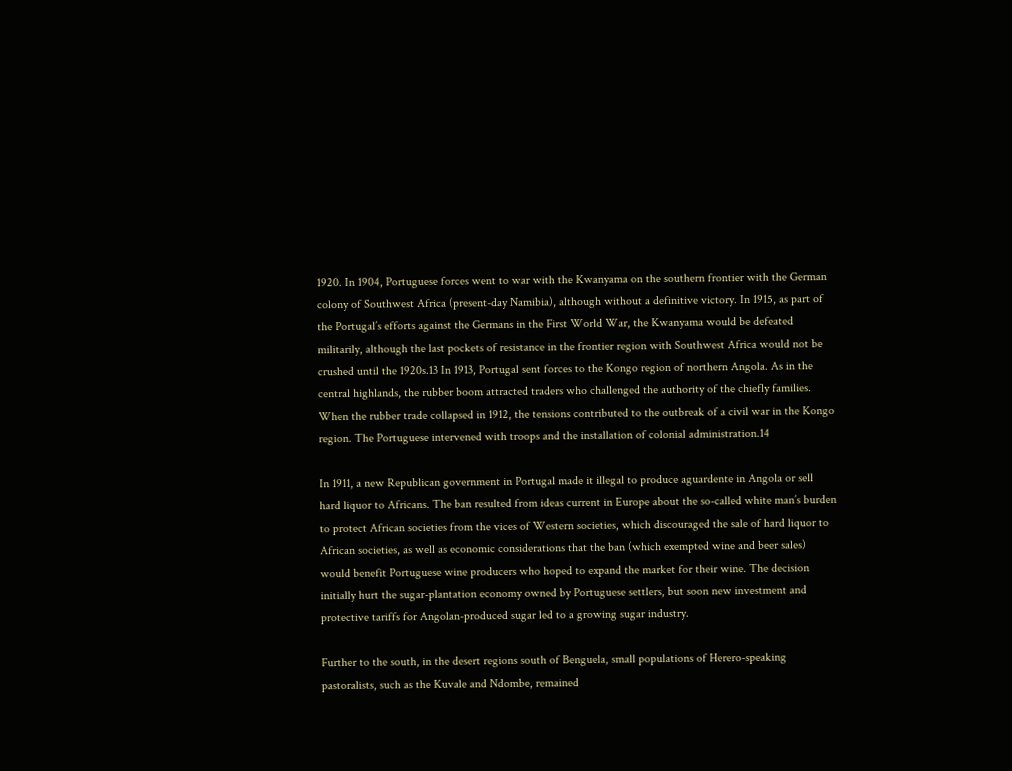1920. In 1904, Portuguese forces went to war with the Kwanyama on the southern frontier with the German colony of Southwest Africa (present-day Namibia), although without a definitive victory. In 1915, as part of the Portugal’s efforts against the Germans in the First World War, the Kwanyama would be defeated militarily, although the last pockets of resistance in the frontier region with Southwest Africa would not be crushed until the 1920s.13 In 1913, Portugal sent forces to the Kongo region of northern Angola. As in the central highlands, the rubber boom attracted traders who challenged the authority of the chiefly families. When the rubber trade collapsed in 1912, the tensions contributed to the outbreak of a civil war in the Kongo region. The Portuguese intervened with troops and the installation of colonial administration.14

In 1911, a new Republican government in Portugal made it illegal to produce aguardente in Angola or sell hard liquor to Africans. The ban resulted from ideas current in Europe about the so-called white man’s burden to protect African societies from the vices of Western societies, which discouraged the sale of hard liquor to African societies, as well as economic considerations that the ban (which exempted wine and beer sales) would benefit Portuguese wine producers who hoped to expand the market for their wine. The decision initially hurt the sugar-plantation economy owned by Portuguese settlers, but soon new investment and protective tariffs for Angolan-produced sugar led to a growing sugar industry.

Further to the south, in the desert regions south of Benguela, small populations of Herero-speaking pastoralists, such as the Kuvale and Ndombe, remained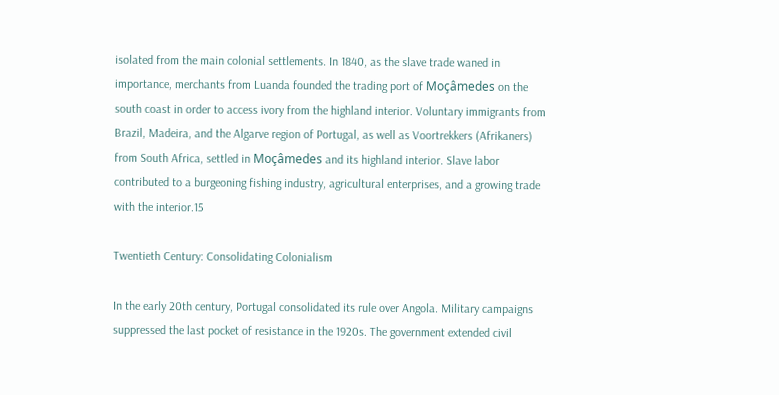isolated from the main colonial settlements. In 1840, as the slave trade waned in importance, merchants from Luanda founded the trading port of Moçâmedes on the south coast in order to access ivory from the highland interior. Voluntary immigrants from Brazil, Madeira, and the Algarve region of Portugal, as well as Voortrekkers (Afrikaners) from South Africa, settled in Moçâmedes and its highland interior. Slave labor contributed to a burgeoning fishing industry, agricultural enterprises, and a growing trade with the interior.15

Twentieth Century: Consolidating Colonialism

In the early 20th century, Portugal consolidated its rule over Angola. Military campaigns suppressed the last pocket of resistance in the 1920s. The government extended civil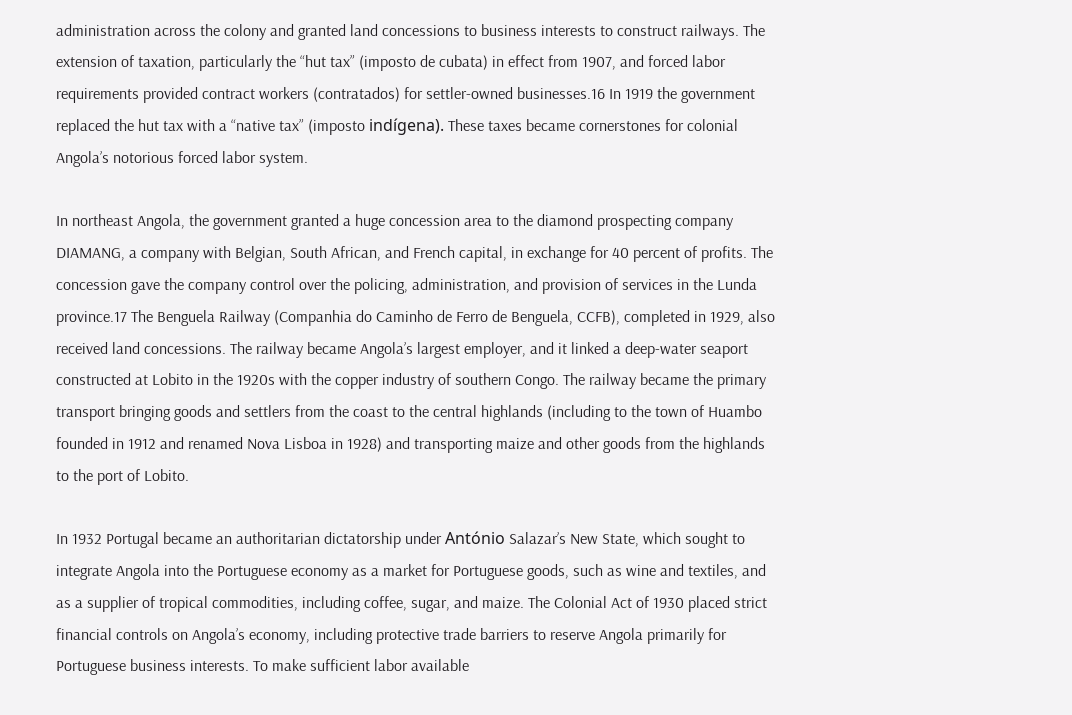administration across the colony and granted land concessions to business interests to construct railways. The extension of taxation, particularly the “hut tax” (imposto de cubata) in effect from 1907, and forced labor requirements provided contract workers (contratados) for settler-owned businesses.16 In 1919 the government replaced the hut tax with a “native tax” (imposto indígena). These taxes became cornerstones for colonial Angola’s notorious forced labor system.

In northeast Angola, the government granted a huge concession area to the diamond prospecting company DIAMANG, a company with Belgian, South African, and French capital, in exchange for 40 percent of profits. The concession gave the company control over the policing, administration, and provision of services in the Lunda province.17 The Benguela Railway (Companhia do Caminho de Ferro de Benguela, CCFB), completed in 1929, also received land concessions. The railway became Angola’s largest employer, and it linked a deep-water seaport constructed at Lobito in the 1920s with the copper industry of southern Congo. The railway became the primary transport bringing goods and settlers from the coast to the central highlands (including to the town of Huambo founded in 1912 and renamed Nova Lisboa in 1928) and transporting maize and other goods from the highlands to the port of Lobito.

In 1932 Portugal became an authoritarian dictatorship under António Salazar’s New State, which sought to integrate Angola into the Portuguese economy as a market for Portuguese goods, such as wine and textiles, and as a supplier of tropical commodities, including coffee, sugar, and maize. The Colonial Act of 1930 placed strict financial controls on Angola’s economy, including protective trade barriers to reserve Angola primarily for Portuguese business interests. To make sufficient labor available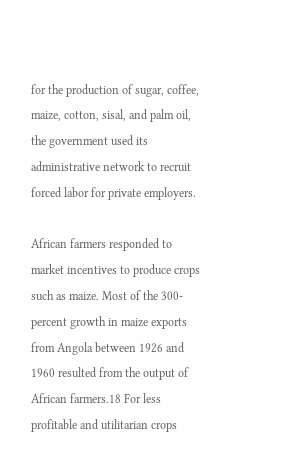for the production of sugar, coffee, maize, cotton, sisal, and palm oil, the government used its administrative network to recruit forced labor for private employers.

African farmers responded to market incentives to produce crops such as maize. Most of the 300-percent growth in maize exports from Angola between 1926 and 1960 resulted from the output of African farmers.18 For less profitable and utilitarian crops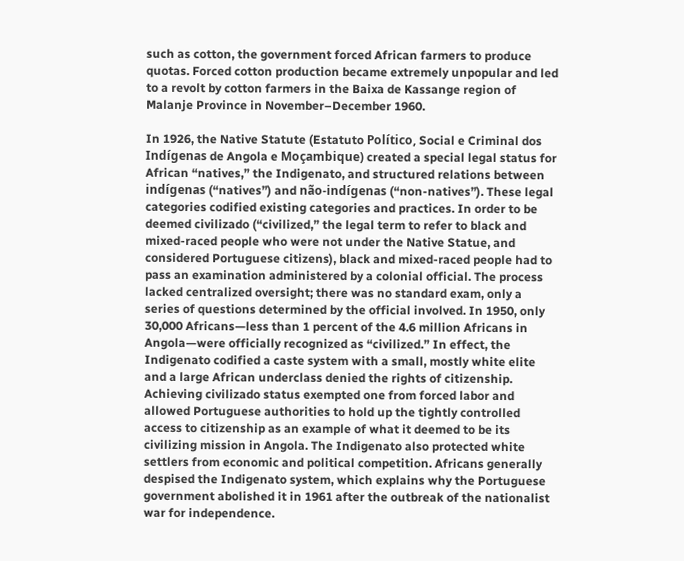such as cotton, the government forced African farmers to produce quotas. Forced cotton production became extremely unpopular and led to a revolt by cotton farmers in the Baixa de Kassange region of Malanje Province in November–December 1960.

In 1926, the Native Statute (Estatuto Político, Social e Criminal dos Indígenas de Angola e Moçambique) created a special legal status for African “natives,” the Indigenato, and structured relations between indígenas (“natives”) and não-indígenas (“non-natives”). These legal categories codified existing categories and practices. In order to be deemed civilizado (“civilized,” the legal term to refer to black and mixed-raced people who were not under the Native Statue, and considered Portuguese citizens), black and mixed-raced people had to pass an examination administered by a colonial official. The process lacked centralized oversight; there was no standard exam, only a series of questions determined by the official involved. In 1950, only 30,000 Africans—less than 1 percent of the 4.6 million Africans in Angola—were officially recognized as “civilized.” In effect, the Indigenato codified a caste system with a small, mostly white elite and a large African underclass denied the rights of citizenship. Achieving civilizado status exempted one from forced labor and allowed Portuguese authorities to hold up the tightly controlled access to citizenship as an example of what it deemed to be its civilizing mission in Angola. The Indigenato also protected white settlers from economic and political competition. Africans generally despised the Indigenato system, which explains why the Portuguese government abolished it in 1961 after the outbreak of the nationalist war for independence.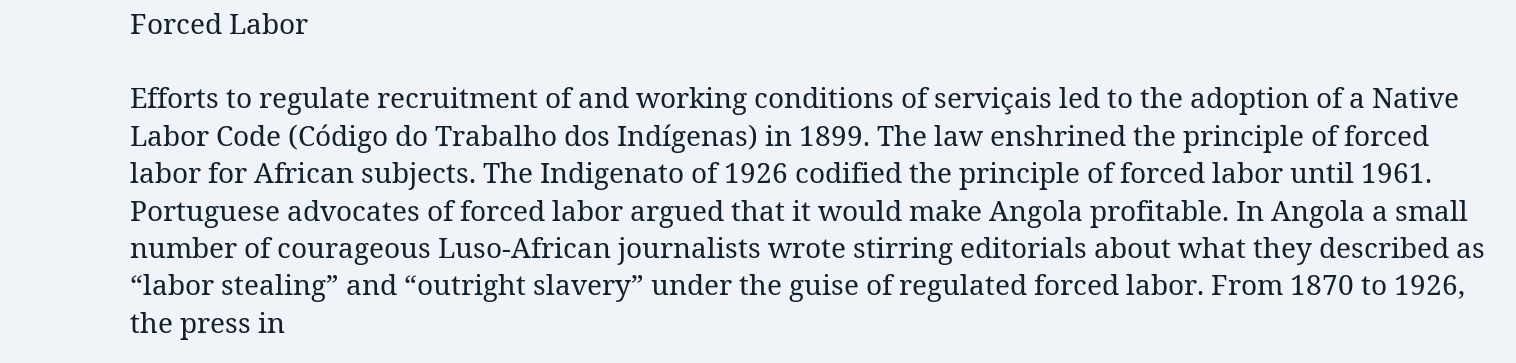Forced Labor

Efforts to regulate recruitment of and working conditions of serviçais led to the adoption of a Native Labor Code (Código do Trabalho dos Indígenas) in 1899. The law enshrined the principle of forced labor for African subjects. The Indigenato of 1926 codified the principle of forced labor until 1961. Portuguese advocates of forced labor argued that it would make Angola profitable. In Angola a small number of courageous Luso-African journalists wrote stirring editorials about what they described as “labor stealing” and “outright slavery” under the guise of regulated forced labor. From 1870 to 1926, the press in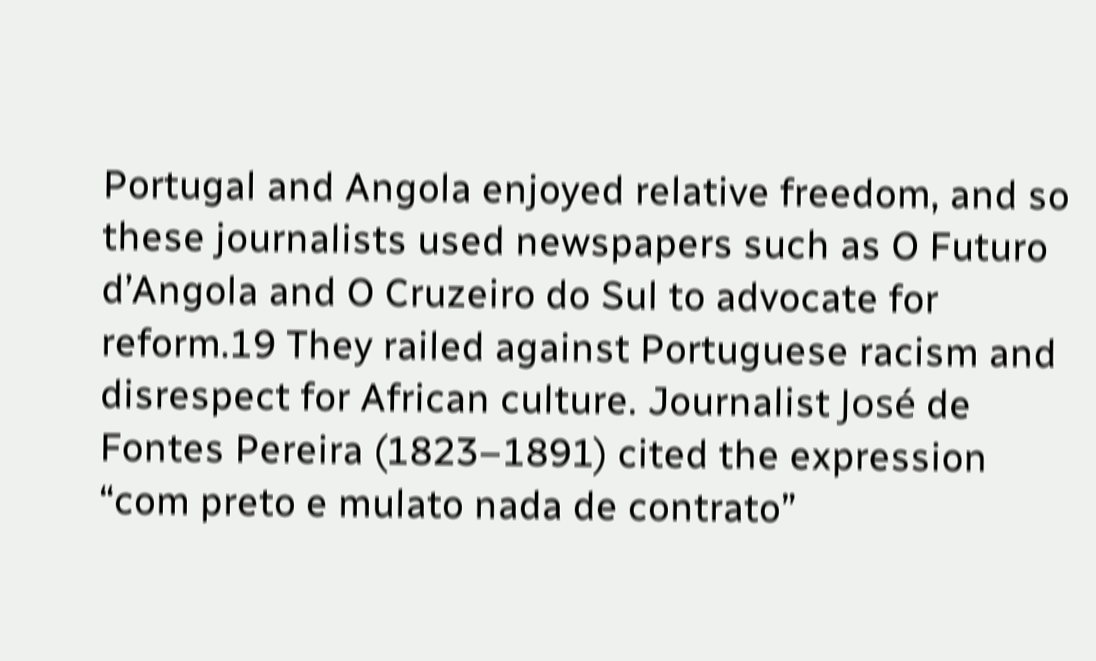Portugal and Angola enjoyed relative freedom, and so these journalists used newspapers such as O Futuro d’Angola and O Cruzeiro do Sul to advocate for reform.19 They railed against Portuguese racism and disrespect for African culture. Journalist José de Fontes Pereira (1823–1891) cited the expression “com preto e mulato nada de contrato”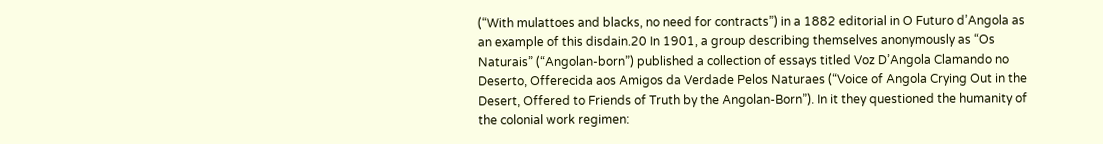(“With mulattoes and blacks, no need for contracts”) in a 1882 editorial in O Futuro d’Angola as an example of this disdain.20 In 1901, a group describing themselves anonymously as “Os Naturais” (“Angolan-born”) published a collection of essays titled Voz D’Angola Clamando no Deserto, Offerecida aos Amigos da Verdade Pelos Naturaes (“Voice of Angola Crying Out in the Desert, Offered to Friends of Truth by the Angolan-Born”). In it they questioned the humanity of the colonial work regimen: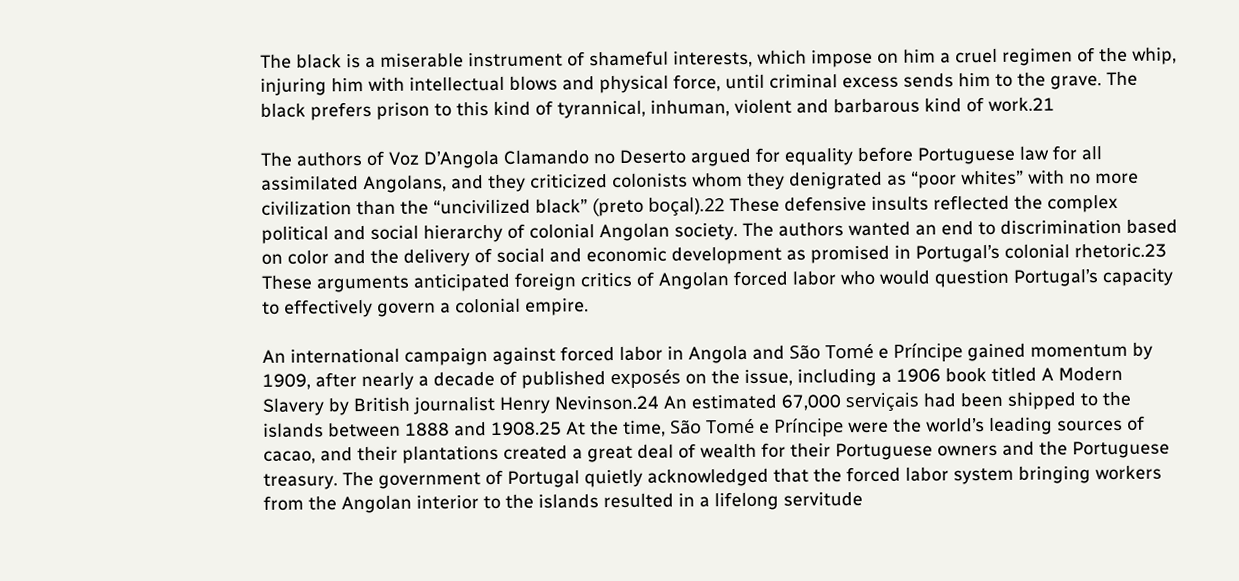The black is a miserable instrument of shameful interests, which impose on him a cruel regimen of the whip, injuring him with intellectual blows and physical force, until criminal excess sends him to the grave. The black prefers prison to this kind of tyrannical, inhuman, violent and barbarous kind of work.21

The authors of Voz D’Angola Clamando no Deserto argued for equality before Portuguese law for all assimilated Angolans, and they criticized colonists whom they denigrated as “poor whites” with no more civilization than the “uncivilized black” (preto boçal).22 These defensive insults reflected the complex political and social hierarchy of colonial Angolan society. The authors wanted an end to discrimination based on color and the delivery of social and economic development as promised in Portugal’s colonial rhetoric.23 These arguments anticipated foreign critics of Angolan forced labor who would question Portugal’s capacity to effectively govern a colonial empire.

An international campaign against forced labor in Angola and São Tomé e Príncipe gained momentum by 1909, after nearly a decade of published exposés on the issue, including a 1906 book titled A Modern Slavery by British journalist Henry Nevinson.24 An estimated 67,000 serviçais had been shipped to the islands between 1888 and 1908.25 At the time, São Tomé e Príncipe were the world’s leading sources of cacao, and their plantations created a great deal of wealth for their Portuguese owners and the Portuguese treasury. The government of Portugal quietly acknowledged that the forced labor system bringing workers from the Angolan interior to the islands resulted in a lifelong servitude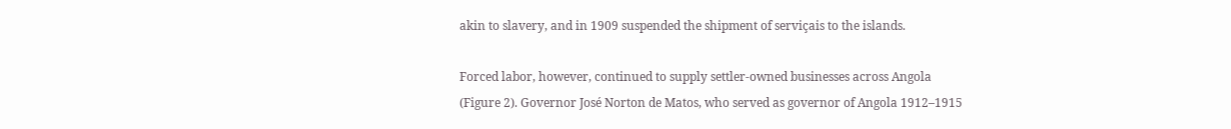akin to slavery, and in 1909 suspended the shipment of serviçais to the islands.

Forced labor, however, continued to supply settler-owned businesses across Angola (Figure 2). Governor José Norton de Matos, who served as governor of Angola 1912–1915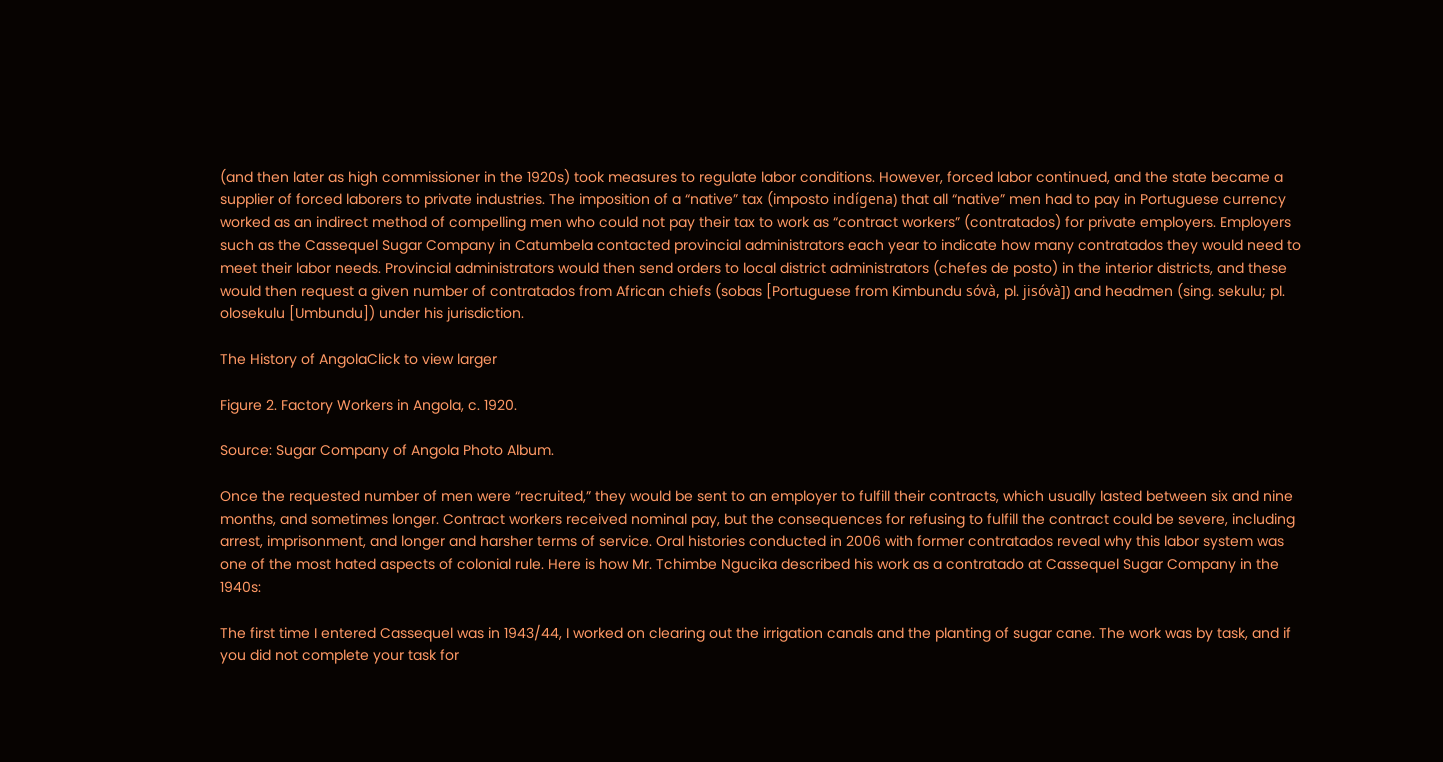(and then later as high commissioner in the 1920s) took measures to regulate labor conditions. However, forced labor continued, and the state became a supplier of forced laborers to private industries. The imposition of a “native” tax (imposto indígena) that all “native” men had to pay in Portuguese currency worked as an indirect method of compelling men who could not pay their tax to work as “contract workers” (contratados) for private employers. Employers such as the Cassequel Sugar Company in Catumbela contacted provincial administrators each year to indicate how many contratados they would need to meet their labor needs. Provincial administrators would then send orders to local district administrators (chefes de posto) in the interior districts, and these would then request a given number of contratados from African chiefs (sobas [Portuguese from Kimbundu sóvà, pl. jisóvà]) and headmen (sing. sekulu; pl. olosekulu [Umbundu]) under his jurisdiction.

The History of AngolaClick to view larger

Figure 2. Factory Workers in Angola, c. 1920.

Source: Sugar Company of Angola Photo Album.

Once the requested number of men were “recruited,” they would be sent to an employer to fulfill their contracts, which usually lasted between six and nine months, and sometimes longer. Contract workers received nominal pay, but the consequences for refusing to fulfill the contract could be severe, including arrest, imprisonment, and longer and harsher terms of service. Oral histories conducted in 2006 with former contratados reveal why this labor system was one of the most hated aspects of colonial rule. Here is how Mr. Tchimbe Ngucika described his work as a contratado at Cassequel Sugar Company in the 1940s:

The first time I entered Cassequel was in 1943/44, I worked on clearing out the irrigation canals and the planting of sugar cane. The work was by task, and if you did not complete your task for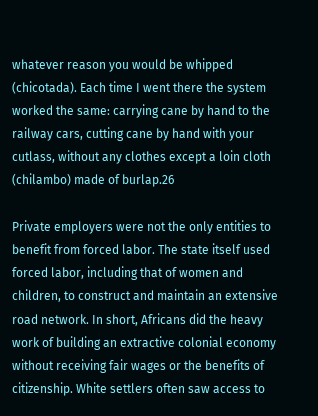whatever reason you would be whipped (chicotada). Each time I went there the system worked the same: carrying cane by hand to the railway cars, cutting cane by hand with your cutlass, without any clothes except a loin cloth (chilambo) made of burlap.26

Private employers were not the only entities to benefit from forced labor. The state itself used forced labor, including that of women and children, to construct and maintain an extensive road network. In short, Africans did the heavy work of building an extractive colonial economy without receiving fair wages or the benefits of citizenship. White settlers often saw access to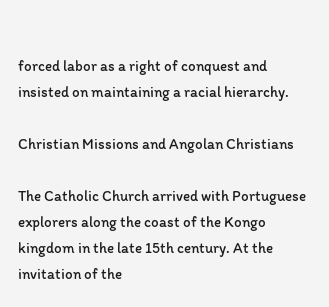forced labor as a right of conquest and insisted on maintaining a racial hierarchy.

Christian Missions and Angolan Christians

The Catholic Church arrived with Portuguese explorers along the coast of the Kongo kingdom in the late 15th century. At the invitation of the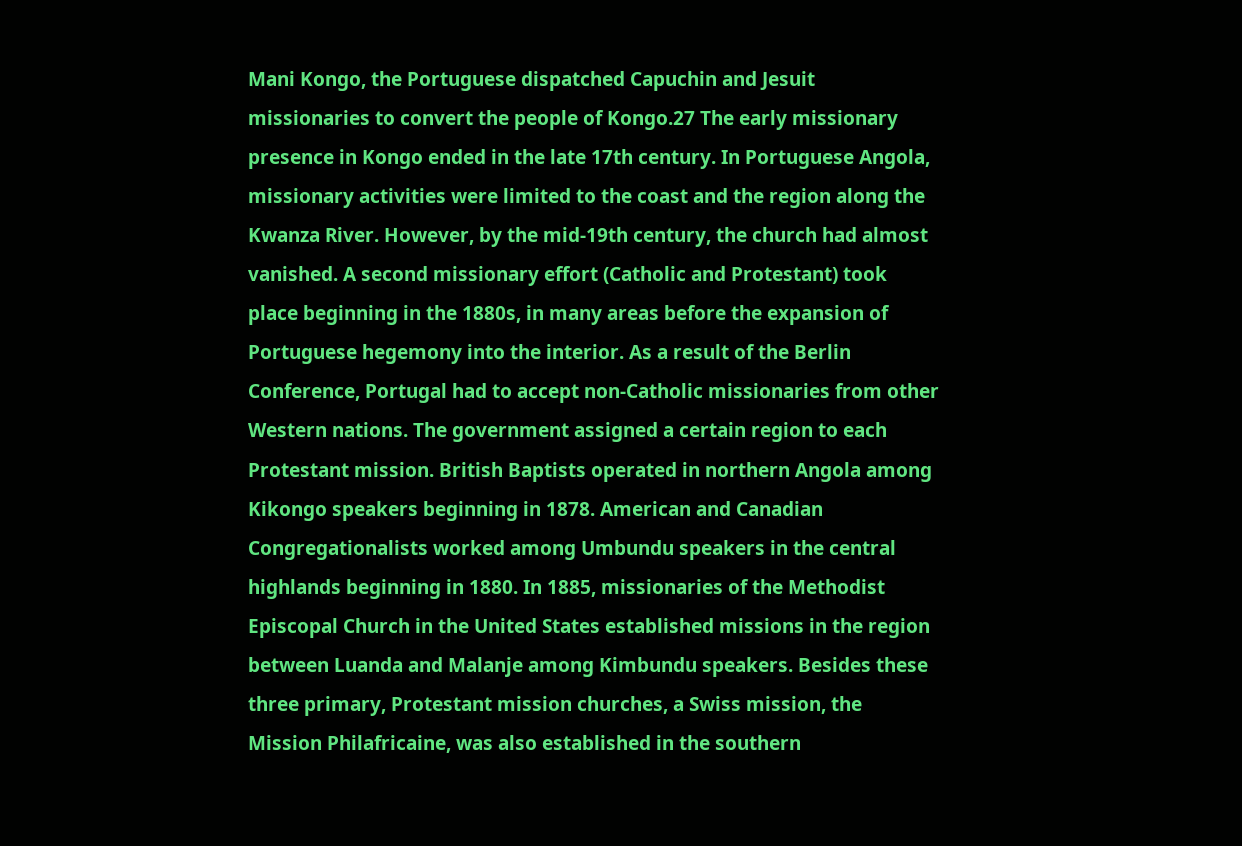Mani Kongo, the Portuguese dispatched Capuchin and Jesuit missionaries to convert the people of Kongo.27 The early missionary presence in Kongo ended in the late 17th century. In Portuguese Angola, missionary activities were limited to the coast and the region along the Kwanza River. However, by the mid-19th century, the church had almost vanished. A second missionary effort (Catholic and Protestant) took place beginning in the 1880s, in many areas before the expansion of Portuguese hegemony into the interior. As a result of the Berlin Conference, Portugal had to accept non-Catholic missionaries from other Western nations. The government assigned a certain region to each Protestant mission. British Baptists operated in northern Angola among Kikongo speakers beginning in 1878. American and Canadian Congregationalists worked among Umbundu speakers in the central highlands beginning in 1880. In 1885, missionaries of the Methodist Episcopal Church in the United States established missions in the region between Luanda and Malanje among Kimbundu speakers. Besides these three primary, Protestant mission churches, a Swiss mission, the Mission Philafricaine, was also established in the southern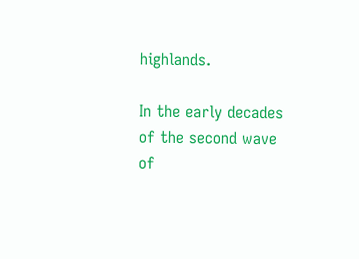highlands.

In the early decades of the second wave of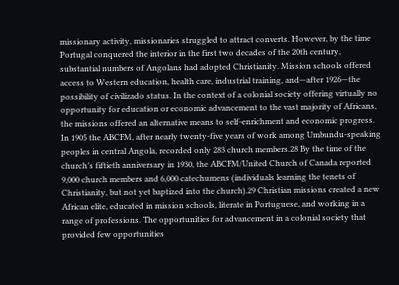missionary activity, missionaries struggled to attract converts. However, by the time Portugal conquered the interior in the first two decades of the 20th century, substantial numbers of Angolans had adopted Christianity. Mission schools offered access to Western education, health care, industrial training, and—after 1926—the possibility of civilizado status. In the context of a colonial society offering virtually no opportunity for education or economic advancement to the vast majority of Africans, the missions offered an alternative means to self-enrichment and economic progress. In 1905 the ABCFM, after nearly twenty-five years of work among Umbundu-speaking peoples in central Angola, recorded only 283 church members.28 By the time of the church’s fiftieth anniversary in 1930, the ABCFM/United Church of Canada reported 9,000 church members and 6,000 catechumens (individuals learning the tenets of Christianity, but not yet baptized into the church).29 Christian missions created a new African elite, educated in mission schools, literate in Portuguese, and working in a range of professions. The opportunities for advancement in a colonial society that provided few opportunities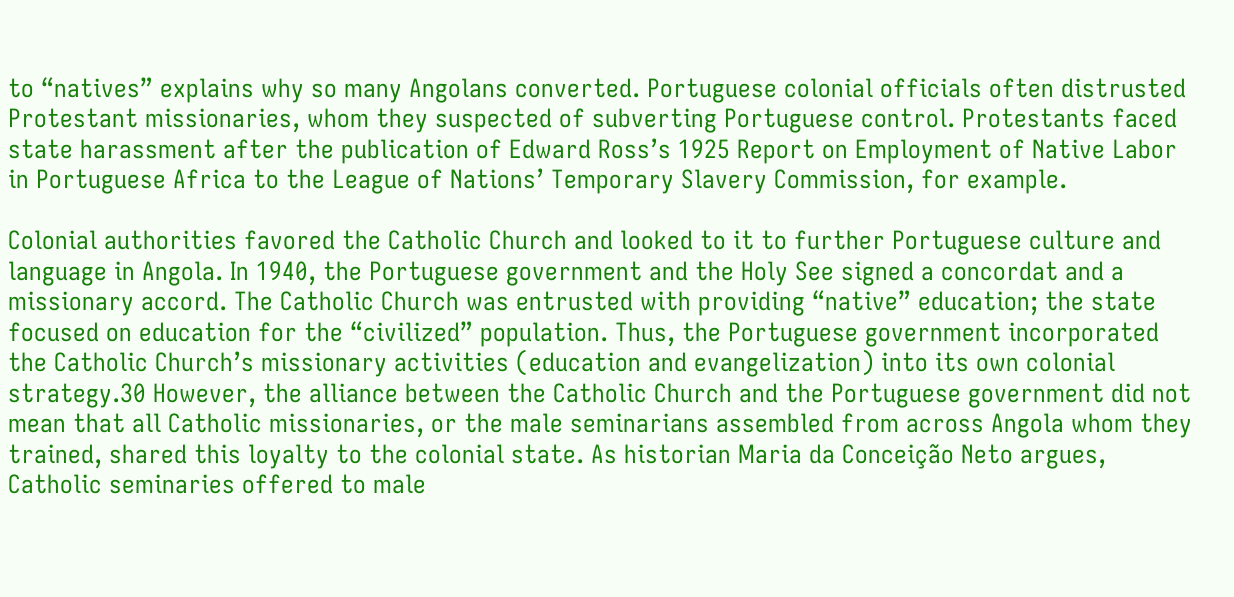to “natives” explains why so many Angolans converted. Portuguese colonial officials often distrusted Protestant missionaries, whom they suspected of subverting Portuguese control. Protestants faced state harassment after the publication of Edward Ross’s 1925 Report on Employment of Native Labor in Portuguese Africa to the League of Nations’ Temporary Slavery Commission, for example.

Colonial authorities favored the Catholic Church and looked to it to further Portuguese culture and language in Angola. In 1940, the Portuguese government and the Holy See signed a concordat and a missionary accord. The Catholic Church was entrusted with providing “native” education; the state focused on education for the “civilized” population. Thus, the Portuguese government incorporated the Catholic Church’s missionary activities (education and evangelization) into its own colonial strategy.30 However, the alliance between the Catholic Church and the Portuguese government did not mean that all Catholic missionaries, or the male seminarians assembled from across Angola whom they trained, shared this loyalty to the colonial state. As historian Maria da Conceição Neto argues, Catholic seminaries offered to male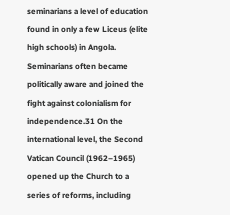seminarians a level of education found in only a few Liceus (elite high schools) in Angola. Seminarians often became politically aware and joined the fight against colonialism for independence.31 On the international level, the Second Vatican Council (1962–1965) opened up the Church to a series of reforms, including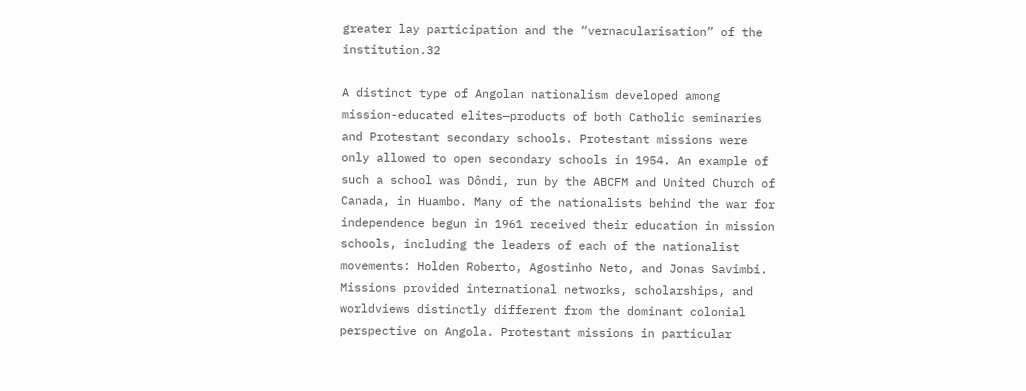greater lay participation and the “vernacularisation” of the institution.32

A distinct type of Angolan nationalism developed among mission-educated elites—products of both Catholic seminaries and Protestant secondary schools. Protestant missions were only allowed to open secondary schools in 1954. An example of such a school was Dôndi, run by the ABCFM and United Church of Canada, in Huambo. Many of the nationalists behind the war for independence begun in 1961 received their education in mission schools, including the leaders of each of the nationalist movements: Holden Roberto, Agostinho Neto, and Jonas Savimbi. Missions provided international networks, scholarships, and worldviews distinctly different from the dominant colonial perspective on Angola. Protestant missions in particular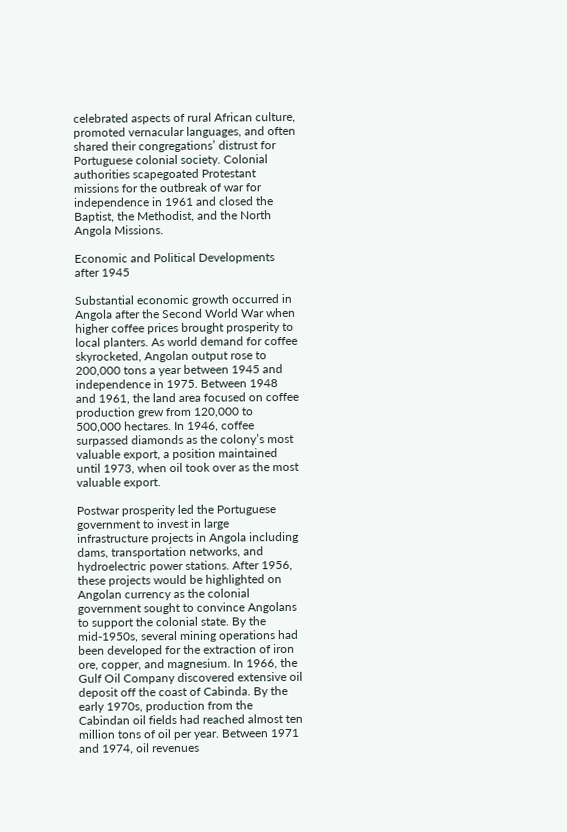celebrated aspects of rural African culture, promoted vernacular languages, and often shared their congregations’ distrust for Portuguese colonial society. Colonial authorities scapegoated Protestant missions for the outbreak of war for independence in 1961 and closed the Baptist, the Methodist, and the North Angola Missions.

Economic and Political Developments after 1945

Substantial economic growth occurred in Angola after the Second World War when higher coffee prices brought prosperity to local planters. As world demand for coffee skyrocketed, Angolan output rose to 200,000 tons a year between 1945 and independence in 1975. Between 1948 and 1961, the land area focused on coffee production grew from 120,000 to 500,000 hectares. In 1946, coffee surpassed diamonds as the colony’s most valuable export, a position maintained until 1973, when oil took over as the most valuable export.

Postwar prosperity led the Portuguese government to invest in large infrastructure projects in Angola including dams, transportation networks, and hydroelectric power stations. After 1956, these projects would be highlighted on Angolan currency as the colonial government sought to convince Angolans to support the colonial state. By the mid-1950s, several mining operations had been developed for the extraction of iron ore, copper, and magnesium. In 1966, the Gulf Oil Company discovered extensive oil deposit off the coast of Cabinda. By the early 1970s, production from the Cabindan oil fields had reached almost ten million tons of oil per year. Between 1971 and 1974, oil revenues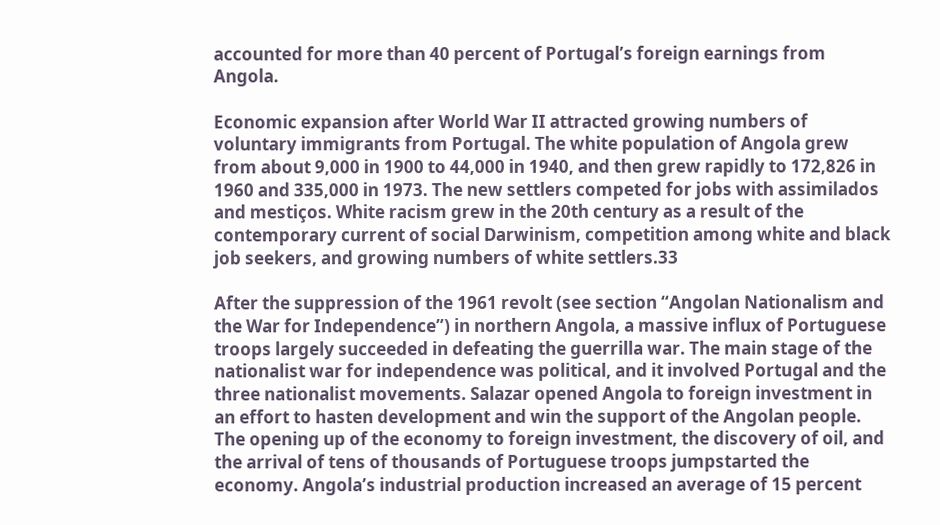accounted for more than 40 percent of Portugal’s foreign earnings from Angola.

Economic expansion after World War II attracted growing numbers of voluntary immigrants from Portugal. The white population of Angola grew from about 9,000 in 1900 to 44,000 in 1940, and then grew rapidly to 172,826 in 1960 and 335,000 in 1973. The new settlers competed for jobs with assimilados and mestiços. White racism grew in the 20th century as a result of the contemporary current of social Darwinism, competition among white and black job seekers, and growing numbers of white settlers.33

After the suppression of the 1961 revolt (see section “Angolan Nationalism and the War for Independence”) in northern Angola, a massive influx of Portuguese troops largely succeeded in defeating the guerrilla war. The main stage of the nationalist war for independence was political, and it involved Portugal and the three nationalist movements. Salazar opened Angola to foreign investment in an effort to hasten development and win the support of the Angolan people. The opening up of the economy to foreign investment, the discovery of oil, and the arrival of tens of thousands of Portuguese troops jumpstarted the economy. Angola’s industrial production increased an average of 15 percent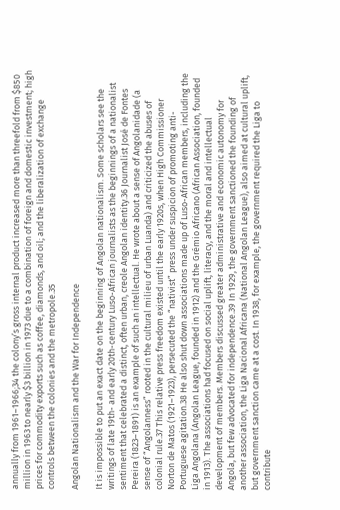annually from 1961–1966;34 the colony’s gross internal product increased more than threefold from $850 million in 1963 to nearly $3 billion in 1973 due to a combination of foreign and domestic investment; high prices for commodity exports such as coffee, diamonds, and oil; and the liberalization of exchange controls between the colonies and the metropole.35

Angolan Nationalism and the War for Independence

It is impossible to put an exact date on the beginning of Angolan nationalism. Some scholars see the writings of late 19th- and early 20th-century Luso-African journalists as the beginnings of a nationalist sentiment that celebrated a distinct, often urban, creole Angolan identity.36 Journalist José de Fontes Pereira (1823–1891) is an example of such an intellectual. He wrote about a sense of Angolanidade (a sense of “Angolanness” rooted in the cultural milieu of urban Luanda) and criticized the abuses of colonial rule.37 This relative press freedom existed until the early 1920s, when High Commissioner Norton de Matos (1921–1923), persecuted the “nativist” press under suspicion of promoting anti-Portuguese agitation.38 He also shut down associations made up of Luso-African members, including the Liga Angolana (Angolan League, founded in 1912) and the Grémio Africano (African Association, founded in 1913). The associations had focused on social uplift, literacy, and the moral and intellectual development of members. Members discussed greater administrative and economic autonomy for Angola, but few advocated for independence.39 In 1929, the government sanctioned the founding of another association, the Liga Nacional Africana (National Angolan League), also aimed at cultural uplift, but government sanction came at a cost. In 1938, for example, the government required the Liga to contribute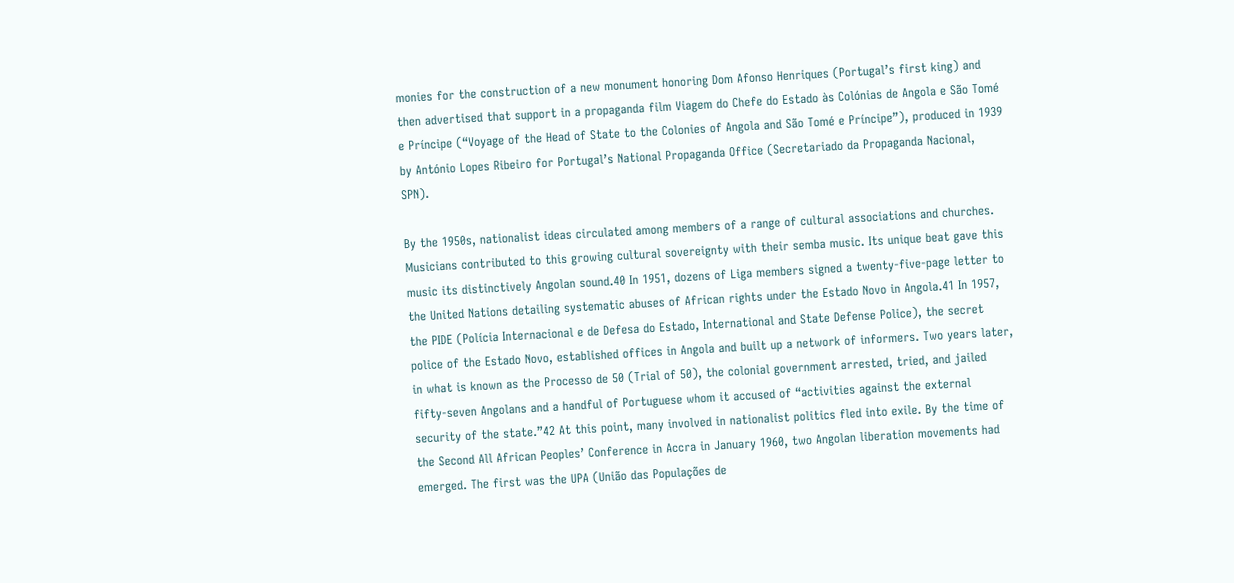monies for the construction of a new monument honoring Dom Afonso Henriques (Portugal’s first king) and then advertised that support in a propaganda film Viagem do Chefe do Estado às Colónias de Angola e São Tomé e Príncipe (“Voyage of the Head of State to the Colonies of Angola and São Tomé e Príncipe”), produced in 1939 by António Lopes Ribeiro for Portugal’s National Propaganda Office (Secretariado da Propaganda Nacional, SPN).

By the 1950s, nationalist ideas circulated among members of a range of cultural associations and churches. Musicians contributed to this growing cultural sovereignty with their semba music. Its unique beat gave this music its distinctively Angolan sound.40 In 1951, dozens of Liga members signed a twenty-five-page letter to the United Nations detailing systematic abuses of African rights under the Estado Novo in Angola.41 In 1957, the PIDE (Polícia Internacional e de Defesa do Estado, International and State Defense Police), the secret police of the Estado Novo, established offices in Angola and built up a network of informers. Two years later, in what is known as the Processo de 50 (Trial of 50), the colonial government arrested, tried, and jailed fifty-seven Angolans and a handful of Portuguese whom it accused of “activities against the external security of the state.”42 At this point, many involved in nationalist politics fled into exile. By the time of the Second All African Peoples’ Conference in Accra in January 1960, two Angolan liberation movements had emerged. The first was the UPA (União das Populações de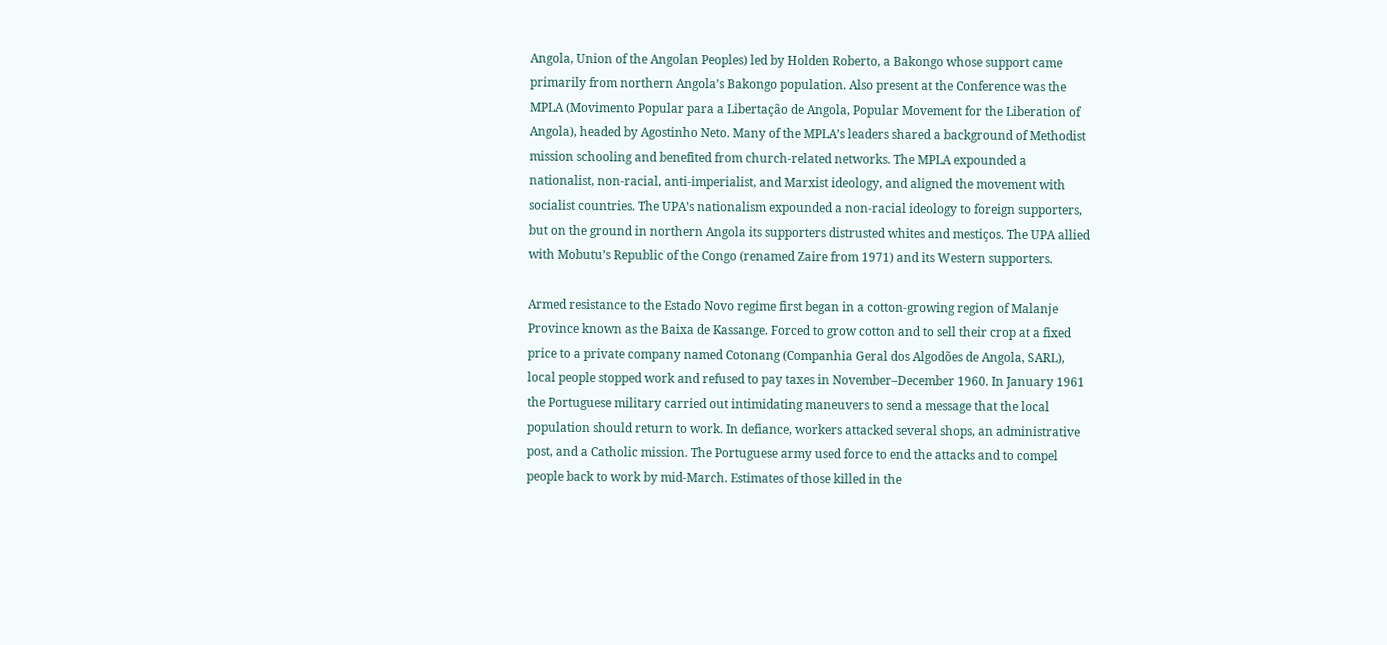Angola, Union of the Angolan Peoples) led by Holden Roberto, a Bakongo whose support came primarily from northern Angola’s Bakongo population. Also present at the Conference was the MPLA (Movimento Popular para a Libertação de Angola, Popular Movement for the Liberation of Angola), headed by Agostinho Neto. Many of the MPLA’s leaders shared a background of Methodist mission schooling and benefited from church-related networks. The MPLA expounded a nationalist, non-racial, anti-imperialist, and Marxist ideology, and aligned the movement with socialist countries. The UPA’s nationalism expounded a non-racial ideology to foreign supporters, but on the ground in northern Angola its supporters distrusted whites and mestiços. The UPA allied with Mobutu’s Republic of the Congo (renamed Zaire from 1971) and its Western supporters.

Armed resistance to the Estado Novo regime first began in a cotton-growing region of Malanje Province known as the Baixa de Kassange. Forced to grow cotton and to sell their crop at a fixed price to a private company named Cotonang (Companhia Geral dos Algodões de Angola, SARL), local people stopped work and refused to pay taxes in November–December 1960. In January 1961 the Portuguese military carried out intimidating maneuvers to send a message that the local population should return to work. In defiance, workers attacked several shops, an administrative post, and a Catholic mission. The Portuguese army used force to end the attacks and to compel people back to work by mid-March. Estimates of those killed in the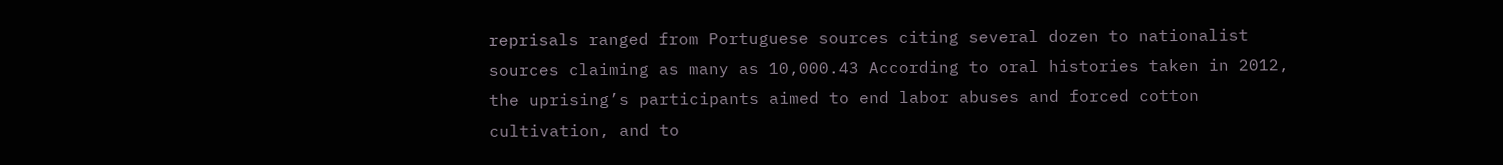reprisals ranged from Portuguese sources citing several dozen to nationalist sources claiming as many as 10,000.43 According to oral histories taken in 2012, the uprising’s participants aimed to end labor abuses and forced cotton cultivation, and to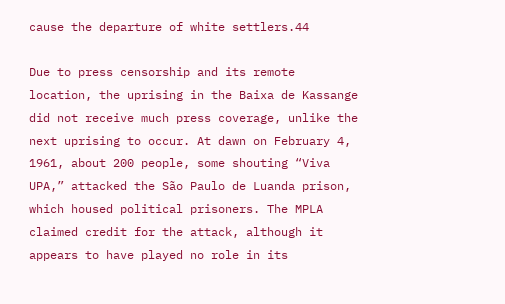cause the departure of white settlers.44

Due to press censorship and its remote location, the uprising in the Baixa de Kassange did not receive much press coverage, unlike the next uprising to occur. At dawn on February 4, 1961, about 200 people, some shouting “Viva UPA,” attacked the São Paulo de Luanda prison, which housed political prisoners. The MPLA claimed credit for the attack, although it appears to have played no role in its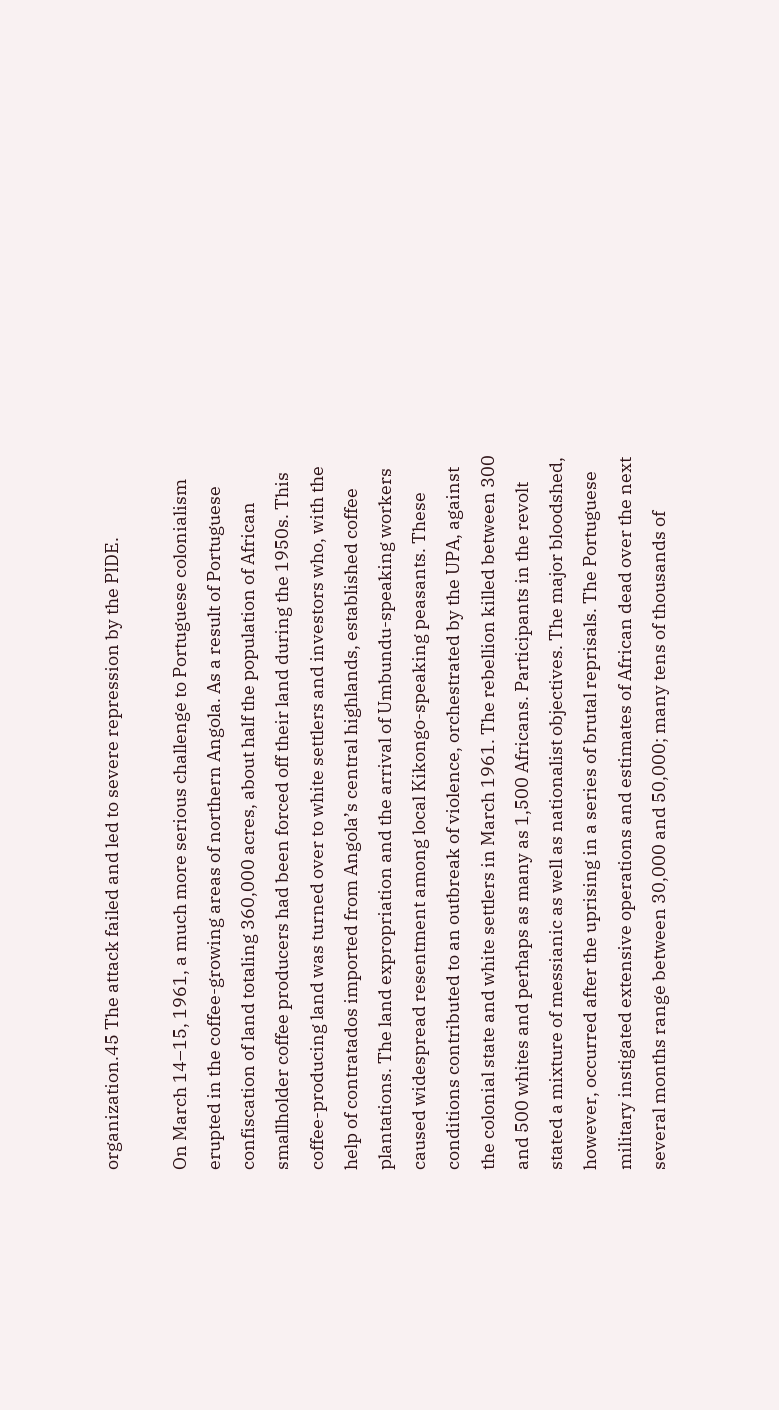organization.45 The attack failed and led to severe repression by the PIDE.

On March 14–15, 1961, a much more serious challenge to Portuguese colonialism erupted in the coffee-growing areas of northern Angola. As a result of Portuguese confiscation of land totaling 360,000 acres, about half the population of African smallholder coffee producers had been forced off their land during the 1950s. This coffee-producing land was turned over to white settlers and investors who, with the help of contratados imported from Angola’s central highlands, established coffee plantations. The land expropriation and the arrival of Umbundu-speaking workers caused widespread resentment among local Kikongo-speaking peasants. These conditions contributed to an outbreak of violence, orchestrated by the UPA, against the colonial state and white settlers in March 1961. The rebellion killed between 300 and 500 whites and perhaps as many as 1,500 Africans. Participants in the revolt stated a mixture of messianic as well as nationalist objectives. The major bloodshed, however, occurred after the uprising in a series of brutal reprisals. The Portuguese military instigated extensive operations and estimates of African dead over the next several months range between 30,000 and 50,000; many tens of thousands of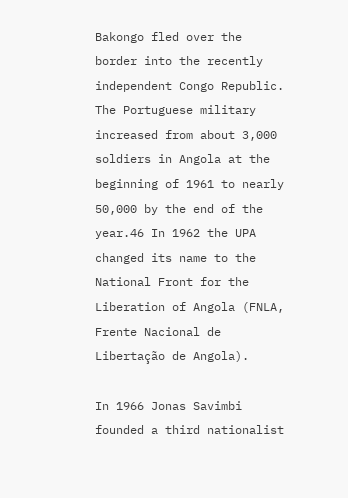Bakongo fled over the border into the recently independent Congo Republic. The Portuguese military increased from about 3,000 soldiers in Angola at the beginning of 1961 to nearly 50,000 by the end of the year.46 In 1962 the UPA changed its name to the National Front for the Liberation of Angola (FNLA, Frente Nacional de Libertação de Angola).

In 1966 Jonas Savimbi founded a third nationalist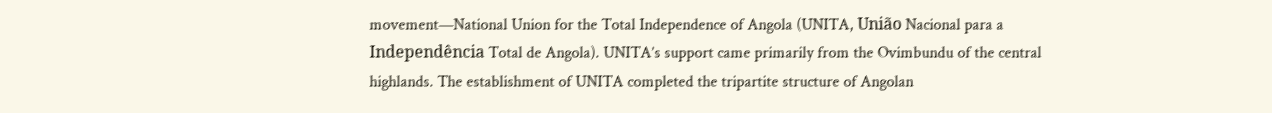movement—National Union for the Total Independence of Angola (UNITA, União Nacional para a Independência Total de Angola). UNITA’s support came primarily from the Ovimbundu of the central highlands. The establishment of UNITA completed the tripartite structure of Angolan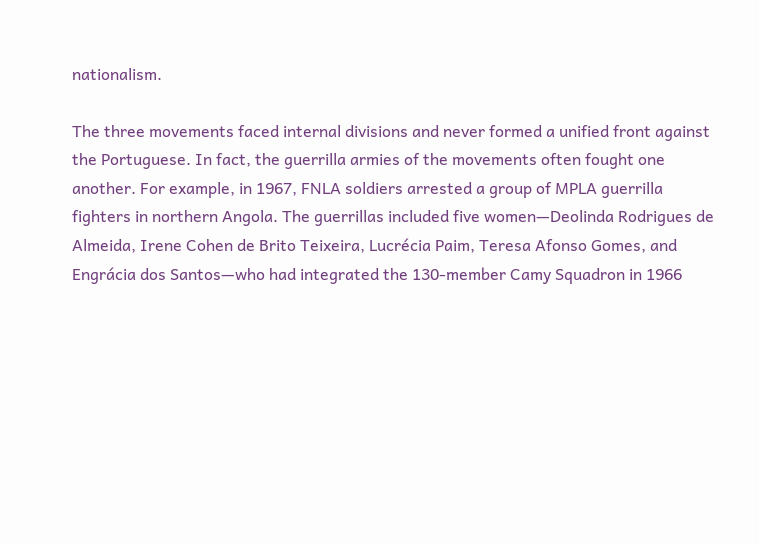nationalism.

The three movements faced internal divisions and never formed a unified front against the Portuguese. In fact, the guerrilla armies of the movements often fought one another. For example, in 1967, FNLA soldiers arrested a group of MPLA guerrilla fighters in northern Angola. The guerrillas included five women—Deolinda Rodrigues de Almeida, Irene Cohen de Brito Teixeira, Lucrécia Paim, Teresa Afonso Gomes, and Engrácia dos Santos—who had integrated the 130-member Camy Squadron in 1966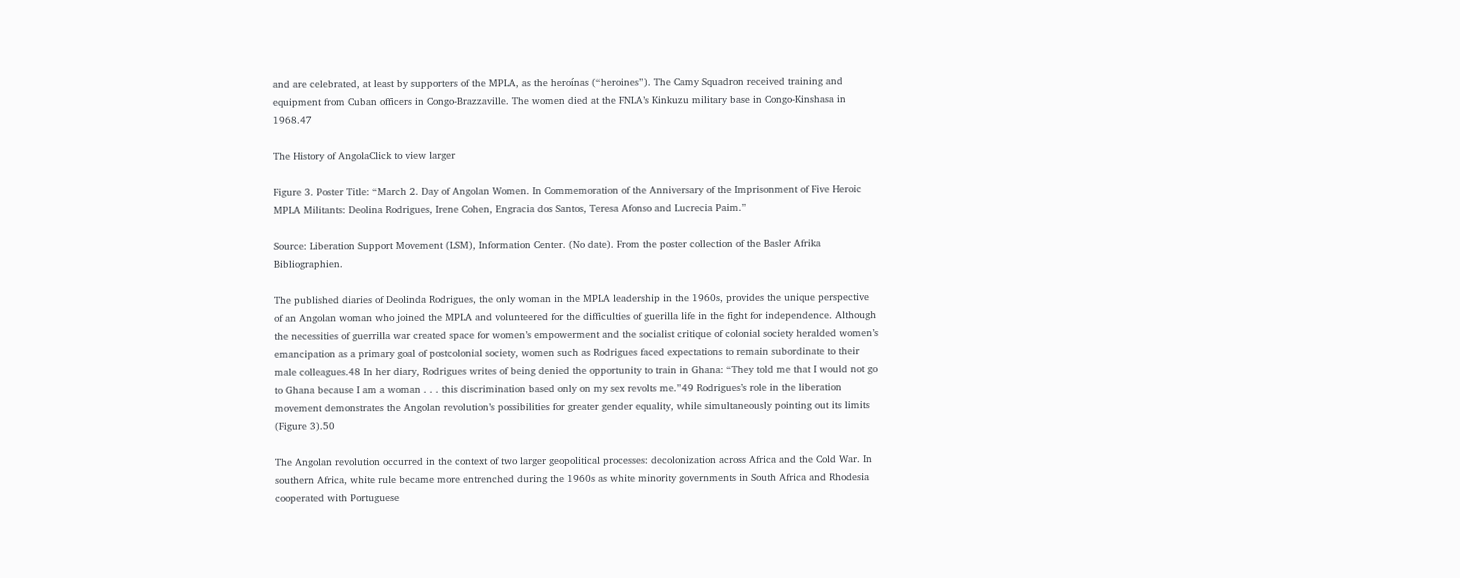and are celebrated, at least by supporters of the MPLA, as the heroínas (“heroines”). The Camy Squadron received training and equipment from Cuban officers in Congo-Brazzaville. The women died at the FNLA’s Kinkuzu military base in Congo-Kinshasa in 1968.47

The History of AngolaClick to view larger

Figure 3. Poster Title: “March 2. Day of Angolan Women. In Commemoration of the Anniversary of the Imprisonment of Five Heroic MPLA Militants: Deolina Rodrigues, Irene Cohen, Engracia dos Santos, Teresa Afonso and Lucrecia Paim.”

Source: Liberation Support Movement (LSM), Information Center. (No date). From the poster collection of the Basler Afrika Bibliographien.

The published diaries of Deolinda Rodrigues, the only woman in the MPLA leadership in the 1960s, provides the unique perspective of an Angolan woman who joined the MPLA and volunteered for the difficulties of guerilla life in the fight for independence. Although the necessities of guerrilla war created space for women’s empowerment and the socialist critique of colonial society heralded women’s emancipation as a primary goal of postcolonial society, women such as Rodrigues faced expectations to remain subordinate to their male colleagues.48 In her diary, Rodrigues writes of being denied the opportunity to train in Ghana: “They told me that I would not go to Ghana because I am a woman . . . this discrimination based only on my sex revolts me.”49 Rodrigues’s role in the liberation movement demonstrates the Angolan revolution’s possibilities for greater gender equality, while simultaneously pointing out its limits (Figure 3).50

The Angolan revolution occurred in the context of two larger geopolitical processes: decolonization across Africa and the Cold War. In southern Africa, white rule became more entrenched during the 1960s as white minority governments in South Africa and Rhodesia cooperated with Portuguese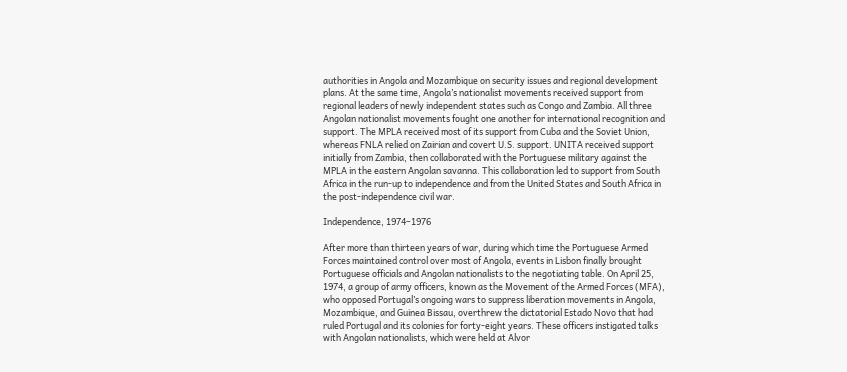authorities in Angola and Mozambique on security issues and regional development plans. At the same time, Angola’s nationalist movements received support from regional leaders of newly independent states such as Congo and Zambia. All three Angolan nationalist movements fought one another for international recognition and support. The MPLA received most of its support from Cuba and the Soviet Union, whereas FNLA relied on Zairian and covert U.S. support. UNITA received support initially from Zambia, then collaborated with the Portuguese military against the MPLA in the eastern Angolan savanna. This collaboration led to support from South Africa in the run-up to independence and from the United States and South Africa in the post-independence civil war.

Independence, 1974–1976

After more than thirteen years of war, during which time the Portuguese Armed Forces maintained control over most of Angola, events in Lisbon finally brought Portuguese officials and Angolan nationalists to the negotiating table. On April 25, 1974, a group of army officers, known as the Movement of the Armed Forces (MFA), who opposed Portugal’s ongoing wars to suppress liberation movements in Angola, Mozambique, and Guinea Bissau, overthrew the dictatorial Estado Novo that had ruled Portugal and its colonies for forty-eight years. These officers instigated talks with Angolan nationalists, which were held at Alvor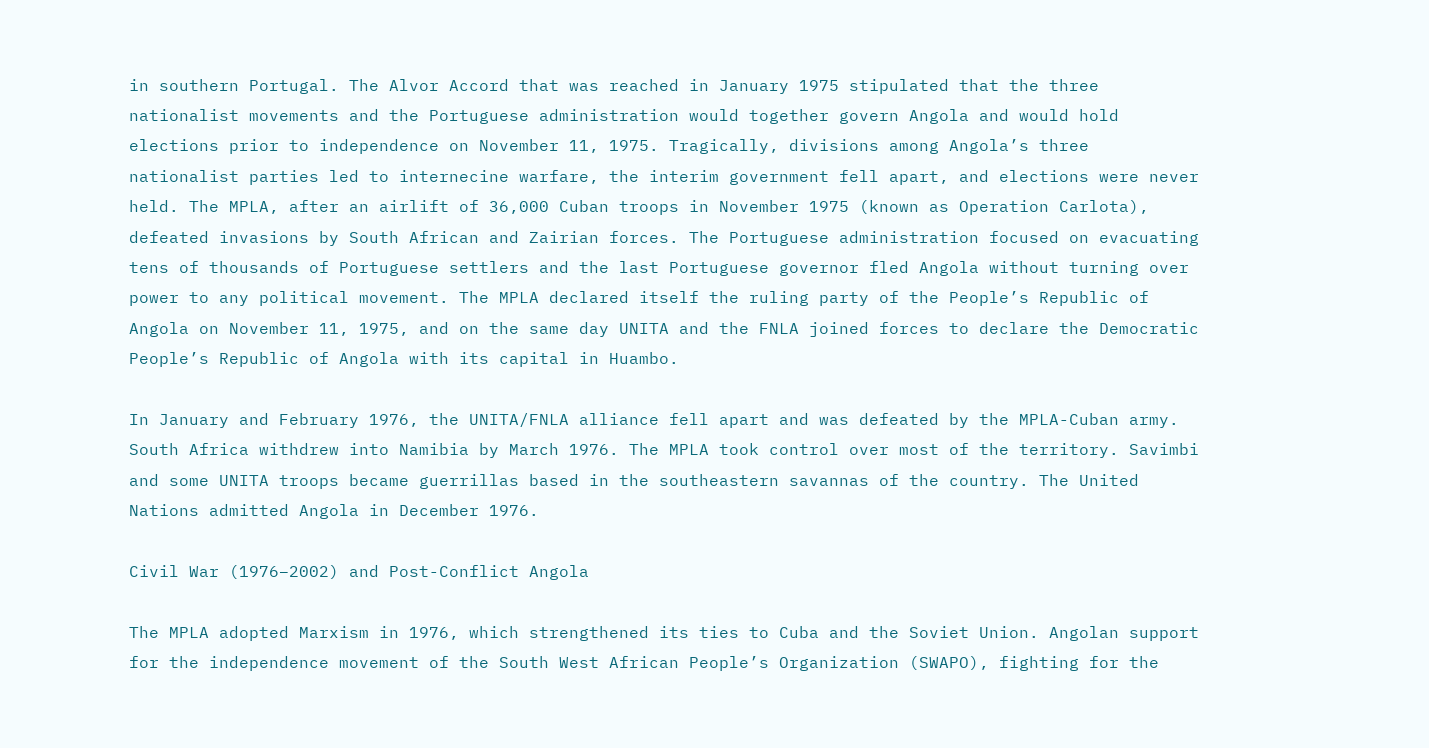in southern Portugal. The Alvor Accord that was reached in January 1975 stipulated that the three nationalist movements and the Portuguese administration would together govern Angola and would hold elections prior to independence on November 11, 1975. Tragically, divisions among Angola’s three nationalist parties led to internecine warfare, the interim government fell apart, and elections were never held. The MPLA, after an airlift of 36,000 Cuban troops in November 1975 (known as Operation Carlota), defeated invasions by South African and Zairian forces. The Portuguese administration focused on evacuating tens of thousands of Portuguese settlers and the last Portuguese governor fled Angola without turning over power to any political movement. The MPLA declared itself the ruling party of the People’s Republic of Angola on November 11, 1975, and on the same day UNITA and the FNLA joined forces to declare the Democratic People’s Republic of Angola with its capital in Huambo.

In January and February 1976, the UNITA/FNLA alliance fell apart and was defeated by the MPLA-Cuban army. South Africa withdrew into Namibia by March 1976. The MPLA took control over most of the territory. Savimbi and some UNITA troops became guerrillas based in the southeastern savannas of the country. The United Nations admitted Angola in December 1976.

Civil War (1976–2002) and Post-Conflict Angola

The MPLA adopted Marxism in 1976, which strengthened its ties to Cuba and the Soviet Union. Angolan support for the independence movement of the South West African People’s Organization (SWAPO), fighting for the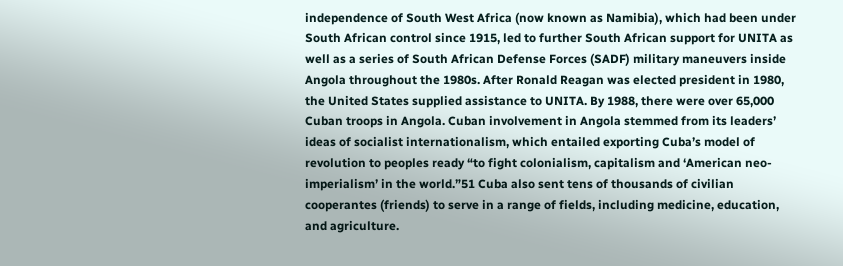independence of South West Africa (now known as Namibia), which had been under South African control since 1915, led to further South African support for UNITA as well as a series of South African Defense Forces (SADF) military maneuvers inside Angola throughout the 1980s. After Ronald Reagan was elected president in 1980, the United States supplied assistance to UNITA. By 1988, there were over 65,000 Cuban troops in Angola. Cuban involvement in Angola stemmed from its leaders’ ideas of socialist internationalism, which entailed exporting Cuba’s model of revolution to peoples ready “to fight colonialism, capitalism and ‘American neo-imperialism’ in the world.”51 Cuba also sent tens of thousands of civilian cooperantes (friends) to serve in a range of fields, including medicine, education, and agriculture.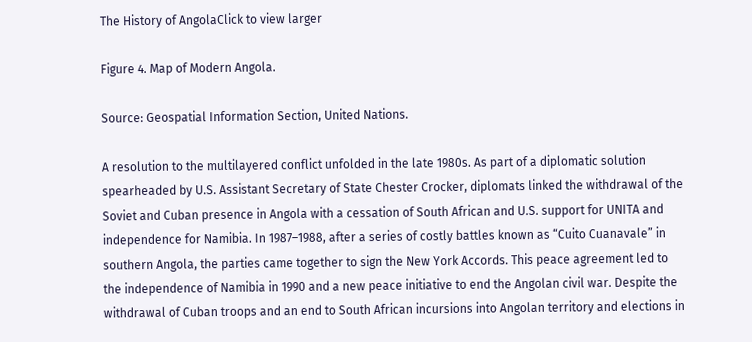The History of AngolaClick to view larger

Figure 4. Map of Modern Angola.

Source: Geospatial Information Section, United Nations.

A resolution to the multilayered conflict unfolded in the late 1980s. As part of a diplomatic solution spearheaded by U.S. Assistant Secretary of State Chester Crocker, diplomats linked the withdrawal of the Soviet and Cuban presence in Angola with a cessation of South African and U.S. support for UNITA and independence for Namibia. In 1987–1988, after a series of costly battles known as “Cuito Cuanavale” in southern Angola, the parties came together to sign the New York Accords. This peace agreement led to the independence of Namibia in 1990 and a new peace initiative to end the Angolan civil war. Despite the withdrawal of Cuban troops and an end to South African incursions into Angolan territory and elections in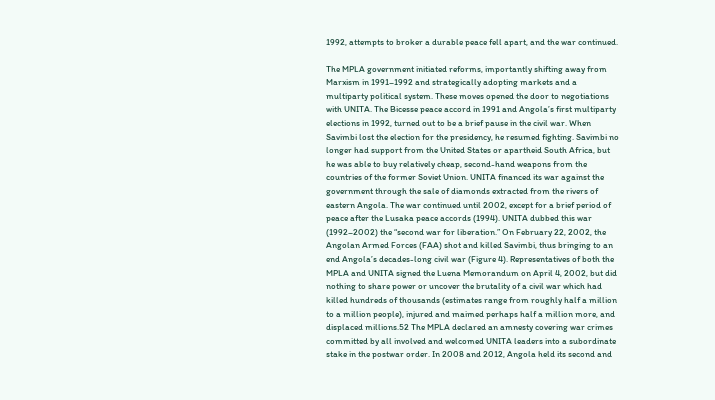1992, attempts to broker a durable peace fell apart, and the war continued.

The MPLA government initiated reforms, importantly shifting away from Marxism in 1991–1992 and strategically adopting markets and a multiparty political system. These moves opened the door to negotiations with UNITA. The Bicesse peace accord in 1991 and Angola’s first multiparty elections in 1992, turned out to be a brief pause in the civil war. When Savimbi lost the election for the presidency, he resumed fighting. Savimbi no longer had support from the United States or apartheid South Africa, but he was able to buy relatively cheap, second-hand weapons from the countries of the former Soviet Union. UNITA financed its war against the government through the sale of diamonds extracted from the rivers of eastern Angola. The war continued until 2002, except for a brief period of peace after the Lusaka peace accords (1994). UNITA dubbed this war (1992–2002) the “second war for liberation.” On February 22, 2002, the Angolan Armed Forces (FAA) shot and killed Savimbi, thus bringing to an end Angola’s decades-long civil war (Figure 4). Representatives of both the MPLA and UNITA signed the Luena Memorandum on April 4, 2002, but did nothing to share power or uncover the brutality of a civil war which had killed hundreds of thousands (estimates range from roughly half a million to a million people), injured and maimed perhaps half a million more, and displaced millions.52 The MPLA declared an amnesty covering war crimes committed by all involved and welcomed UNITA leaders into a subordinate stake in the postwar order. In 2008 and 2012, Angola held its second and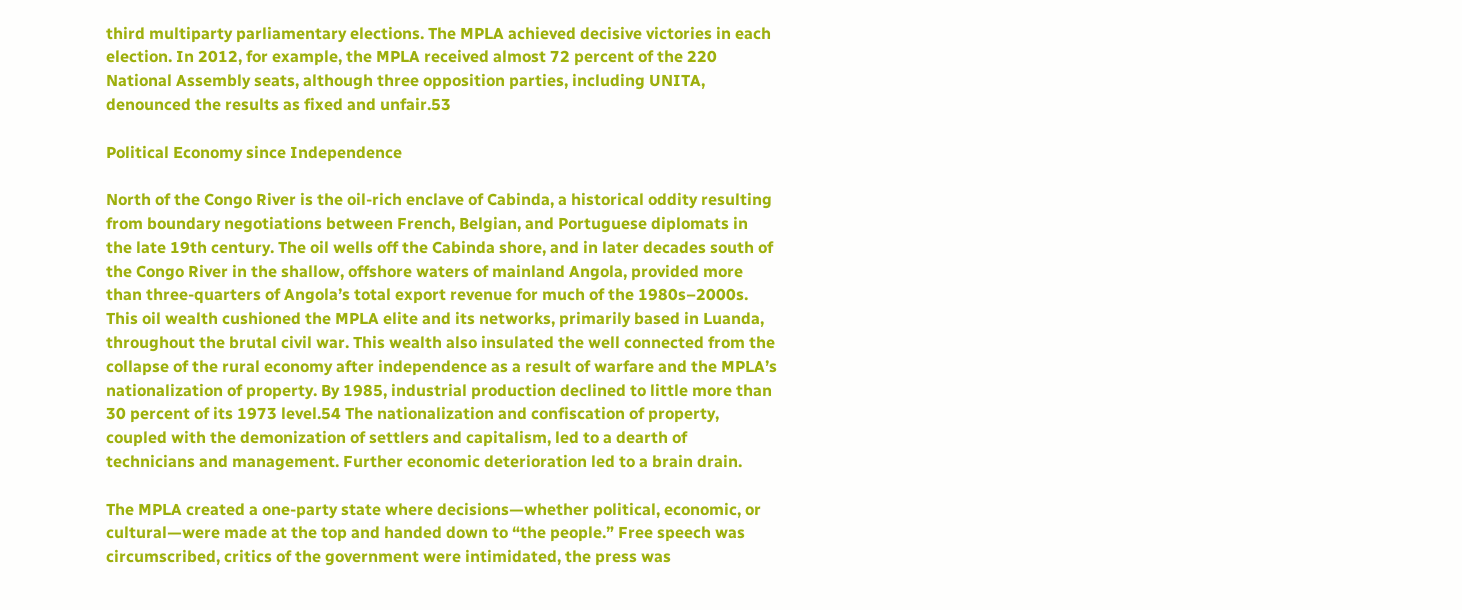third multiparty parliamentary elections. The MPLA achieved decisive victories in each election. In 2012, for example, the MPLA received almost 72 percent of the 220 National Assembly seats, although three opposition parties, including UNITA, denounced the results as fixed and unfair.53

Political Economy since Independence

North of the Congo River is the oil-rich enclave of Cabinda, a historical oddity resulting from boundary negotiations between French, Belgian, and Portuguese diplomats in the late 19th century. The oil wells off the Cabinda shore, and in later decades south of the Congo River in the shallow, offshore waters of mainland Angola, provided more than three-quarters of Angola’s total export revenue for much of the 1980s–2000s. This oil wealth cushioned the MPLA elite and its networks, primarily based in Luanda, throughout the brutal civil war. This wealth also insulated the well connected from the collapse of the rural economy after independence as a result of warfare and the MPLA’s nationalization of property. By 1985, industrial production declined to little more than 30 percent of its 1973 level.54 The nationalization and confiscation of property, coupled with the demonization of settlers and capitalism, led to a dearth of technicians and management. Further economic deterioration led to a brain drain.

The MPLA created a one-party state where decisions—whether political, economic, or cultural—were made at the top and handed down to “the people.” Free speech was circumscribed, critics of the government were intimidated, the press was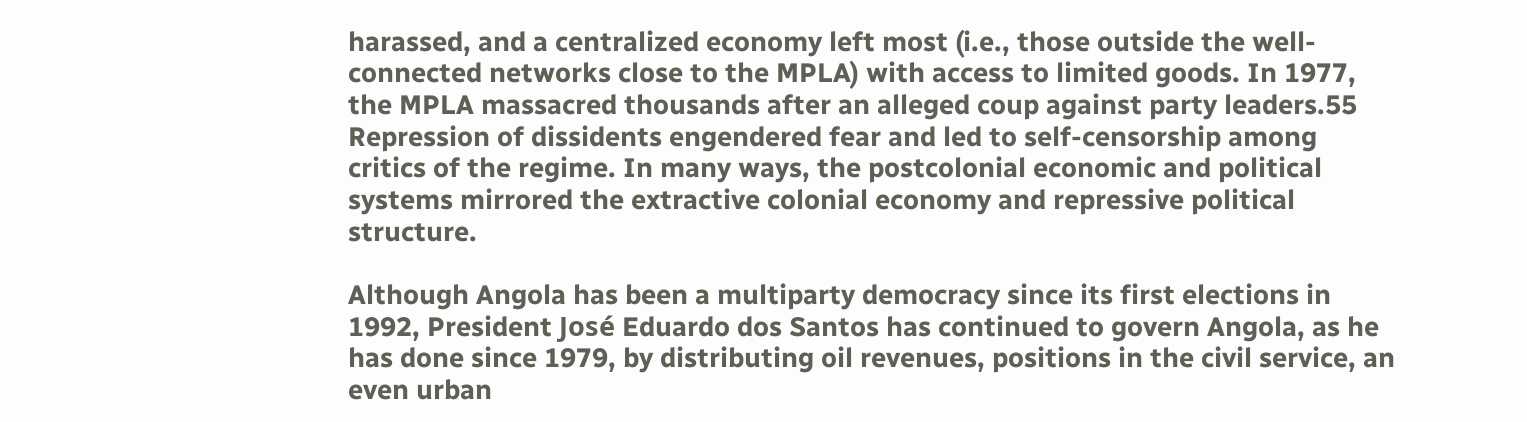harassed, and a centralized economy left most (i.e., those outside the well-connected networks close to the MPLA) with access to limited goods. In 1977, the MPLA massacred thousands after an alleged coup against party leaders.55 Repression of dissidents engendered fear and led to self-censorship among critics of the regime. In many ways, the postcolonial economic and political systems mirrored the extractive colonial economy and repressive political structure.

Although Angola has been a multiparty democracy since its first elections in 1992, President José Eduardo dos Santos has continued to govern Angola, as he has done since 1979, by distributing oil revenues, positions in the civil service, an even urban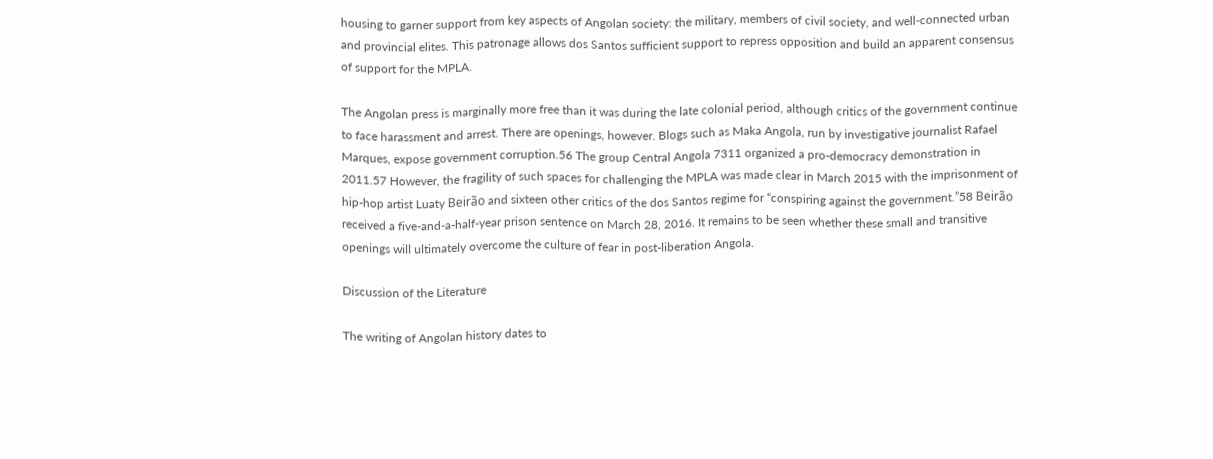housing to garner support from key aspects of Angolan society: the military, members of civil society, and well-connected urban and provincial elites. This patronage allows dos Santos sufficient support to repress opposition and build an apparent consensus of support for the MPLA.

The Angolan press is marginally more free than it was during the late colonial period, although critics of the government continue to face harassment and arrest. There are openings, however. Blogs such as Maka Angola, run by investigative journalist Rafael Marques, expose government corruption.56 The group Central Angola 7311 organized a pro-democracy demonstration in 2011.57 However, the fragility of such spaces for challenging the MPLA was made clear in March 2015 with the imprisonment of hip-hop artist Luaty Beirão and sixteen other critics of the dos Santos regime for “conspiring against the government.”58 Beirão received a five-and-a-half-year prison sentence on March 28, 2016. It remains to be seen whether these small and transitive openings will ultimately overcome the culture of fear in post-liberation Angola.

Discussion of the Literature

The writing of Angolan history dates to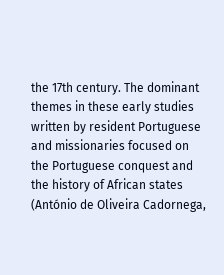the 17th century. The dominant themes in these early studies written by resident Portuguese and missionaries focused on the Portuguese conquest and the history of African states (António de Oliveira Cadornega,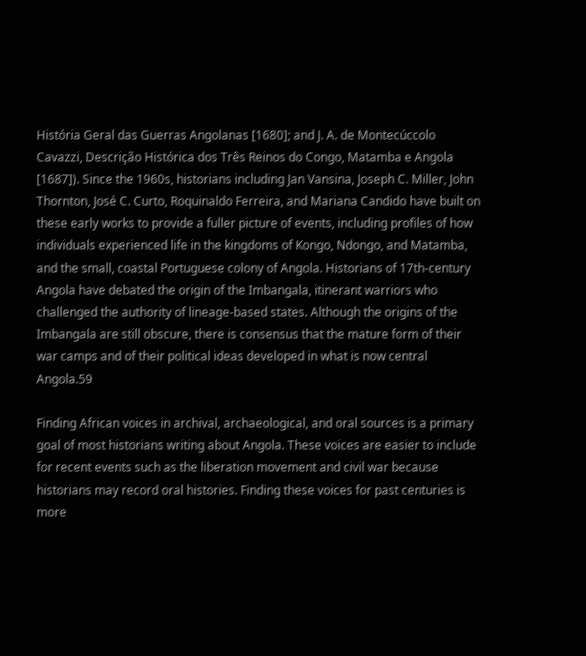História Geral das Guerras Angolanas [1680]; and J. A. de Montecúccolo Cavazzi, Descrição Histórica dos Três Reinos do Congo, Matamba e Angola [1687]). Since the 1960s, historians including Jan Vansina, Joseph C. Miller, John Thornton, José C. Curto, Roquinaldo Ferreira, and Mariana Candido have built on these early works to provide a fuller picture of events, including profiles of how individuals experienced life in the kingdoms of Kongo, Ndongo, and Matamba, and the small, coastal Portuguese colony of Angola. Historians of 17th-century Angola have debated the origin of the Imbangala, itinerant warriors who challenged the authority of lineage-based states. Although the origins of the Imbangala are still obscure, there is consensus that the mature form of their war camps and of their political ideas developed in what is now central Angola.59

Finding African voices in archival, archaeological, and oral sources is a primary goal of most historians writing about Angola. These voices are easier to include for recent events such as the liberation movement and civil war because historians may record oral histories. Finding these voices for past centuries is more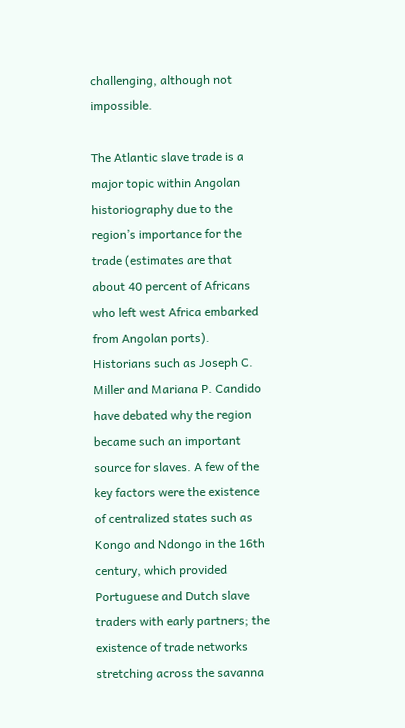challenging, although not impossible.

The Atlantic slave trade is a major topic within Angolan historiography due to the region’s importance for the trade (estimates are that about 40 percent of Africans who left west Africa embarked from Angolan ports). Historians such as Joseph C. Miller and Mariana P. Candido have debated why the region became such an important source for slaves. A few of the key factors were the existence of centralized states such as Kongo and Ndongo in the 16th century, which provided Portuguese and Dutch slave traders with early partners; the existence of trade networks stretching across the savanna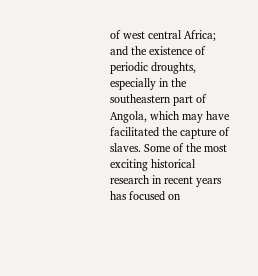of west central Africa; and the existence of periodic droughts, especially in the southeastern part of Angola, which may have facilitated the capture of slaves. Some of the most exciting historical research in recent years has focused on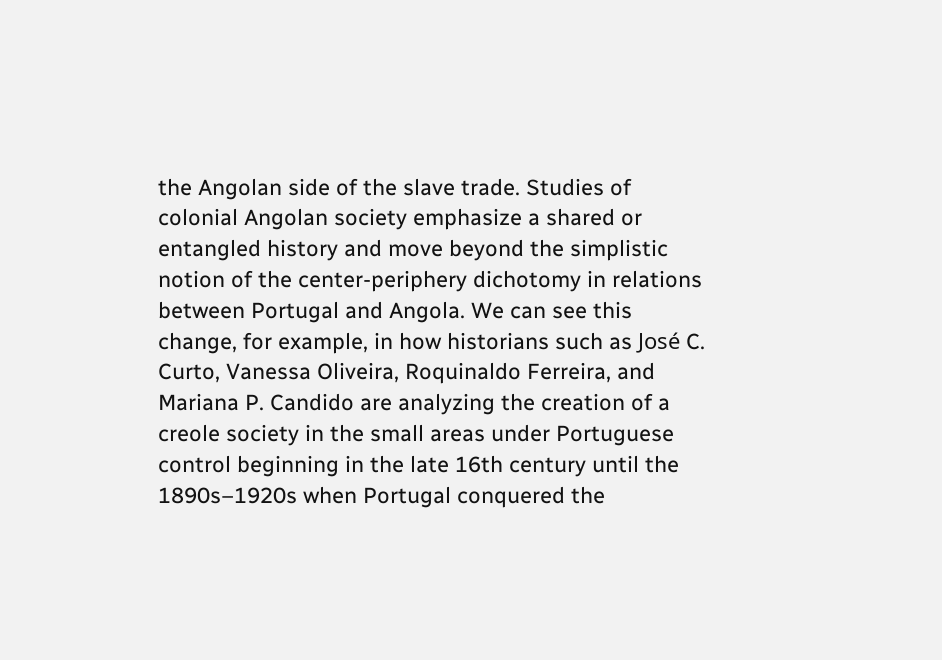the Angolan side of the slave trade. Studies of colonial Angolan society emphasize a shared or entangled history and move beyond the simplistic notion of the center-periphery dichotomy in relations between Portugal and Angola. We can see this change, for example, in how historians such as José C. Curto, Vanessa Oliveira, Roquinaldo Ferreira, and Mariana P. Candido are analyzing the creation of a creole society in the small areas under Portuguese control beginning in the late 16th century until the 1890s–1920s when Portugal conquered the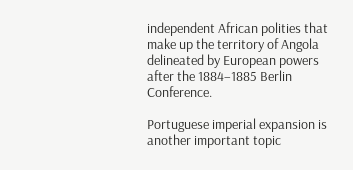independent African polities that make up the territory of Angola delineated by European powers after the 1884–1885 Berlin Conference.

Portuguese imperial expansion is another important topic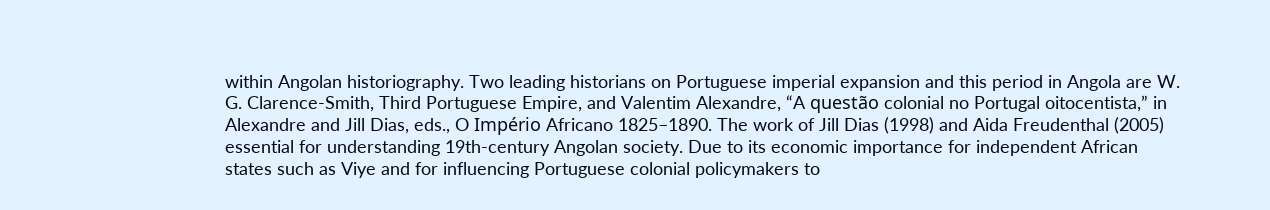within Angolan historiography. Two leading historians on Portuguese imperial expansion and this period in Angola are W. G. Clarence-Smith, Third Portuguese Empire, and Valentim Alexandre, “A questão colonial no Portugal oitocentista,” in Alexandre and Jill Dias, eds., O Império Africano 1825–1890. The work of Jill Dias (1998) and Aida Freudenthal (2005) essential for understanding 19th-century Angolan society. Due to its economic importance for independent African states such as Viye and for influencing Portuguese colonial policymakers to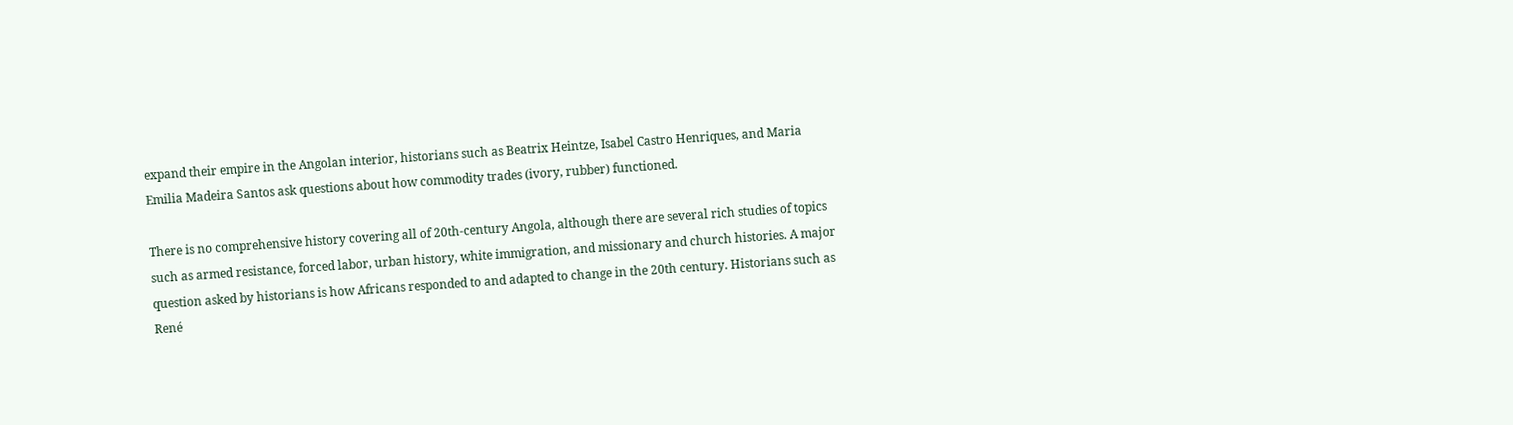expand their empire in the Angolan interior, historians such as Beatrix Heintze, Isabel Castro Henriques, and Maria Emilia Madeira Santos ask questions about how commodity trades (ivory, rubber) functioned.

There is no comprehensive history covering all of 20th-century Angola, although there are several rich studies of topics such as armed resistance, forced labor, urban history, white immigration, and missionary and church histories. A major question asked by historians is how Africans responded to and adapted to change in the 20th century. Historians such as René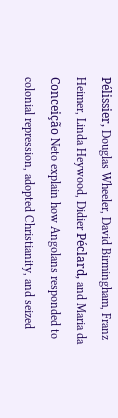Pélissier, Douglas Wheeler, David Birmingham, Franz Heimer, Linda Heywood, Didier Péclard, and Maria da Conceição Neto explain how Angolans responded to colonial repression, adopted Christianity, and seized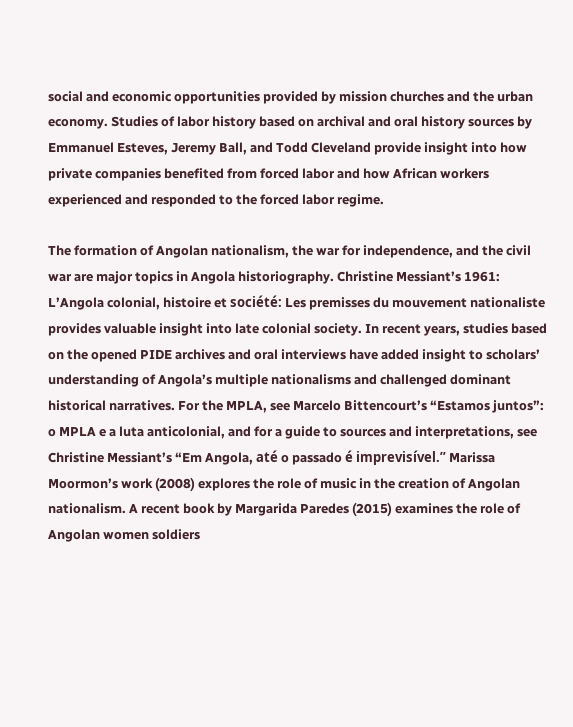social and economic opportunities provided by mission churches and the urban economy. Studies of labor history based on archival and oral history sources by Emmanuel Esteves, Jeremy Ball, and Todd Cleveland provide insight into how private companies benefited from forced labor and how African workers experienced and responded to the forced labor regime.

The formation of Angolan nationalism, the war for independence, and the civil war are major topics in Angola historiography. Christine Messiant’s 1961: L’Angola colonial, histoire et société: Les premisses du mouvement nationaliste provides valuable insight into late colonial society. In recent years, studies based on the opened PIDE archives and oral interviews have added insight to scholars’ understanding of Angola’s multiple nationalisms and challenged dominant historical narratives. For the MPLA, see Marcelo Bittencourt’s “Estamos juntos”: o MPLA e a luta anticolonial, and for a guide to sources and interpretations, see Christine Messiant’s “Em Angola, até o passado é imprevisível.” Marissa Moormon’s work (2008) explores the role of music in the creation of Angolan nationalism. A recent book by Margarida Paredes (2015) examines the role of Angolan women soldiers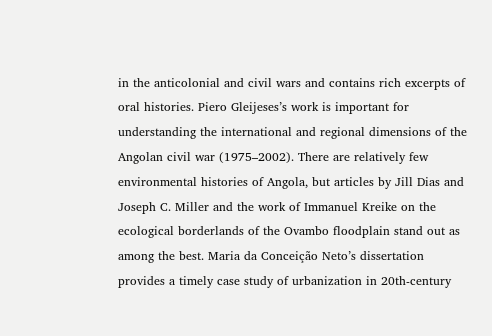in the anticolonial and civil wars and contains rich excerpts of oral histories. Piero Gleijeses’s work is important for understanding the international and regional dimensions of the Angolan civil war (1975–2002). There are relatively few environmental histories of Angola, but articles by Jill Dias and Joseph C. Miller and the work of Immanuel Kreike on the ecological borderlands of the Ovambo floodplain stand out as among the best. Maria da Conceição Neto’s dissertation provides a timely case study of urbanization in 20th-century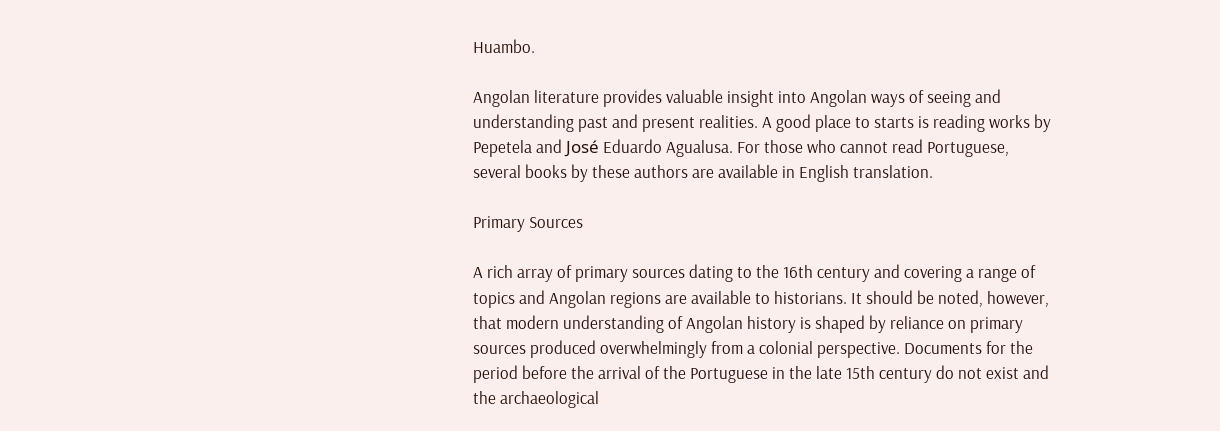Huambo.

Angolan literature provides valuable insight into Angolan ways of seeing and understanding past and present realities. A good place to starts is reading works by Pepetela and José Eduardo Agualusa. For those who cannot read Portuguese, several books by these authors are available in English translation.

Primary Sources

A rich array of primary sources dating to the 16th century and covering a range of topics and Angolan regions are available to historians. It should be noted, however, that modern understanding of Angolan history is shaped by reliance on primary sources produced overwhelmingly from a colonial perspective. Documents for the period before the arrival of the Portuguese in the late 15th century do not exist and the archaeological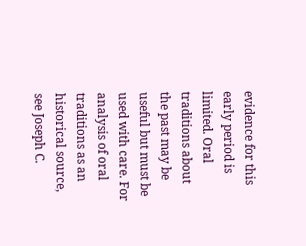evidence for this early period is limited. Oral traditions about the past may be useful but must be used with care. For analysis of oral traditions as an historical source, see Joseph C.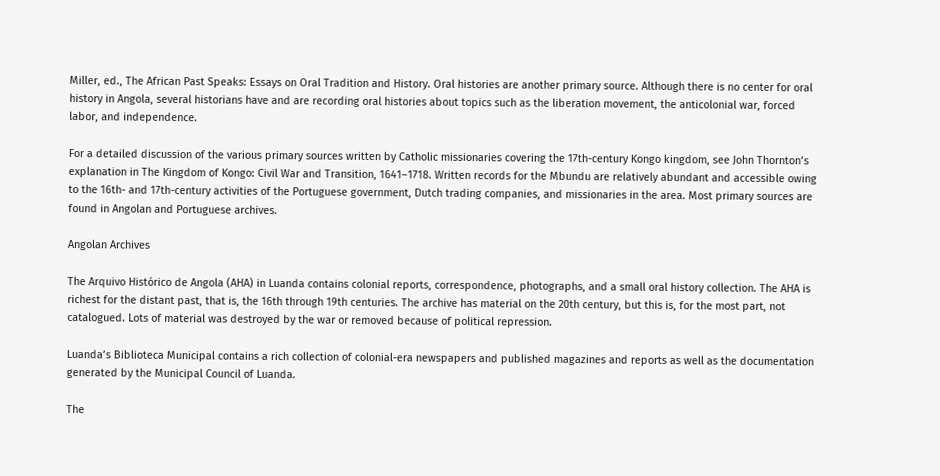Miller, ed., The African Past Speaks: Essays on Oral Tradition and History. Oral histories are another primary source. Although there is no center for oral history in Angola, several historians have and are recording oral histories about topics such as the liberation movement, the anticolonial war, forced labor, and independence.

For a detailed discussion of the various primary sources written by Catholic missionaries covering the 17th-century Kongo kingdom, see John Thornton’s explanation in The Kingdom of Kongo: Civil War and Transition, 1641–1718. Written records for the Mbundu are relatively abundant and accessible owing to the 16th- and 17th-century activities of the Portuguese government, Dutch trading companies, and missionaries in the area. Most primary sources are found in Angolan and Portuguese archives.

Angolan Archives

The Arquivo Histórico de Angola (AHA) in Luanda contains colonial reports, correspondence, photographs, and a small oral history collection. The AHA is richest for the distant past, that is, the 16th through 19th centuries. The archive has material on the 20th century, but this is, for the most part, not catalogued. Lots of material was destroyed by the war or removed because of political repression.

Luanda’s Biblioteca Municipal contains a rich collection of colonial-era newspapers and published magazines and reports as well as the documentation generated by the Municipal Council of Luanda.

The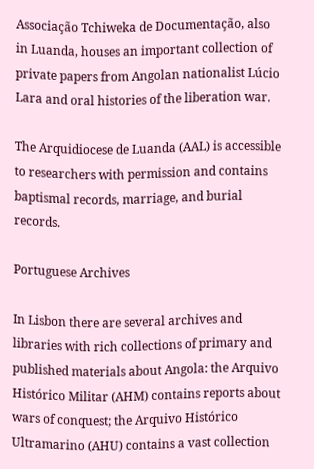Associação Tchiweka de Documentação, also in Luanda, houses an important collection of private papers from Angolan nationalist Lúcio Lara and oral histories of the liberation war.

The Arquidiocese de Luanda (AAL) is accessible to researchers with permission and contains baptismal records, marriage, and burial records.

Portuguese Archives

In Lisbon there are several archives and libraries with rich collections of primary and published materials about Angola: the Arquivo Histórico Militar (AHM) contains reports about wars of conquest; the Arquivo Histórico Ultramarino (AHU) contains a vast collection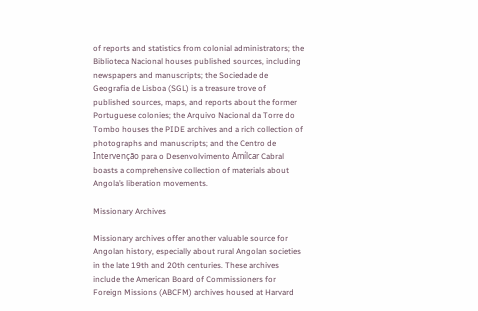of reports and statistics from colonial administrators; the Biblioteca Nacional houses published sources, including newspapers and manuscripts; the Sociedade de Geografia de Lisboa (SGL) is a treasure trove of published sources, maps, and reports about the former Portuguese colonies; the Arquivo Nacional da Torre do Tombo houses the PIDE archives and a rich collection of photographs and manuscripts; and the Centro de Intervenção para o Desenvolvimento Amílcar Cabral boasts a comprehensive collection of materials about Angola’s liberation movements.

Missionary Archives

Missionary archives offer another valuable source for Angolan history, especially about rural Angolan societies in the late 19th and 20th centuries. These archives include the American Board of Commissioners for Foreign Missions (ABCFM) archives housed at Harvard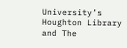University’s Houghton Library and The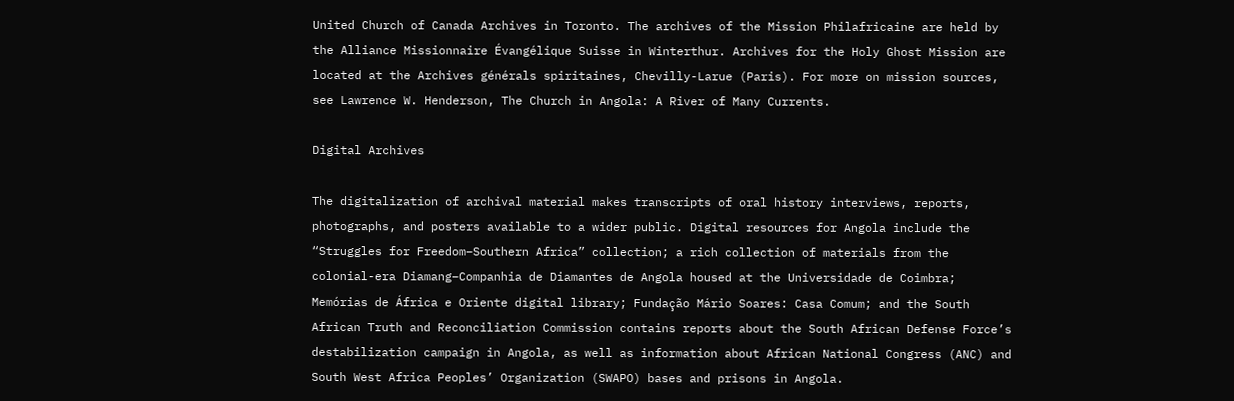United Church of Canada Archives in Toronto. The archives of the Mission Philafricaine are held by the Alliance Missionnaire Évangélique Suisse in Winterthur. Archives for the Holy Ghost Mission are located at the Archives générals spiritaines, Chevilly-Larue (Paris). For more on mission sources, see Lawrence W. Henderson, The Church in Angola: A River of Many Currents.

Digital Archives

The digitalization of archival material makes transcripts of oral history interviews, reports, photographs, and posters available to a wider public. Digital resources for Angola include the “Struggles for Freedom–Southern Africa” collection; a rich collection of materials from the colonial-era Diamang–Companhia de Diamantes de Angola housed at the Universidade de Coimbra; Memórias de África e Oriente digital library; Fundação Mário Soares: Casa Comum; and the South African Truth and Reconciliation Commission contains reports about the South African Defense Force’s destabilization campaign in Angola, as well as information about African National Congress (ANC) and South West Africa Peoples’ Organization (SWAPO) bases and prisons in Angola.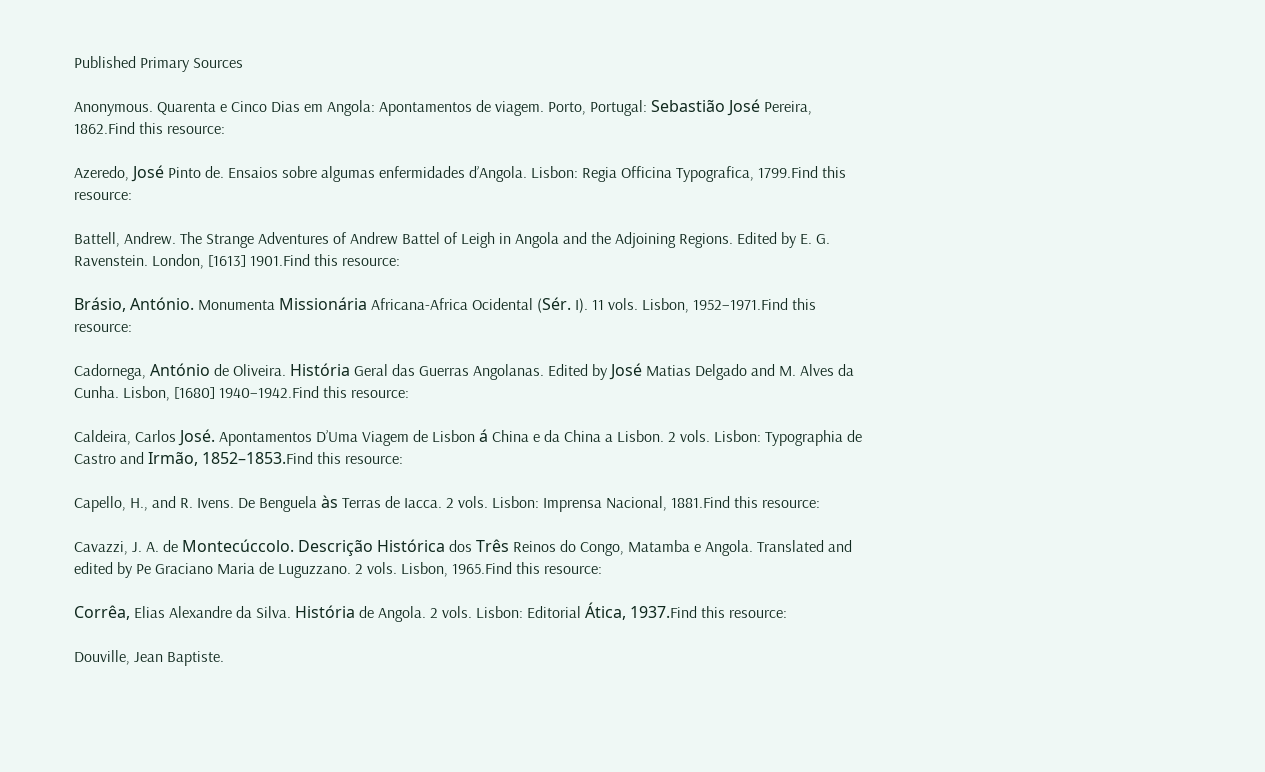Published Primary Sources

Anonymous. Quarenta e Cinco Dias em Angola: Apontamentos de viagem. Porto, Portugal: Sebastião José Pereira, 1862.Find this resource:

Azeredo, José Pinto de. Ensaios sobre algumas enfermidades d’Angola. Lisbon: Regia Officina Typografica, 1799.Find this resource:

Battell, Andrew. The Strange Adventures of Andrew Battel of Leigh in Angola and the Adjoining Regions. Edited by E. G. Ravenstein. London, [1613] 1901.Find this resource:

Brásio, António. Monumenta Missionária Africana-Africa Ocidental (Sér. I). 11 vols. Lisbon, 1952–1971.Find this resource:

Cadornega, António de Oliveira. História Geral das Guerras Angolanas. Edited by José Matias Delgado and M. Alves da Cunha. Lisbon, [1680] 1940–1942.Find this resource:

Caldeira, Carlos José. Apontamentos D’Uma Viagem de Lisbon á China e da China a Lisbon. 2 vols. Lisbon: Typographia de Castro and Irmão, 1852–1853.Find this resource:

Capello, H., and R. Ivens. De Benguela às Terras de Iacca. 2 vols. Lisbon: Imprensa Nacional, 1881.Find this resource:

Cavazzi, J. A. de Montecúccolo. Descrição Histórica dos Três Reinos do Congo, Matamba e Angola. Translated and edited by Pe Graciano Maria de Luguzzano. 2 vols. Lisbon, 1965.Find this resource:

Corrêa, Elias Alexandre da Silva. História de Angola. 2 vols. Lisbon: Editorial Ática, 1937.Find this resource:

Douville, Jean Baptiste.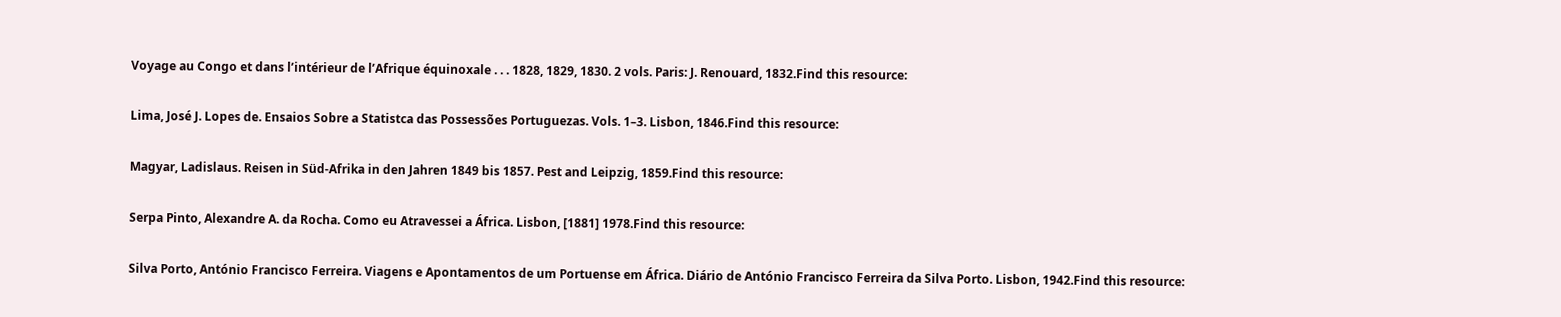Voyage au Congo et dans l’intérieur de l’Afrique équinoxale . . . 1828, 1829, 1830. 2 vols. Paris: J. Renouard, 1832.Find this resource:

Lima, José J. Lopes de. Ensaios Sobre a Statistca das Possessões Portuguezas. Vols. 1–3. Lisbon, 1846.Find this resource:

Magyar, Ladislaus. Reisen in Süd-Afrika in den Jahren 1849 bis 1857. Pest and Leipzig, 1859.Find this resource:

Serpa Pinto, Alexandre A. da Rocha. Como eu Atravessei a África. Lisbon, [1881] 1978.Find this resource:

Silva Porto, António Francisco Ferreira. Viagens e Apontamentos de um Portuense em África. Diário de António Francisco Ferreira da Silva Porto. Lisbon, 1942.Find this resource: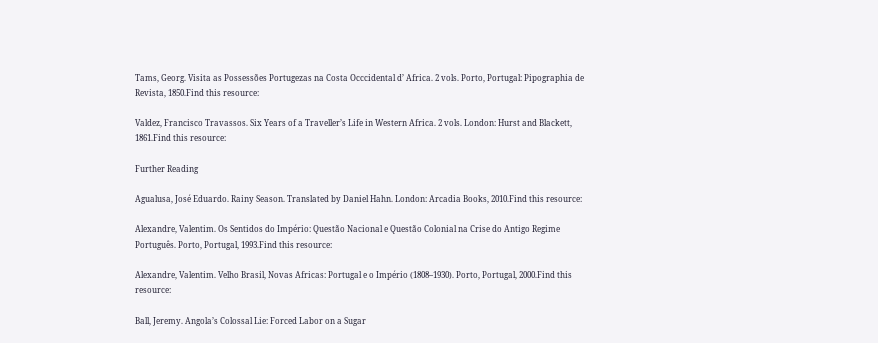Tams, Georg. Visita as Possessões Portugezas na Costa Occcidental d’ Africa. 2 vols. Porto, Portugal: Pipographia de Revista, 1850.Find this resource:

Valdez, Francisco Travassos. Six Years of a Traveller’s Life in Western Africa. 2 vols. London: Hurst and Blackett, 1861.Find this resource:

Further Reading

Agualusa, José Eduardo. Rainy Season. Translated by Daniel Hahn. London: Arcadia Books, 2010.Find this resource:

Alexandre, Valentim. Os Sentidos do Império: Questão Nacional e Questão Colonial na Crise do Antigo Regime Português. Porto, Portugal, 1993.Find this resource:

Alexandre, Valentim. Velho Brasil, Novas Africas: Portugal e o Império (1808–1930). Porto, Portugal, 2000.Find this resource:

Ball, Jeremy. Angola’s Colossal Lie: Forced Labor on a Sugar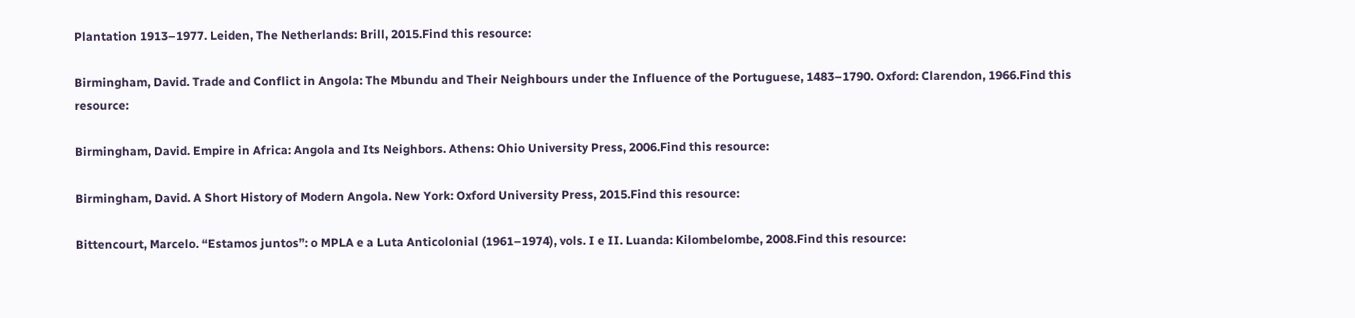Plantation 1913–1977. Leiden, The Netherlands: Brill, 2015.Find this resource:

Birmingham, David. Trade and Conflict in Angola: The Mbundu and Their Neighbours under the Influence of the Portuguese, 1483–1790. Oxford: Clarendon, 1966.Find this resource:

Birmingham, David. Empire in Africa: Angola and Its Neighbors. Athens: Ohio University Press, 2006.Find this resource:

Birmingham, David. A Short History of Modern Angola. New York: Oxford University Press, 2015.Find this resource:

Bittencourt, Marcelo. “Estamos juntos”: o MPLA e a Luta Anticolonial (1961–1974), vols. I e II. Luanda: Kilombelombe, 2008.Find this resource: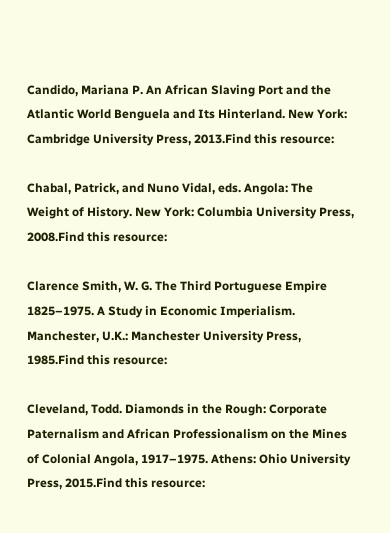Candido, Mariana P. An African Slaving Port and the Atlantic World Benguela and Its Hinterland. New York: Cambridge University Press, 2013.Find this resource:

Chabal, Patrick, and Nuno Vidal, eds. Angola: The Weight of History. New York: Columbia University Press, 2008.Find this resource:

Clarence Smith, W. G. The Third Portuguese Empire 1825–1975. A Study in Economic Imperialism. Manchester, U.K.: Manchester University Press, 1985.Find this resource:

Cleveland, Todd. Diamonds in the Rough: Corporate Paternalism and African Professionalism on the Mines of Colonial Angola, 1917–1975. Athens: Ohio University Press, 2015.Find this resource: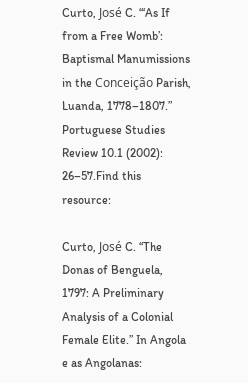Curto, José C. “‘As If from a Free Womb’: Baptismal Manumissions in the Conceição Parish, Luanda, 1778–1807.” Portuguese Studies Review 10.1 (2002): 26–57.Find this resource:

Curto, José C. “The Donas of Benguela, 1797: A Preliminary Analysis of a Colonial Female Elite.” In Angola e as Angolanas: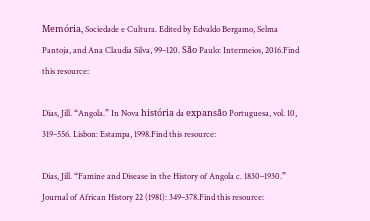Memória, Sociedade e Cultura. Edited by Edvaldo Bergamo, Selma Pantoja, and Ana Claudia Silva, 99–120. São Paulo: Intermeios, 2016.Find this resource:

Dias, Jill. “Angola.” In Nova história da expansão Portuguesa, vol. 10, 319–556. Lisbon: Estampa, 1998.Find this resource:

Dias, Jill. “Famine and Disease in the History of Angola c. 1830–1930.” Journal of African History 22 (1981): 349–378.Find this resource: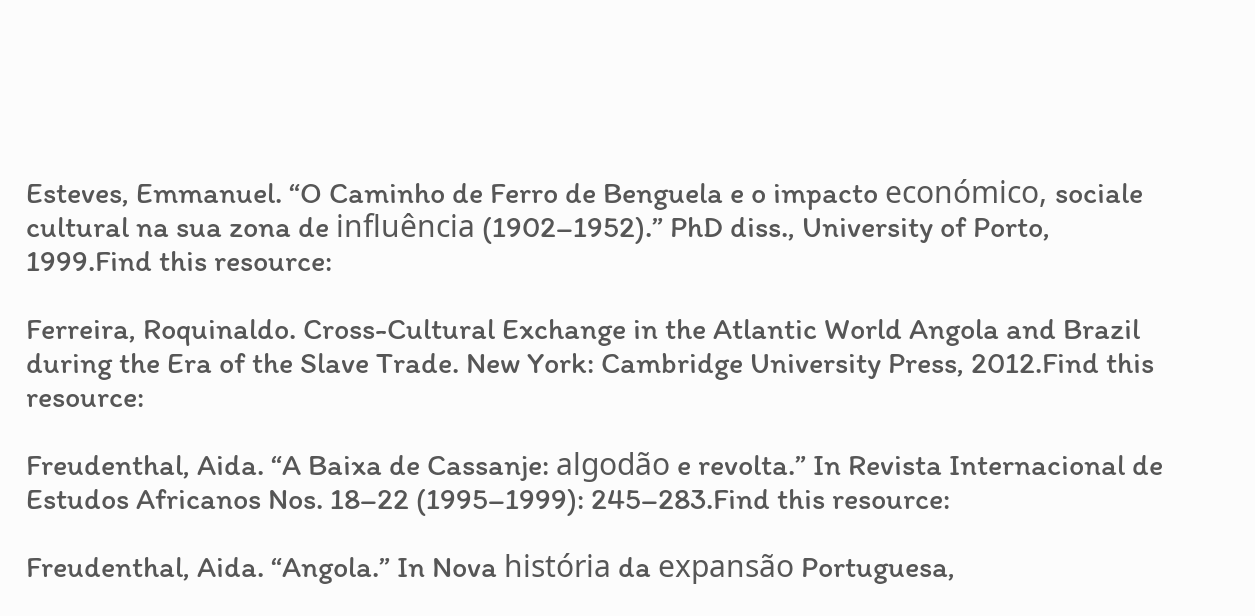Esteves, Emmanuel. “O Caminho de Ferro de Benguela e o impacto económico, sociale cultural na sua zona de influência (1902–1952).” PhD diss., University of Porto, 1999.Find this resource:

Ferreira, Roquinaldo. Cross-Cultural Exchange in the Atlantic World Angola and Brazil during the Era of the Slave Trade. New York: Cambridge University Press, 2012.Find this resource:

Freudenthal, Aida. “A Baixa de Cassanje: algodão e revolta.” In Revista Internacional de Estudos Africanos Nos. 18–22 (1995–1999): 245–283.Find this resource:

Freudenthal, Aida. “Angola.” In Nova história da expansão Portuguesa,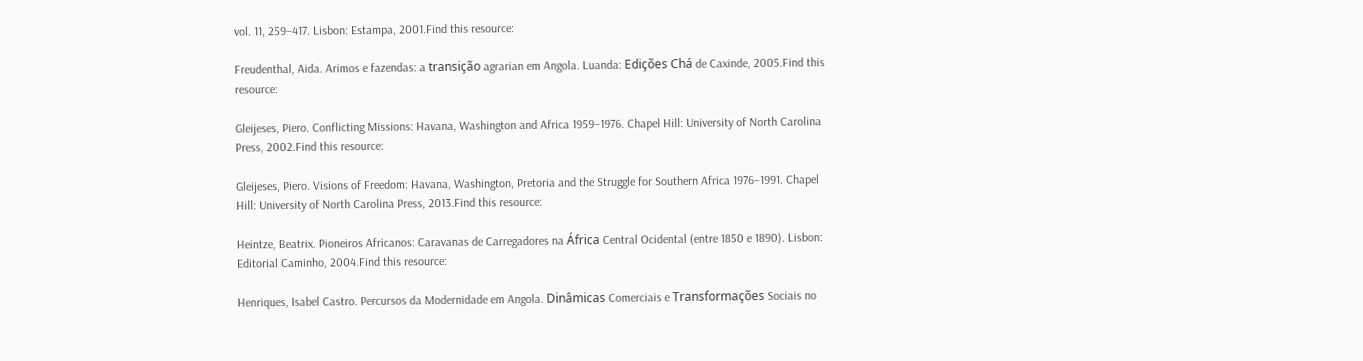vol. 11, 259–417. Lisbon: Estampa, 2001.Find this resource:

Freudenthal, Aida. Arimos e fazendas: a transição agrarian em Angola. Luanda: Edições Chá de Caxinde, 2005.Find this resource:

Gleijeses, Piero. Conflicting Missions: Havana, Washington and Africa 1959–1976. Chapel Hill: University of North Carolina Press, 2002.Find this resource:

Gleijeses, Piero. Visions of Freedom: Havana, Washington, Pretoria and the Struggle for Southern Africa 1976–1991. Chapel Hill: University of North Carolina Press, 2013.Find this resource:

Heintze, Beatrix. Pioneiros Africanos: Caravanas de Carregadores na África Central Ocidental (entre 1850 e 1890). Lisbon: Editorial Caminho, 2004.Find this resource:

Henriques, Isabel Castro. Percursos da Modernidade em Angola. Dinâmicas Comerciais e Transformações Sociais no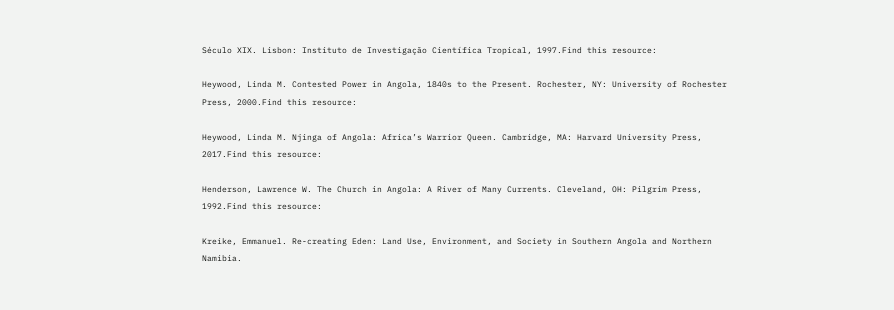Século XIX. Lisbon: Instituto de Investigação Científica Tropical, 1997.Find this resource:

Heywood, Linda M. Contested Power in Angola, 1840s to the Present. Rochester, NY: University of Rochester Press, 2000.Find this resource:

Heywood, Linda M. Njinga of Angola: Africa’s Warrior Queen. Cambridge, MA: Harvard University Press, 2017.Find this resource:

Henderson, Lawrence W. The Church in Angola: A River of Many Currents. Cleveland, OH: Pilgrim Press, 1992.Find this resource:

Kreike, Emmanuel. Re-creating Eden: Land Use, Environment, and Society in Southern Angola and Northern Namibia.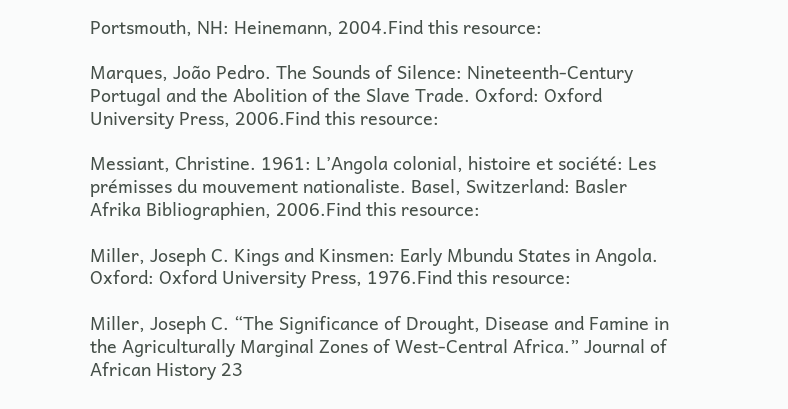Portsmouth, NH: Heinemann, 2004.Find this resource:

Marques, João Pedro. The Sounds of Silence: Nineteenth-Century Portugal and the Abolition of the Slave Trade. Oxford: Oxford University Press, 2006.Find this resource:

Messiant, Christine. 1961: L’Angola colonial, histoire et société: Les prémisses du mouvement nationaliste. Basel, Switzerland: Basler Afrika Bibliographien, 2006.Find this resource:

Miller, Joseph C. Kings and Kinsmen: Early Mbundu States in Angola. Oxford: Oxford University Press, 1976.Find this resource:

Miller, Joseph C. “The Significance of Drought, Disease and Famine in the Agriculturally Marginal Zones of West-Central Africa.” Journal of African History 23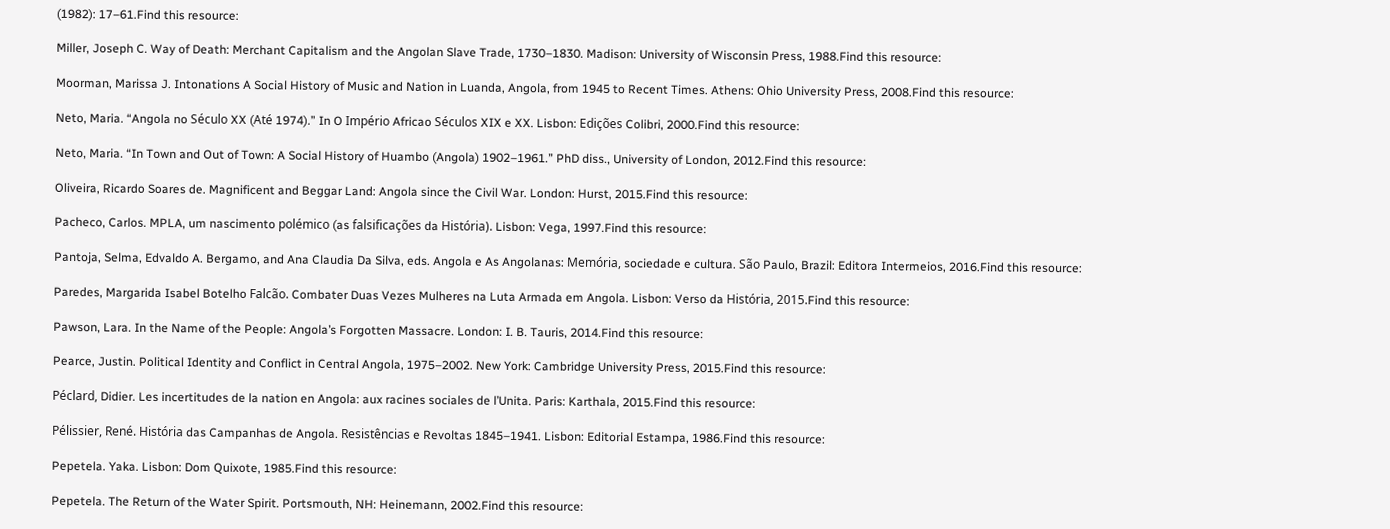(1982): 17–61.Find this resource:

Miller, Joseph C. Way of Death: Merchant Capitalism and the Angolan Slave Trade, 1730–1830. Madison: University of Wisconsin Press, 1988.Find this resource:

Moorman, Marissa J. Intonations A Social History of Music and Nation in Luanda, Angola, from 1945 to Recent Times. Athens: Ohio University Press, 2008.Find this resource:

Neto, Maria. “Angola no Século XX (Até 1974).” In O Império Africao Séculos XIX e XX. Lisbon: Edições Colibri, 2000.Find this resource:

Neto, Maria. “In Town and Out of Town: A Social History of Huambo (Angola) 1902–1961.” PhD diss., University of London, 2012.Find this resource:

Oliveira, Ricardo Soares de. Magnificent and Beggar Land: Angola since the Civil War. London: Hurst, 2015.Find this resource:

Pacheco, Carlos. MPLA, um nascimento polémico (as falsificações da História). Lisbon: Vega, 1997.Find this resource:

Pantoja, Selma, Edvaldo A. Bergamo, and Ana Claudia Da Silva, eds. Angola e As Angolanas: Memória, sociedade e cultura. São Paulo, Brazil: Editora Intermeios, 2016.Find this resource:

Paredes, Margarida Isabel Botelho Falcão. Combater Duas Vezes Mulheres na Luta Armada em Angola. Lisbon: Verso da História, 2015.Find this resource:

Pawson, Lara. In the Name of the People: Angola’s Forgotten Massacre. London: I. B. Tauris, 2014.Find this resource:

Pearce, Justin. Political Identity and Conflict in Central Angola, 1975–2002. New York: Cambridge University Press, 2015.Find this resource:

Péclard, Didier. Les incertitudes de la nation en Angola: aux racines sociales de l’Unita. Paris: Karthala, 2015.Find this resource:

Pélissier, René. História das Campanhas de Angola. Resistências e Revoltas 1845–1941. Lisbon: Editorial Estampa, 1986.Find this resource:

Pepetela. Yaka. Lisbon: Dom Quixote, 1985.Find this resource:

Pepetela. The Return of the Water Spirit. Portsmouth, NH: Heinemann, 2002.Find this resource: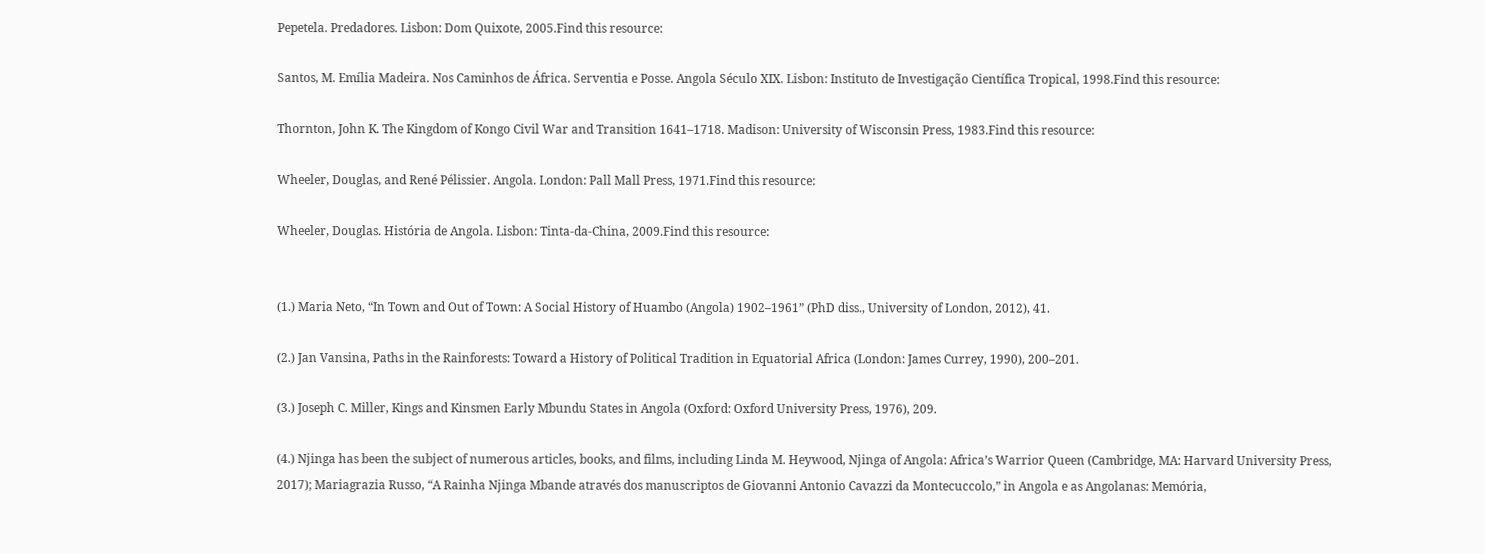Pepetela. Predadores. Lisbon: Dom Quixote, 2005.Find this resource:

Santos, M. Emília Madeira. Nos Caminhos de África. Serventia e Posse. Angola Século XIX. Lisbon: Instituto de Investigação Científica Tropical, 1998.Find this resource:

Thornton, John K. The Kingdom of Kongo Civil War and Transition 1641–1718. Madison: University of Wisconsin Press, 1983.Find this resource:

Wheeler, Douglas, and René Pélissier. Angola. London: Pall Mall Press, 1971.Find this resource:

Wheeler, Douglas. História de Angola. Lisbon: Tinta-da-China, 2009.Find this resource:


(1.) Maria Neto, “In Town and Out of Town: A Social History of Huambo (Angola) 1902–1961” (PhD diss., University of London, 2012), 41.

(2.) Jan Vansina, Paths in the Rainforests: Toward a History of Political Tradition in Equatorial Africa (London: James Currey, 1990), 200–201.

(3.) Joseph C. Miller, Kings and Kinsmen Early Mbundu States in Angola (Oxford: Oxford University Press, 1976), 209.

(4.) Njinga has been the subject of numerous articles, books, and films, including Linda M. Heywood, Njinga of Angola: Africa’s Warrior Queen (Cambridge, MA: Harvard University Press, 2017); Mariagrazia Russo, “A Rainha Njinga Mbande através dos manuscriptos de Giovanni Antonio Cavazzi da Montecuccolo,” in Angola e as Angolanas: Memória,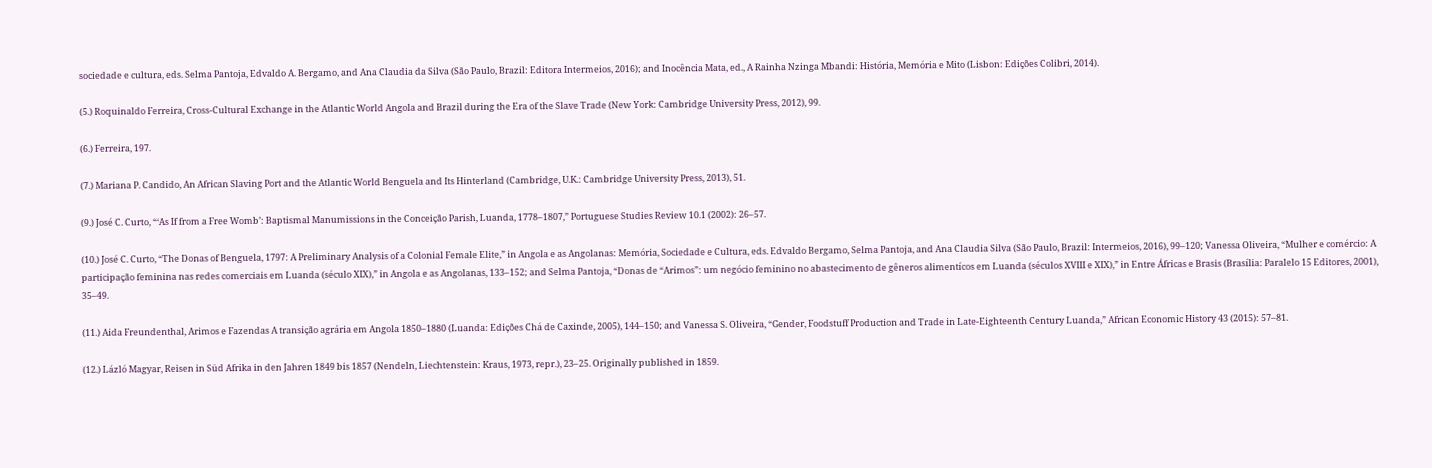sociedade e cultura, eds. Selma Pantoja, Edvaldo A. Bergamo, and Ana Claudia da Silva (São Paulo, Brazil: Editora Intermeios, 2016); and Inocência Mata, ed., A Rainha Nzinga Mbandi: História, Memória e Mito (Lisbon: Edições Colibri, 2014).

(5.) Roquinaldo Ferreira, Cross-Cultural Exchange in the Atlantic World Angola and Brazil during the Era of the Slave Trade (New York: Cambridge University Press, 2012), 99.

(6.) Ferreira, 197.

(7.) Mariana P. Candido, An African Slaving Port and the Atlantic World Benguela and Its Hinterland (Cambridge, U.K.: Cambridge University Press, 2013), 51.

(9.) José C. Curto, “‘As If from a Free Womb’: Baptismal Manumissions in the Conceição Parish, Luanda, 1778–1807,” Portuguese Studies Review 10.1 (2002): 26–57.

(10.) José C. Curto, “The Donas of Benguela, 1797: A Preliminary Analysis of a Colonial Female Elite,” in Angola e as Angolanas: Memória, Sociedade e Cultura, eds. Edvaldo Bergamo, Selma Pantoja, and Ana Claudia Silva (São Paulo, Brazil: Intermeios, 2016), 99–120; Vanessa Oliveira, “Mulher e comércio: A participação feminina nas redes comerciais em Luanda (século XIX),” in Angola e as Angolanas, 133–152; and Selma Pantoja, “Donas de “Arimos”: um negócio feminino no abastecimento de gêneros alimentícos em Luanda (séculos XVIII e XIX),” in Entre Áfricas e Brasis (Brasília: Paralelo 15 Editores, 2001), 35–49.

(11.) Aida Freundenthal, Arimos e Fazendas A transição agrária em Angola 1850–1880 (Luanda: Edições Chá de Caxinde, 2005), 144–150; and Vanessa S. Oliveira, “Gender, Foodstuff Production and Trade in Late-Eighteenth Century Luanda,” African Economic History 43 (2015): 57–81.

(12.) Lázló Magyar, Reisen in Süd Afrika in den Jahren 1849 bis 1857 (Nendeln, Liechtenstein: Kraus, 1973, repr.), 23–25. Originally published in 1859.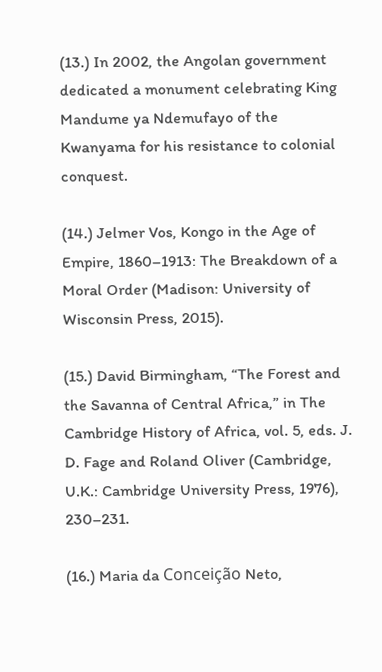(13.) In 2002, the Angolan government dedicated a monument celebrating King Mandume ya Ndemufayo of the Kwanyama for his resistance to colonial conquest.

(14.) Jelmer Vos, Kongo in the Age of Empire, 1860–1913: The Breakdown of a Moral Order (Madison: University of Wisconsin Press, 2015).

(15.) David Birmingham, “The Forest and the Savanna of Central Africa,” in The Cambridge History of Africa, vol. 5, eds. J. D. Fage and Roland Oliver (Cambridge, U.K.: Cambridge University Press, 1976), 230–231.

(16.) Maria da Conceição Neto,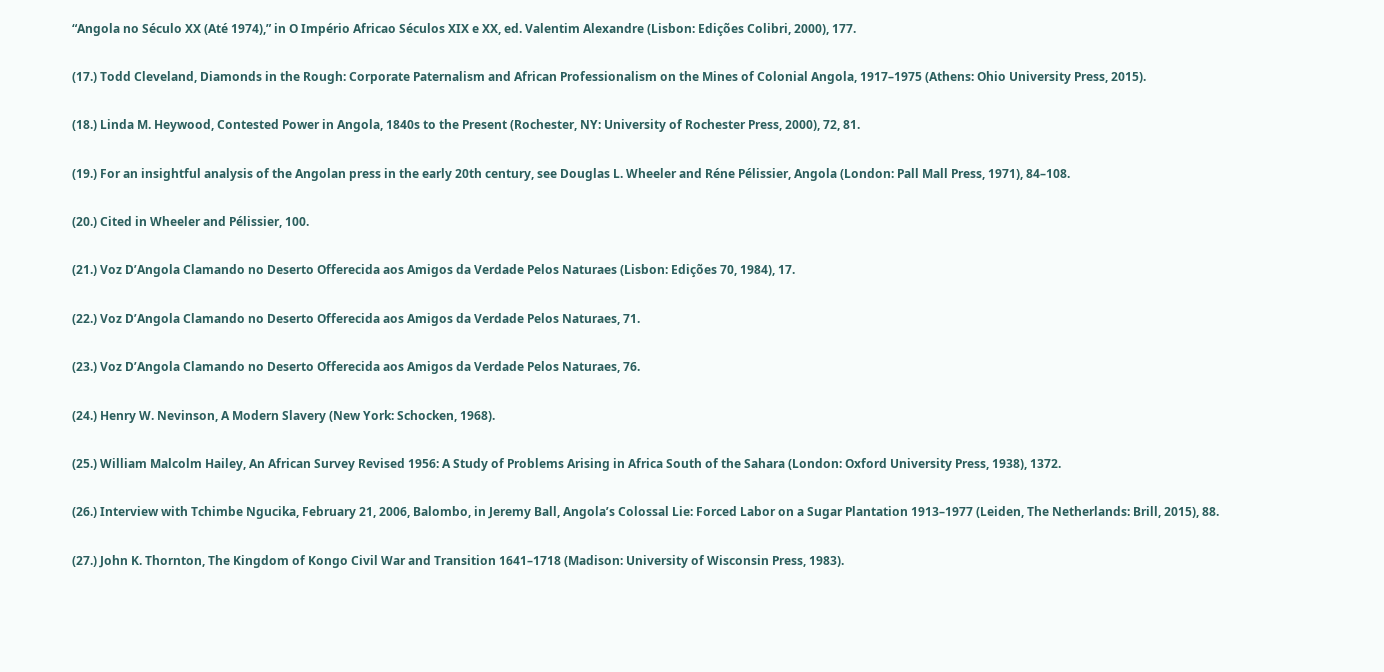“Angola no Século XX (Até 1974),” in O Império Africao Séculos XIX e XX, ed. Valentim Alexandre (Lisbon: Edições Colibri, 2000), 177.

(17.) Todd Cleveland, Diamonds in the Rough: Corporate Paternalism and African Professionalism on the Mines of Colonial Angola, 1917–1975 (Athens: Ohio University Press, 2015).

(18.) Linda M. Heywood, Contested Power in Angola, 1840s to the Present (Rochester, NY: University of Rochester Press, 2000), 72, 81.

(19.) For an insightful analysis of the Angolan press in the early 20th century, see Douglas L. Wheeler and Réne Pélissier, Angola (London: Pall Mall Press, 1971), 84–108.

(20.) Cited in Wheeler and Pélissier, 100.

(21.) Voz D’Angola Clamando no Deserto Offerecida aos Amigos da Verdade Pelos Naturaes (Lisbon: Edições 70, 1984), 17.

(22.) Voz D’Angola Clamando no Deserto Offerecida aos Amigos da Verdade Pelos Naturaes, 71.

(23.) Voz D’Angola Clamando no Deserto Offerecida aos Amigos da Verdade Pelos Naturaes, 76.

(24.) Henry W. Nevinson, A Modern Slavery (New York: Schocken, 1968).

(25.) William Malcolm Hailey, An African Survey Revised 1956: A Study of Problems Arising in Africa South of the Sahara (London: Oxford University Press, 1938), 1372.

(26.) Interview with Tchimbe Ngucika, February 21, 2006, Balombo, in Jeremy Ball, Angola’s Colossal Lie: Forced Labor on a Sugar Plantation 1913–1977 (Leiden, The Netherlands: Brill, 2015), 88.

(27.) John K. Thornton, The Kingdom of Kongo Civil War and Transition 1641–1718 (Madison: University of Wisconsin Press, 1983).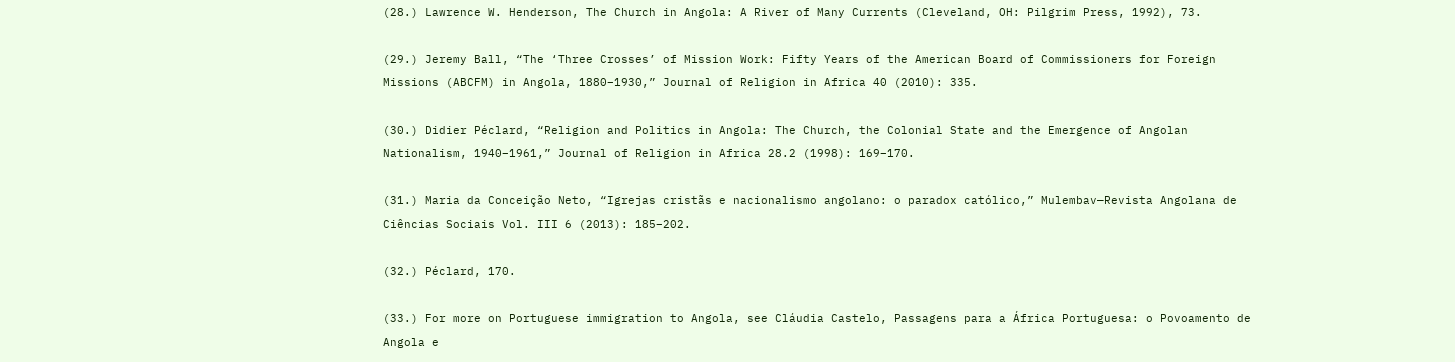(28.) Lawrence W. Henderson, The Church in Angola: A River of Many Currents (Cleveland, OH: Pilgrim Press, 1992), 73.

(29.) Jeremy Ball, “The ‘Three Crosses’ of Mission Work: Fifty Years of the American Board of Commissioners for Foreign Missions (ABCFM) in Angola, 1880–1930,” Journal of Religion in Africa 40 (2010): 335.

(30.) Didier Péclard, “Religion and Politics in Angola: The Church, the Colonial State and the Emergence of Angolan Nationalism, 1940–1961,” Journal of Religion in Africa 28.2 (1998): 169–170.

(31.) Maria da Conceição Neto, “Igrejas cristãs e nacionalismo angolano: o paradox católico,” Mulembav—Revista Angolana de Ciências Sociais Vol. III 6 (2013): 185–202.

(32.) Péclard, 170.

(33.) For more on Portuguese immigration to Angola, see Cláudia Castelo, Passagens para a África Portuguesa: o Povoamento de Angola e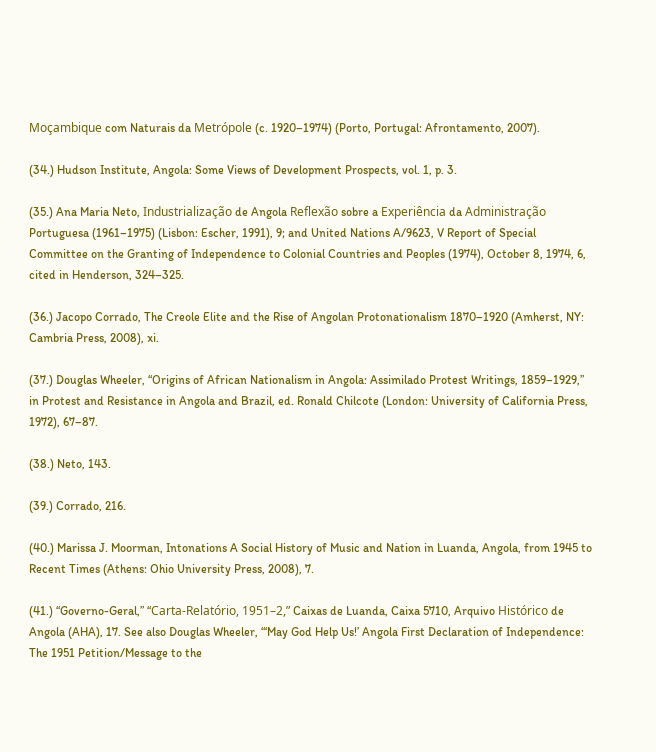Moçambique com Naturais da Metrópole (c. 1920–1974) (Porto, Portugal: Afrontamento, 2007).

(34.) Hudson Institute, Angola: Some Views of Development Prospects, vol. 1, p. 3.

(35.) Ana Maria Neto, Industrialização de Angola Reflexão sobre a Experiência da Administração Portuguesa (1961–1975) (Lisbon: Escher, 1991), 9; and United Nations A/9623, V Report of Special Committee on the Granting of Independence to Colonial Countries and Peoples (1974), October 8, 1974, 6, cited in Henderson, 324–325.

(36.) Jacopo Corrado, The Creole Elite and the Rise of Angolan Protonationalism 1870–1920 (Amherst, NY: Cambria Press, 2008), xi.

(37.) Douglas Wheeler, “Origins of African Nationalism in Angola: Assimilado Protest Writings, 1859–1929,” in Protest and Resistance in Angola and Brazil, ed. Ronald Chilcote (London: University of California Press, 1972), 67–87.

(38.) Neto, 143.

(39.) Corrado, 216.

(40.) Marissa J. Moorman, Intonations A Social History of Music and Nation in Luanda, Angola, from 1945 to Recent Times (Athens: Ohio University Press, 2008), 7.

(41.) “Governo-Geral,” “Carta-Relatório, 1951–2,” Caixas de Luanda, Caixa 5710, Arquivo Histórico de Angola (AHA), 17. See also Douglas Wheeler, “‘May God Help Us!’ Angola First Declaration of Independence: The 1951 Petition/Message to the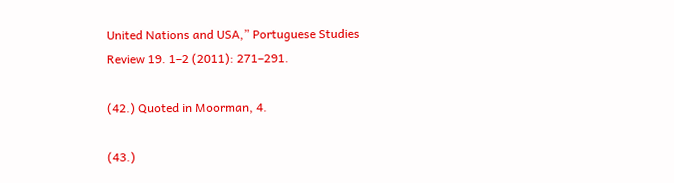United Nations and USA,” Portuguese Studies Review 19. 1–2 (2011): 271–291.

(42.) Quoted in Moorman, 4.

(43.)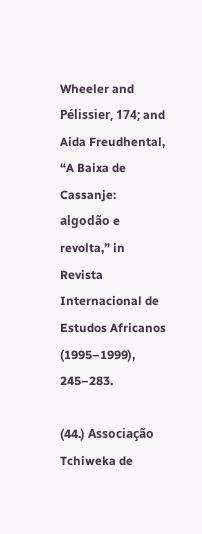Wheeler and Pélissier, 174; and Aida Freudhental, “A Baixa de Cassanje: algodão e revolta,” in Revista Internacional de Estudos Africanos (1995–1999), 245–283.

(44.) Associação Tchiweka de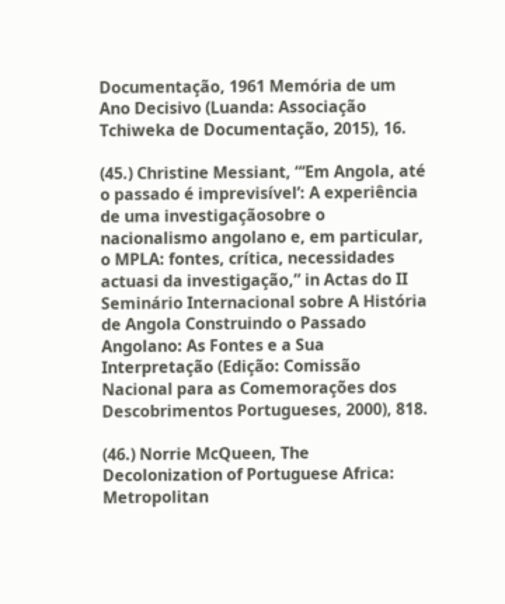Documentação, 1961 Memória de um Ano Decisivo (Luanda: Associação Tchiweka de Documentação, 2015), 16.

(45.) Christine Messiant, “‘Em Angola, até o passado é imprevisível’: A experiência de uma investigaçãosobre o nacionalismo angolano e, em particular, o MPLA: fontes, crítica, necessidades actuasi da investigação,” in Actas do II Seminário Internacional sobre A História de Angola Construindo o Passado Angolano: As Fontes e a Sua Interpretação (Edição: Comissão Nacional para as Comemorações dos Descobrimentos Portugueses, 2000), 818.

(46.) Norrie McQueen, The Decolonization of Portuguese Africa: Metropolitan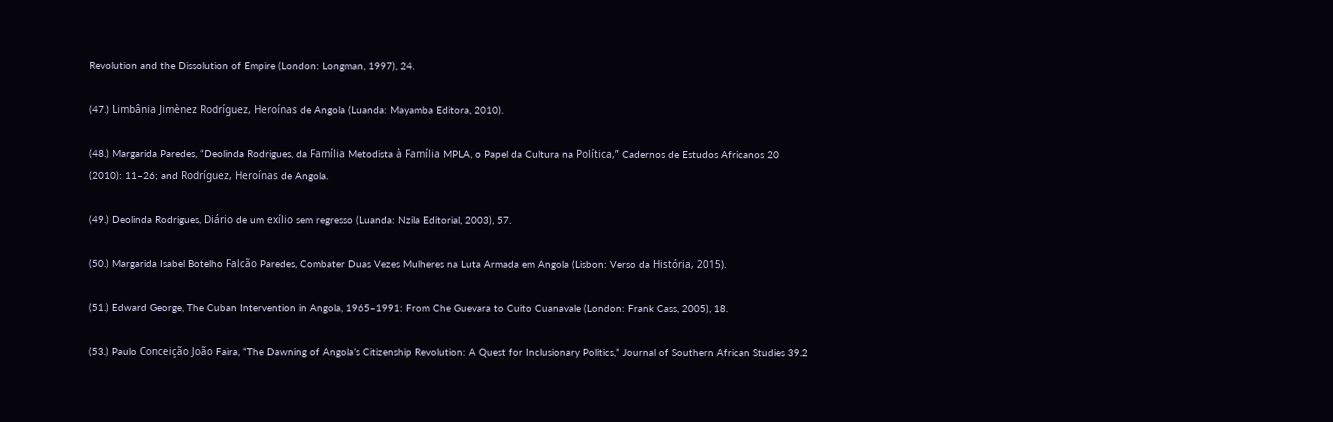Revolution and the Dissolution of Empire (London: Longman, 1997), 24.

(47.) Limbânia Jimènez Rodríguez, Heroínas de Angola (Luanda: Mayamba Editora, 2010).

(48.) Margarida Paredes, “Deolinda Rodrigues, da Família Metodista à Família MPLA, o Papel da Cultura na Política,” Cadernos de Estudos Africanos 20 (2010): 11–26; and Rodríguez, Heroínas de Angola.

(49.) Deolinda Rodrigues, Diário de um exílio sem regresso (Luanda: Nzila Editorial, 2003), 57.

(50.) Margarida Isabel Botelho Falcão Paredes, Combater Duas Vezes Mulheres na Luta Armada em Angola (Lisbon: Verso da História, 2015).

(51.) Edward George, The Cuban Intervention in Angola, 1965–1991: From Che Guevara to Cuito Cuanavale (London: Frank Cass, 2005), 18.

(53.) Paulo Conceição João Faira, “The Dawning of Angola’s Citizenship Revolution: A Quest for Inclusionary Politics,” Journal of Southern African Studies 39.2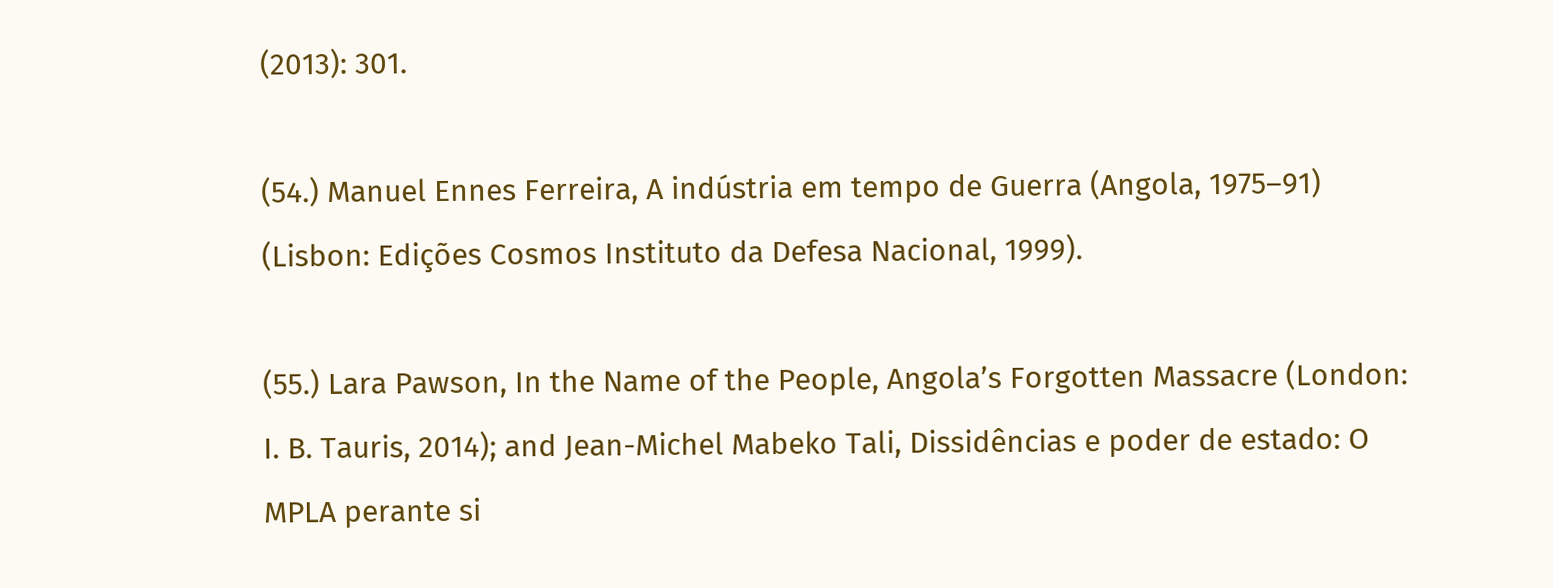(2013): 301.

(54.) Manuel Ennes Ferreira, A indústria em tempo de Guerra (Angola, 1975–91) (Lisbon: Edições Cosmos Instituto da Defesa Nacional, 1999).

(55.) Lara Pawson, In the Name of the People, Angola’s Forgotten Massacre (London: I. B. Tauris, 2014); and Jean-Michel Mabeko Tali, Dissidências e poder de estado: O MPLA perante si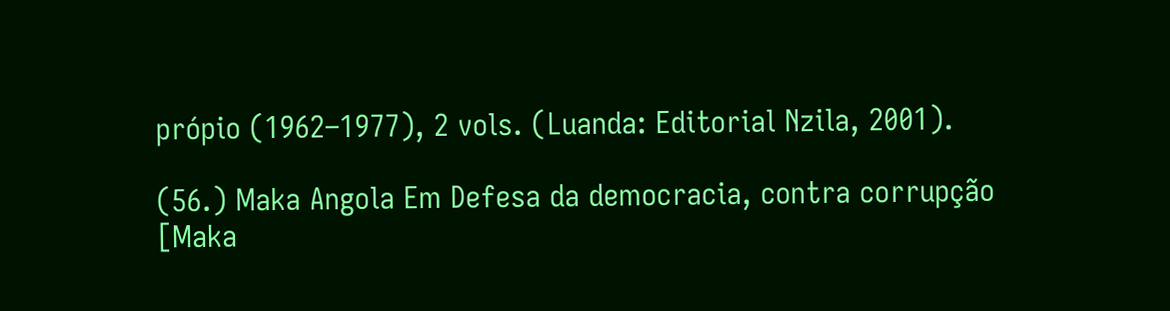própio (1962–1977), 2 vols. (Luanda: Editorial Nzila, 2001).

(56.) Maka Angola Em Defesa da democracia, contra corrupção [Maka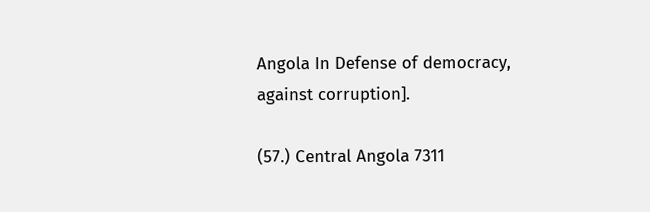Angola In Defense of democracy, against corruption].

(57.) Central Angola 7311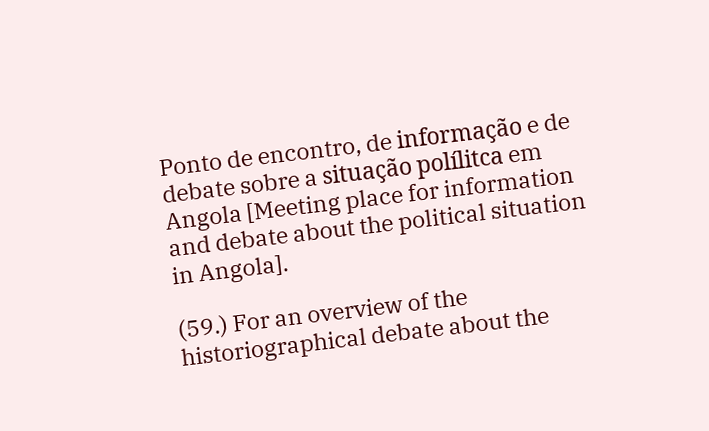Ponto de encontro, de informação e de debate sobre a situação polílitca em Angola [Meeting place for information and debate about the political situation in Angola].

(59.) For an overview of the historiographical debate about the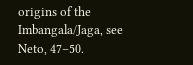origins of the Imbangala/Jaga, see Neto, 47–50.